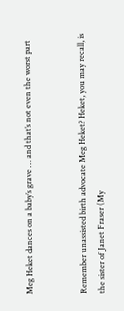Meg Heket dances on a baby’s grave … and that’s not even the worst part


Remember unassisted birth advocate Meg Heket? Heket, you may recall, is the sister of Janet Fraser (My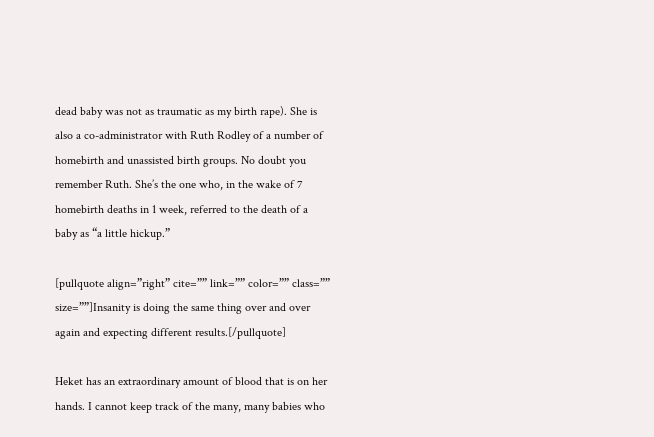dead baby was not as traumatic as my birth rape). She is also a co-administrator with Ruth Rodley of a number of homebirth and unassisted birth groups. No doubt you remember Ruth. She’s the one who, in the wake of 7 homebirth deaths in 1 week, referred to the death of a baby as “a little hickup.”

[pullquote align=”right” cite=”” link=”” color=”” class=”” size=””]Insanity is doing the same thing over and over again and expecting different results.[/pullquote]

Heket has an extraordinary amount of blood that is on her hands. I cannot keep track of the many, many babies who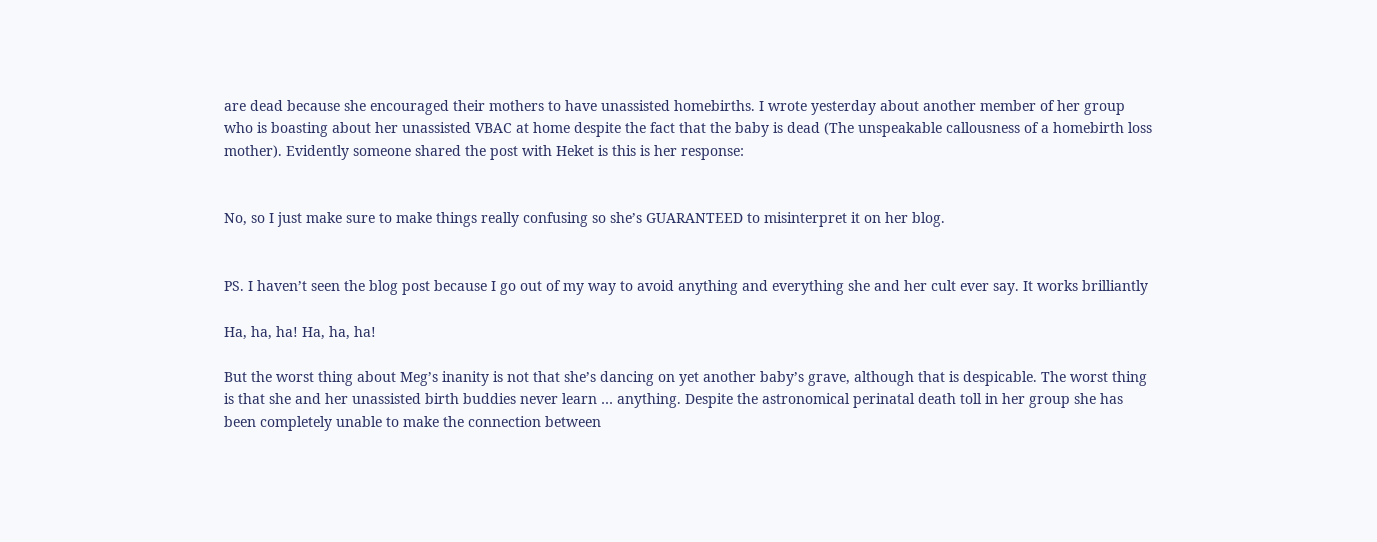are dead because she encouraged their mothers to have unassisted homebirths. I wrote yesterday about another member of her group who is boasting about her unassisted VBAC at home despite the fact that the baby is dead (The unspeakable callousness of a homebirth loss mother). Evidently someone shared the post with Heket is this is her response:


No, so I just make sure to make things really confusing so she’s GUARANTEED to misinterpret it on her blog.


PS. I haven’t seen the blog post because I go out of my way to avoid anything and everything she and her cult ever say. It works brilliantly

Ha, ha, ha! Ha, ha, ha!

But the worst thing about Meg’s inanity is not that she’s dancing on yet another baby’s grave, although that is despicable. The worst thing is that she and her unassisted birth buddies never learn … anything. Despite the astronomical perinatal death toll in her group she has been completely unable to make the connection between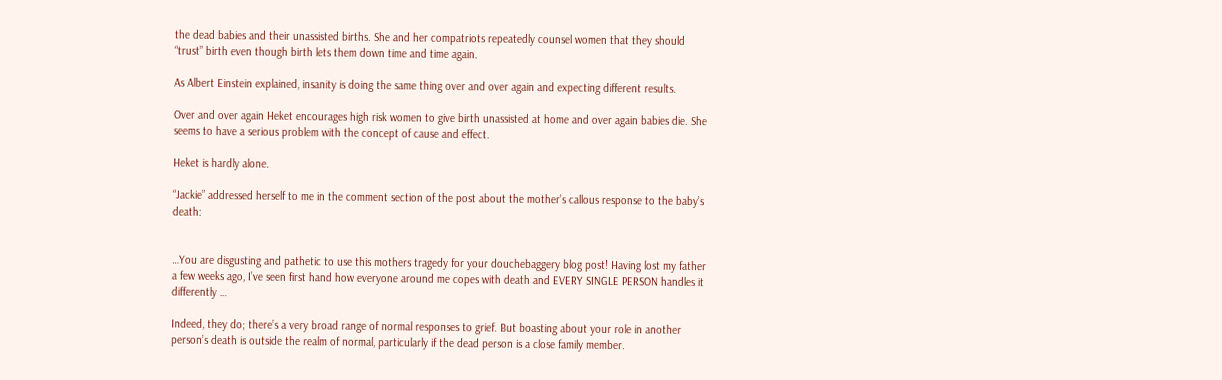the dead babies and their unassisted births. She and her compatriots repeatedly counsel women that they should “trust” birth even though birth lets them down time and time again.

As Albert Einstein explained, insanity is doing the same thing over and over again and expecting different results.

Over and over again Heket encourages high risk women to give birth unassisted at home and over again babies die. She seems to have a serious problem with the concept of cause and effect.

Heket is hardly alone.

“Jackie” addressed herself to me in the comment section of the post about the mother’s callous response to the baby’s death:


…You are disgusting and pathetic to use this mothers tragedy for your douchebaggery blog post! Having lost my father a few weeks ago, I’ve seen first hand how everyone around me copes with death and EVERY SINGLE PERSON handles it differently …

Indeed, they do; there’s a very broad range of normal responses to grief. But boasting about your role in another person’s death is outside the realm of normal, particularly if the dead person is a close family member.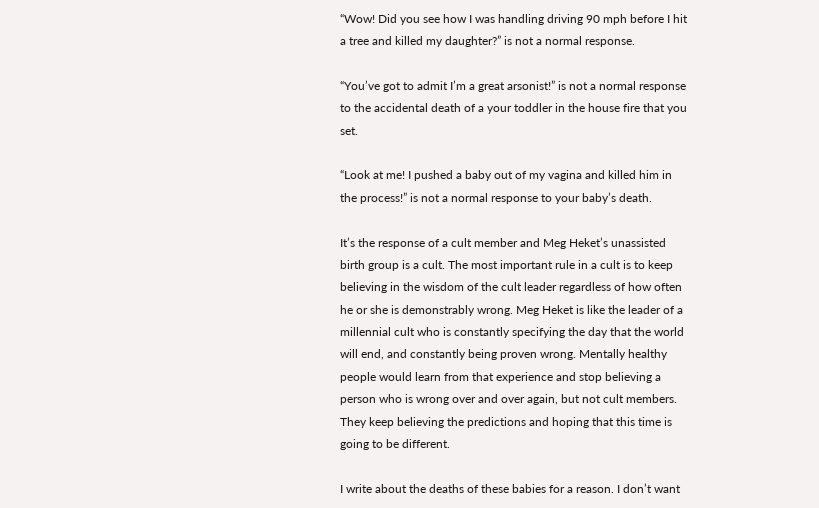“Wow! Did you see how I was handling driving 90 mph before I hit a tree and killed my daughter?” is not a normal response.

“You’ve got to admit I’m a great arsonist!” is not a normal response to the accidental death of a your toddler in the house fire that you set.

“Look at me! I pushed a baby out of my vagina and killed him in the process!” is not a normal response to your baby’s death.

It’s the response of a cult member and Meg Heket’s unassisted birth group is a cult. The most important rule in a cult is to keep believing in the wisdom of the cult leader regardless of how often he or she is demonstrably wrong. Meg Heket is like the leader of a millennial cult who is constantly specifying the day that the world will end, and constantly being proven wrong. Mentally healthy people would learn from that experience and stop believing a person who is wrong over and over again, but not cult members. They keep believing the predictions and hoping that this time is going to be different.

I write about the deaths of these babies for a reason. I don’t want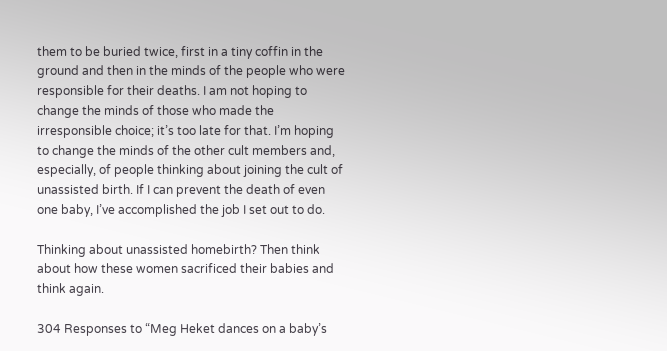them to be buried twice, first in a tiny coffin in the ground and then in the minds of the people who were responsible for their deaths. I am not hoping to change the minds of those who made the irresponsible choice; it’s too late for that. I’m hoping to change the minds of the other cult members and, especially, of people thinking about joining the cult of unassisted birth. If I can prevent the death of even one baby, I’ve accomplished the job I set out to do.

Thinking about unassisted homebirth? Then think about how these women sacrificed their babies and think again.

304 Responses to “Meg Heket dances on a baby’s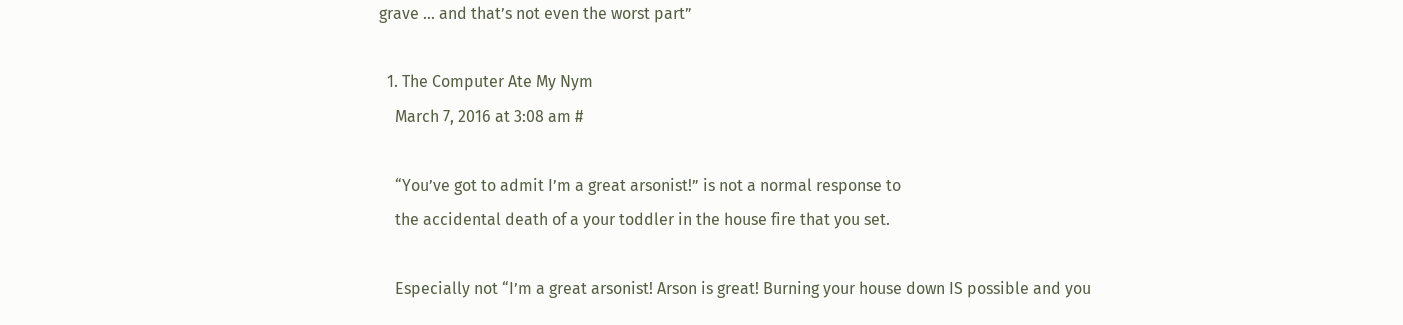grave … and that’s not even the worst part”

  1. The Computer Ate My Nym
    March 7, 2016 at 3:08 am #

    “You’ve got to admit I’m a great arsonist!” is not a normal response to
    the accidental death of a your toddler in the house fire that you set.

    Especially not “I’m a great arsonist! Arson is great! Burning your house down IS possible and you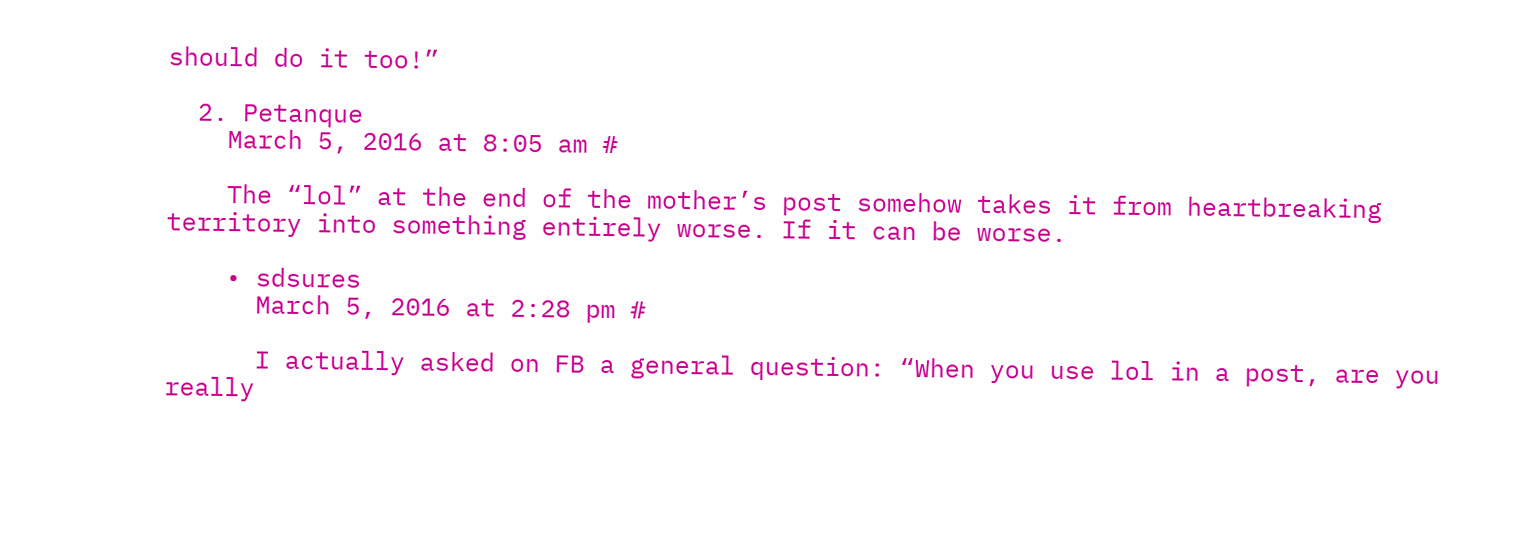should do it too!”

  2. Petanque
    March 5, 2016 at 8:05 am #

    The “lol” at the end of the mother’s post somehow takes it from heartbreaking territory into something entirely worse. If it can be worse.

    • sdsures
      March 5, 2016 at 2:28 pm #

      I actually asked on FB a general question: “When you use lol in a post, are you really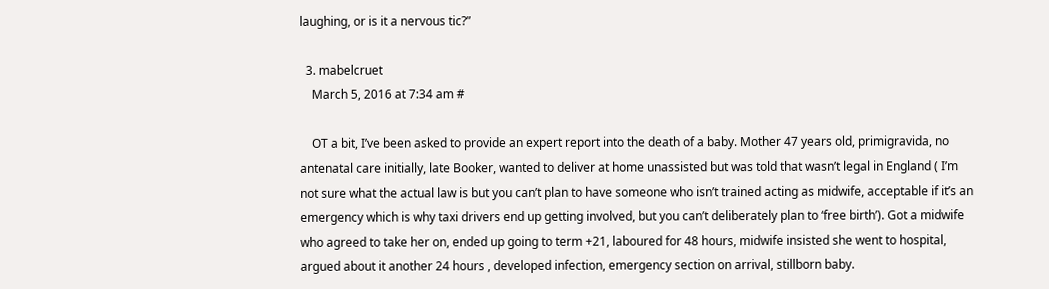laughing, or is it a nervous tic?”

  3. mabelcruet
    March 5, 2016 at 7:34 am #

    OT a bit, I’ve been asked to provide an expert report into the death of a baby. Mother 47 years old, primigravida, no antenatal care initially, late Booker, wanted to deliver at home unassisted but was told that wasn’t legal in England ( I’m not sure what the actual law is but you can’t plan to have someone who isn’t trained acting as midwife, acceptable if it’s an emergency which is why taxi drivers end up getting involved, but you can’t deliberately plan to ‘free birth’). Got a midwife who agreed to take her on, ended up going to term +21, laboured for 48 hours, midwife insisted she went to hospital, argued about it another 24 hours , developed infection, emergency section on arrival, stillborn baby.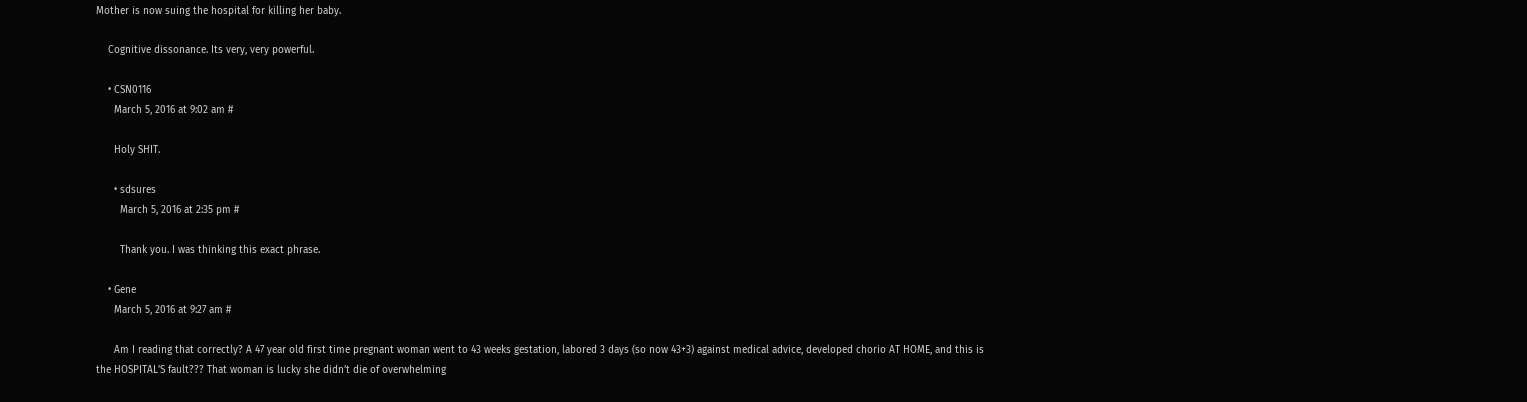Mother is now suing the hospital for killing her baby.

    Cognitive dissonance. Its very, very powerful.

    • CSN0116
      March 5, 2016 at 9:02 am #

      Holy SHIT.

      • sdsures
        March 5, 2016 at 2:35 pm #

        Thank you. I was thinking this exact phrase.

    • Gene
      March 5, 2016 at 9:27 am #

      Am I reading that correctly? A 47 year old first time pregnant woman went to 43 weeks gestation, labored 3 days (so now 43+3) against medical advice, developed chorio AT HOME, and this is the HOSPITAL’S fault??? That woman is lucky she didn’t die of overwhelming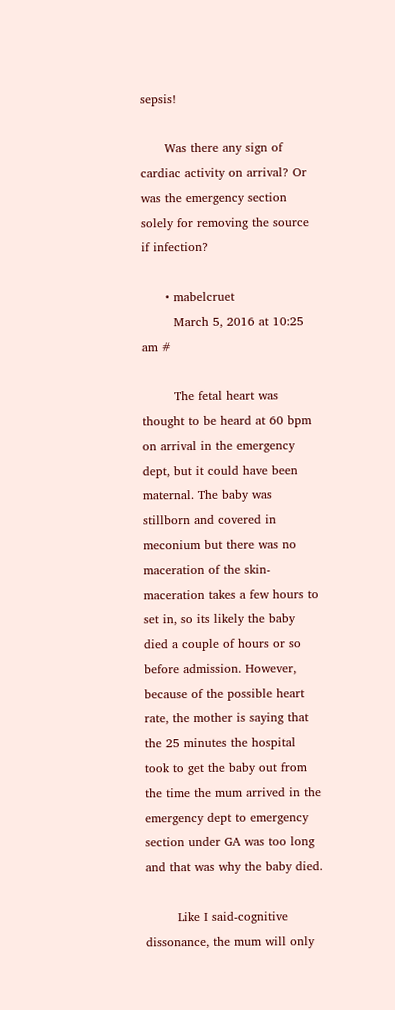sepsis!

      Was there any sign of cardiac activity on arrival? Or was the emergency section solely for removing the source if infection?

      • mabelcruet
        March 5, 2016 at 10:25 am #

        The fetal heart was thought to be heard at 60 bpm on arrival in the emergency dept, but it could have been maternal. The baby was stillborn and covered in meconium but there was no maceration of the skin-maceration takes a few hours to set in, so its likely the baby died a couple of hours or so before admission. However, because of the possible heart rate, the mother is saying that the 25 minutes the hospital took to get the baby out from the time the mum arrived in the emergency dept to emergency section under GA was too long and that was why the baby died.

        Like I said-cognitive dissonance, the mum will only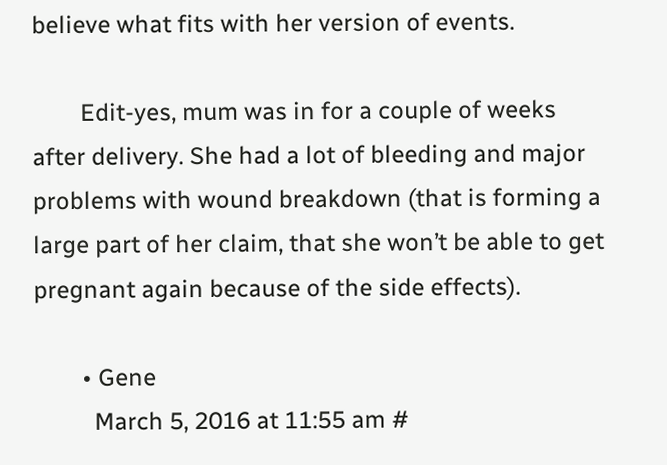believe what fits with her version of events.

        Edit-yes, mum was in for a couple of weeks after delivery. She had a lot of bleeding and major problems with wound breakdown (that is forming a large part of her claim, that she won’t be able to get pregnant again because of the side effects).

        • Gene
          March 5, 2016 at 11:55 am #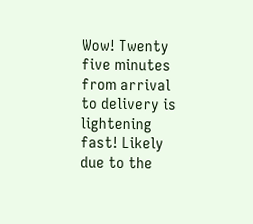Wow! Twenty five minutes from arrival to delivery is lightening fast! Likely due to the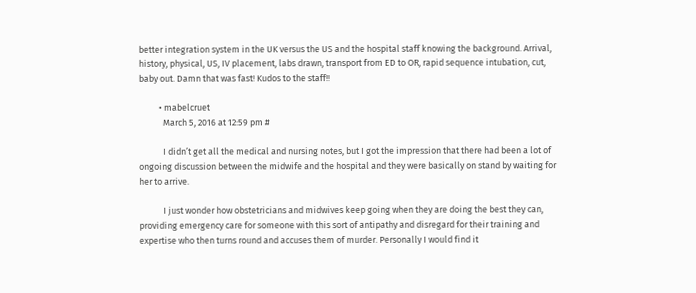better integration system in the UK versus the US and the hospital staff knowing the background. Arrival, history, physical, US, IV placement, labs drawn, transport from ED to OR, rapid sequence intubation, cut, baby out. Damn that was fast! Kudos to the staff!!

          • mabelcruet
            March 5, 2016 at 12:59 pm #

            I didn’t get all the medical and nursing notes, but I got the impression that there had been a lot of ongoing discussion between the midwife and the hospital and they were basically on stand by waiting for her to arrive.

            I just wonder how obstetricians and midwives keep going when they are doing the best they can, providing emergency care for someone with this sort of antipathy and disregard for their training and expertise who then turns round and accuses them of murder. Personally I would find it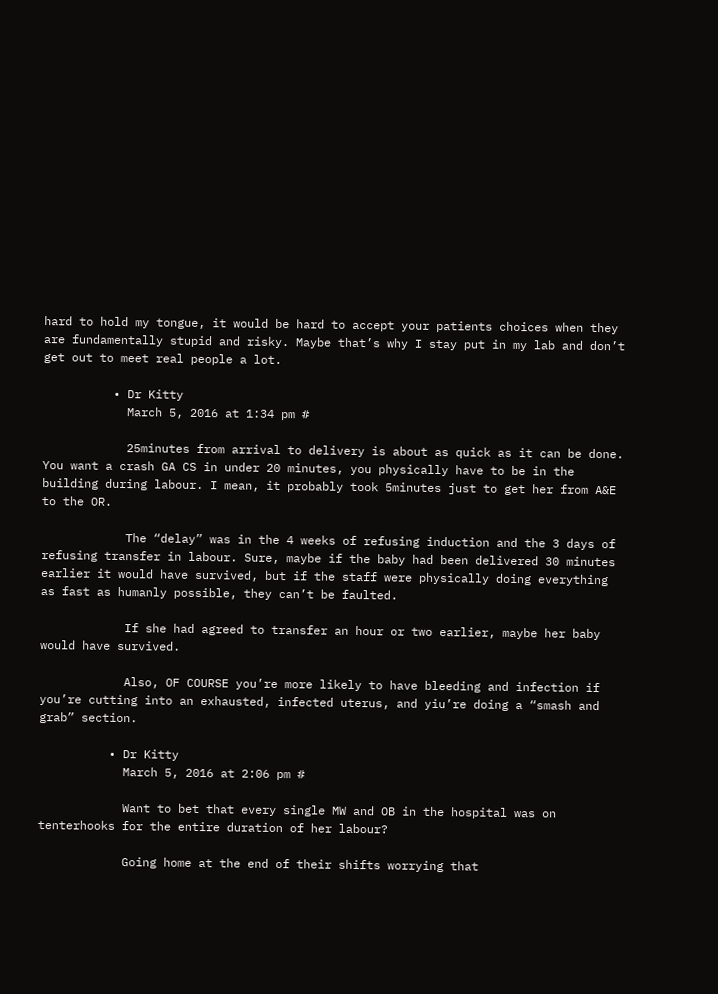hard to hold my tongue, it would be hard to accept your patients choices when they are fundamentally stupid and risky. Maybe that’s why I stay put in my lab and don’t get out to meet real people a lot.

          • Dr Kitty
            March 5, 2016 at 1:34 pm #

            25minutes from arrival to delivery is about as quick as it can be done. You want a crash GA CS in under 20 minutes, you physically have to be in the building during labour. I mean, it probably took 5minutes just to get her from A&E to the OR.

            The “delay” was in the 4 weeks of refusing induction and the 3 days of refusing transfer in labour. Sure, maybe if the baby had been delivered 30 minutes earlier it would have survived, but if the staff were physically doing everything as fast as humanly possible, they can’t be faulted.

            If she had agreed to transfer an hour or two earlier, maybe her baby would have survived.

            Also, OF COURSE you’re more likely to have bleeding and infection if you’re cutting into an exhausted, infected uterus, and yiu’re doing a “smash and grab” section.

          • Dr Kitty
            March 5, 2016 at 2:06 pm #

            Want to bet that every single MW and OB in the hospital was on tenterhooks for the entire duration of her labour?

            Going home at the end of their shifts worrying that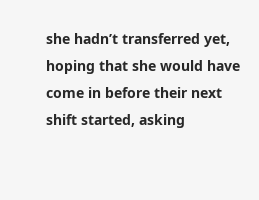she hadn’t transferred yet, hoping that she would have come in before their next shift started, asking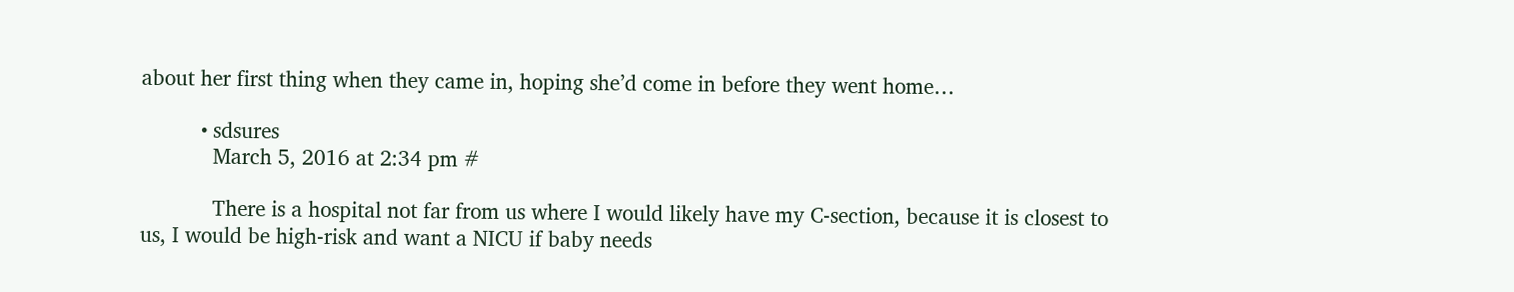about her first thing when they came in, hoping she’d come in before they went home…

          • sdsures
            March 5, 2016 at 2:34 pm #

            There is a hospital not far from us where I would likely have my C-section, because it is closest to us, I would be high-risk and want a NICU if baby needs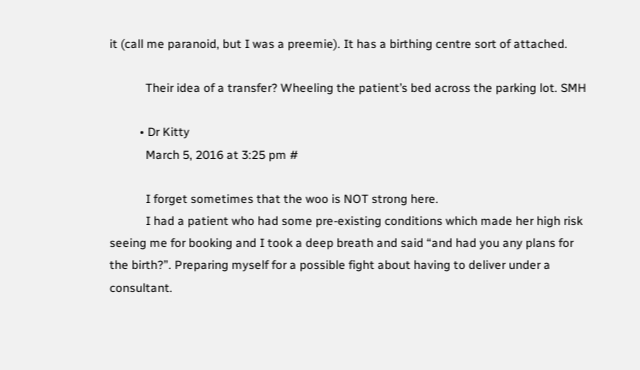it (call me paranoid, but I was a preemie). It has a birthing centre sort of attached.

            Their idea of a transfer? Wheeling the patient’s bed across the parking lot. SMH

          • Dr Kitty
            March 5, 2016 at 3:25 pm #

            I forget sometimes that the woo is NOT strong here.
            I had a patient who had some pre-existing conditions which made her high risk seeing me for booking and I took a deep breath and said “and had you any plans for the birth?”. Preparing myself for a possible fight about having to deliver under a consultant.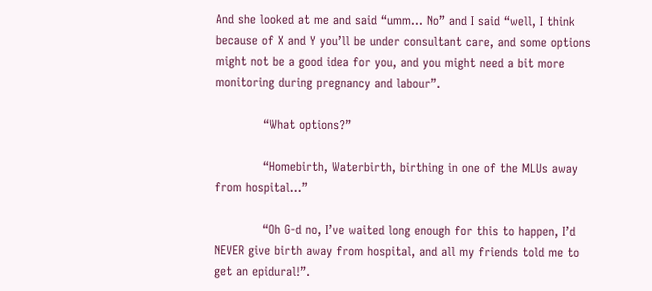And she looked at me and said “umm… No” and I said “well, I think because of X and Y you’ll be under consultant care, and some options might not be a good idea for you, and you might need a bit more monitoring during pregnancy and labour”.

            “What options?”

            “Homebirth, Waterbirth, birthing in one of the MLUs away from hospital…”

            “Oh G-d no, I’ve waited long enough for this to happen, I’d NEVER give birth away from hospital, and all my friends told me to get an epidural!”.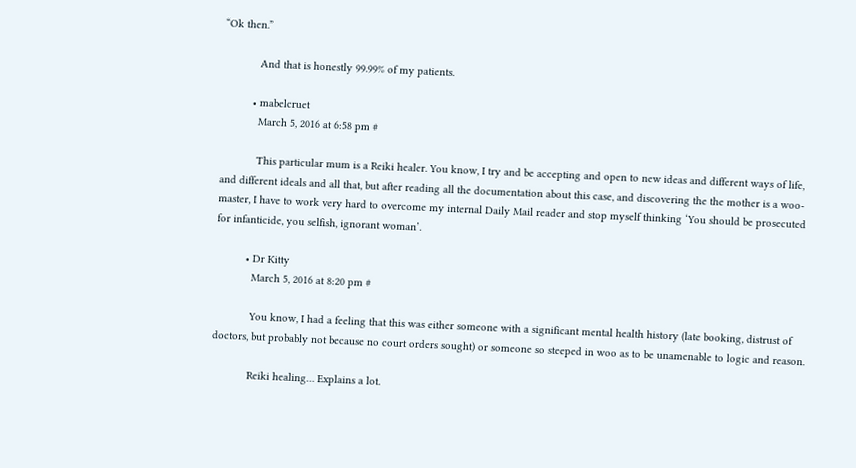“Ok then.”

            And that is honestly 99.99% of my patients.

          • mabelcruet
            March 5, 2016 at 6:58 pm #

            This particular mum is a Reiki healer. You know, I try and be accepting and open to new ideas and different ways of life, and different ideals and all that, but after reading all the documentation about this case, and discovering the the mother is a woo-master, I have to work very hard to overcome my internal Daily Mail reader and stop myself thinking ‘You should be prosecuted for infanticide, you selfish, ignorant woman’.

          • Dr Kitty
            March 5, 2016 at 8:20 pm #

            You know, I had a feeling that this was either someone with a significant mental health history (late booking, distrust of doctors, but probably not because no court orders sought) or someone so steeped in woo as to be unamenable to logic and reason.

            Reiki healing… Explains a lot.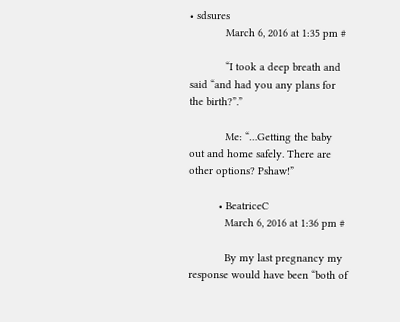• sdsures
            March 6, 2016 at 1:35 pm #

            “I took a deep breath and said “and had you any plans for the birth?”.”

            Me: “…Getting the baby out and home safely. There are other options? Pshaw!”

          • BeatriceC
            March 6, 2016 at 1:36 pm #

            By my last pregnancy my response would have been “both of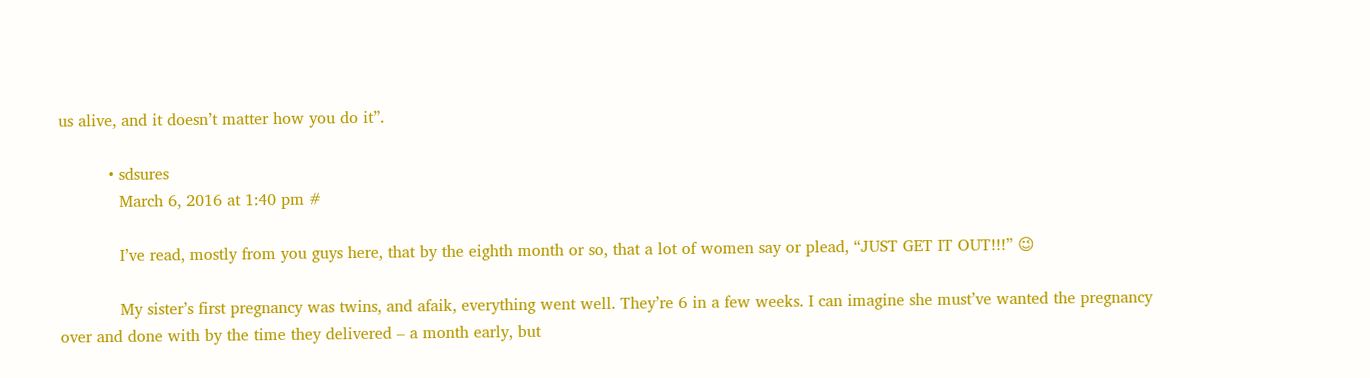us alive, and it doesn’t matter how you do it”.

          • sdsures
            March 6, 2016 at 1:40 pm #

            I’ve read, mostly from you guys here, that by the eighth month or so, that a lot of women say or plead, “JUST GET IT OUT!!!” 😉

            My sister’s first pregnancy was twins, and afaik, everything went well. They’re 6 in a few weeks. I can imagine she must’ve wanted the pregnancy over and done with by the time they delivered – a month early, but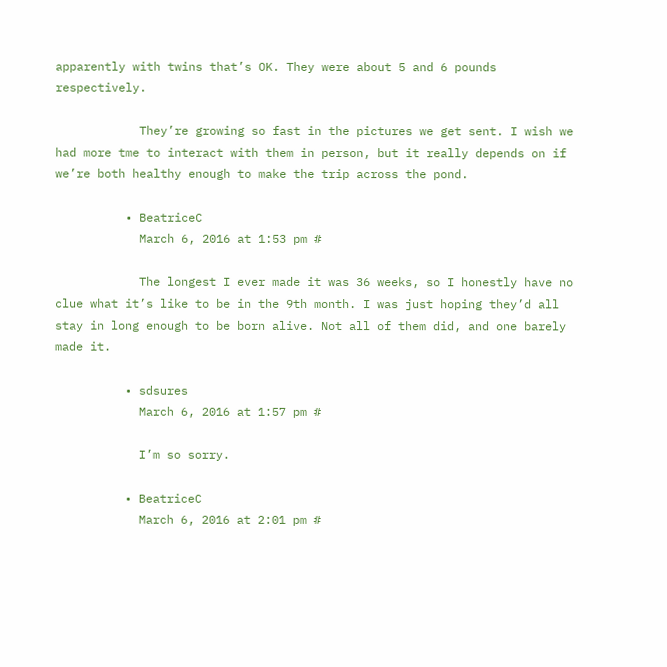apparently with twins that’s OK. They were about 5 and 6 pounds respectively.

            They’re growing so fast in the pictures we get sent. I wish we had more tme to interact with them in person, but it really depends on if we’re both healthy enough to make the trip across the pond.

          • BeatriceC
            March 6, 2016 at 1:53 pm #

            The longest I ever made it was 36 weeks, so I honestly have no clue what it’s like to be in the 9th month. I was just hoping they’d all stay in long enough to be born alive. Not all of them did, and one barely made it.

          • sdsures
            March 6, 2016 at 1:57 pm #

            I’m so sorry.

          • BeatriceC
            March 6, 2016 at 2:01 pm #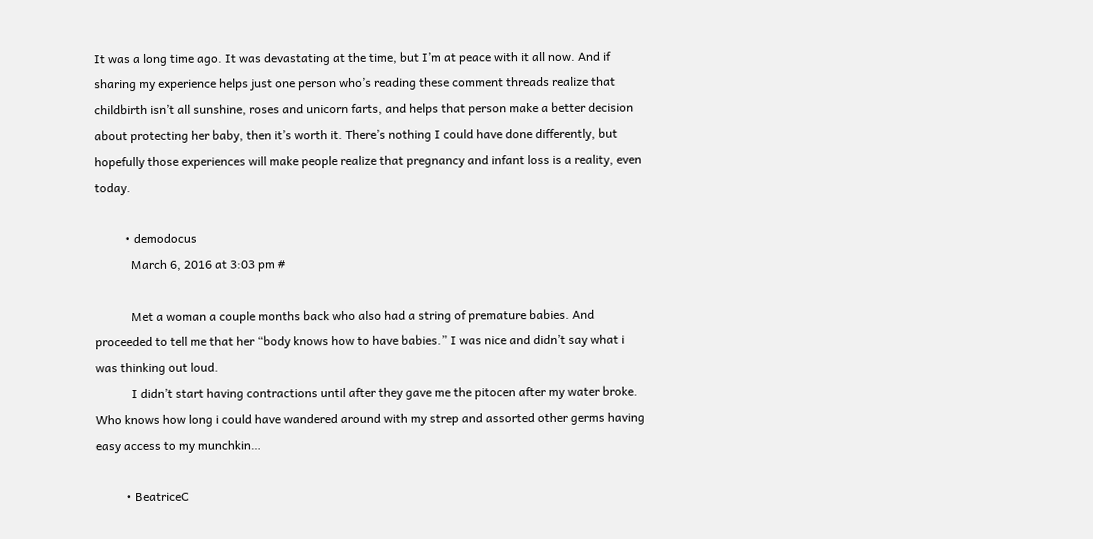It was a long time ago. It was devastating at the time, but I’m at peace with it all now. And if sharing my experience helps just one person who’s reading these comment threads realize that childbirth isn’t all sunshine, roses and unicorn farts, and helps that person make a better decision about protecting her baby, then it’s worth it. There’s nothing I could have done differently, but hopefully those experiences will make people realize that pregnancy and infant loss is a reality, even today.

          • demodocus
            March 6, 2016 at 3:03 pm #

            Met a woman a couple months back who also had a string of premature babies. And proceeded to tell me that her “body knows how to have babies.” I was nice and didn’t say what i was thinking out loud.
            I didn’t start having contractions until after they gave me the pitocen after my water broke. Who knows how long i could have wandered around with my strep and assorted other germs having easy access to my munchkin…

          • BeatriceC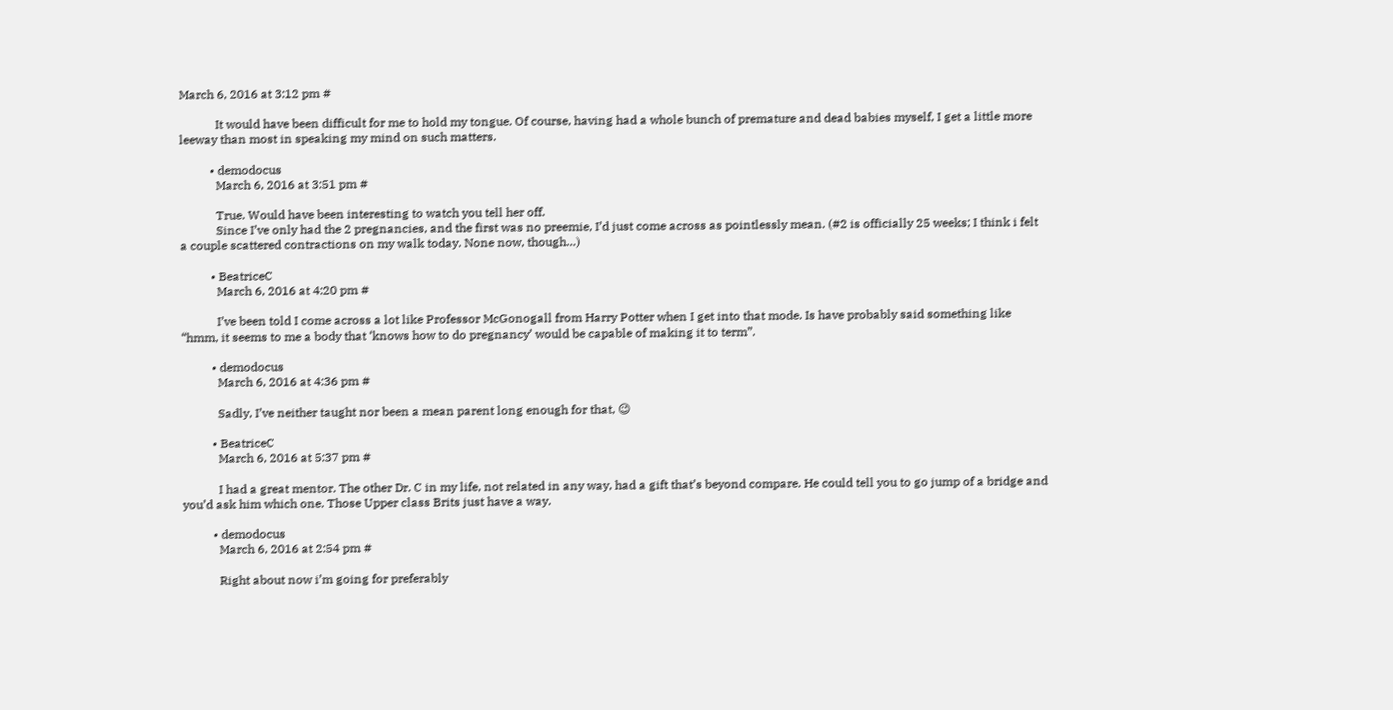March 6, 2016 at 3:12 pm #

            It would have been difficult for me to hold my tongue. Of course, having had a whole bunch of premature and dead babies myself, I get a little more leeway than most in speaking my mind on such matters.

          • demodocus
            March 6, 2016 at 3:51 pm #

            True. Would have been interesting to watch you tell her off.
            Since I’ve only had the 2 pregnancies, and the first was no preemie, I’d just come across as pointlessly mean. (#2 is officially 25 weeks; I think i felt a couple scattered contractions on my walk today. None now, though…)

          • BeatriceC
            March 6, 2016 at 4:20 pm #

            I’ve been told I come across a lot like Professor McGonogall from Harry Potter when I get into that mode. Is have probably said something like “hmm, it seems to me a body that ‘knows how to do pregnancy’ would be capable of making it to term”.

          • demodocus
            March 6, 2016 at 4:36 pm #

            Sadly, I’ve neither taught nor been a mean parent long enough for that, 😉

          • BeatriceC
            March 6, 2016 at 5:37 pm #

            I had a great mentor. The other Dr. C in my life, not related in any way, had a gift that’s beyond compare. He could tell you to go jump of a bridge and you’d ask him which one. Those Upper class Brits just have a way.

          • demodocus
            March 6, 2016 at 2:54 pm #

            Right about now i’m going for preferably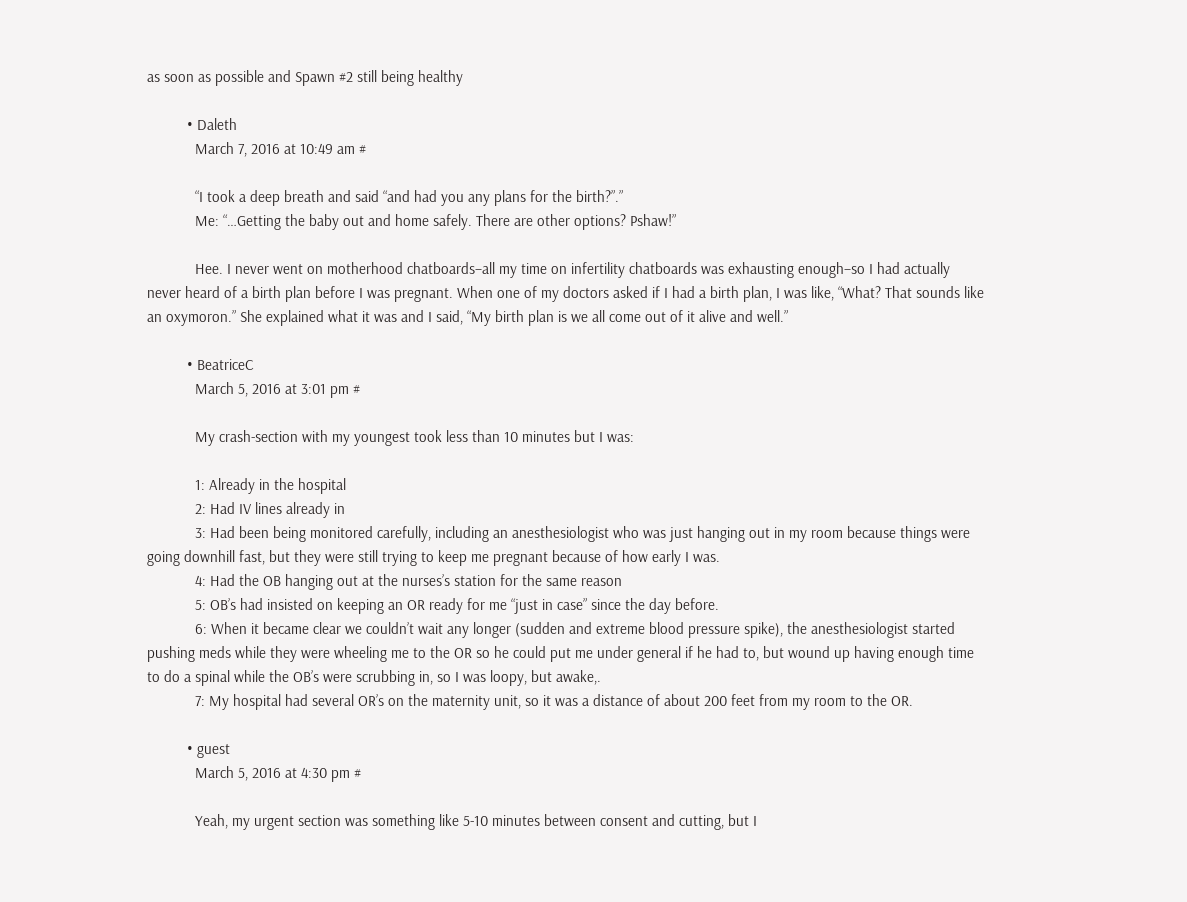as soon as possible and Spawn #2 still being healthy

          • Daleth
            March 7, 2016 at 10:49 am #

            “I took a deep breath and said “and had you any plans for the birth?”.”
            Me: “…Getting the baby out and home safely. There are other options? Pshaw!”

            Hee. I never went on motherhood chatboards–all my time on infertility chatboards was exhausting enough–so I had actually never heard of a birth plan before I was pregnant. When one of my doctors asked if I had a birth plan, I was like, “What? That sounds like an oxymoron.” She explained what it was and I said, “My birth plan is we all come out of it alive and well.”

          • BeatriceC
            March 5, 2016 at 3:01 pm #

            My crash-section with my youngest took less than 10 minutes but I was:

            1: Already in the hospital
            2: Had IV lines already in
            3: Had been being monitored carefully, including an anesthesiologist who was just hanging out in my room because things were going downhill fast, but they were still trying to keep me pregnant because of how early I was.
            4: Had the OB hanging out at the nurses’s station for the same reason
            5: OB’s had insisted on keeping an OR ready for me “just in case” since the day before.
            6: When it became clear we couldn’t wait any longer (sudden and extreme blood pressure spike), the anesthesiologist started pushing meds while they were wheeling me to the OR so he could put me under general if he had to, but wound up having enough time to do a spinal while the OB’s were scrubbing in, so I was loopy, but awake,.
            7: My hospital had several OR’s on the maternity unit, so it was a distance of about 200 feet from my room to the OR.

          • guest
            March 5, 2016 at 4:30 pm #

            Yeah, my urgent section was something like 5-10 minutes between consent and cutting, but I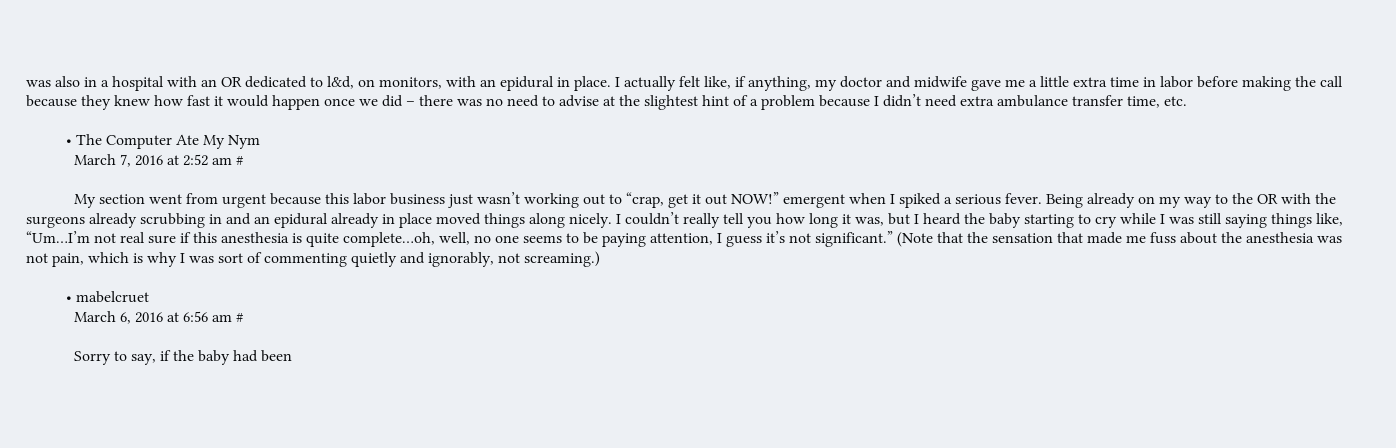was also in a hospital with an OR dedicated to l&d, on monitors, with an epidural in place. I actually felt like, if anything, my doctor and midwife gave me a little extra time in labor before making the call because they knew how fast it would happen once we did – there was no need to advise at the slightest hint of a problem because I didn’t need extra ambulance transfer time, etc.

          • The Computer Ate My Nym
            March 7, 2016 at 2:52 am #

            My section went from urgent because this labor business just wasn’t working out to “crap, get it out NOW!” emergent when I spiked a serious fever. Being already on my way to the OR with the surgeons already scrubbing in and an epidural already in place moved things along nicely. I couldn’t really tell you how long it was, but I heard the baby starting to cry while I was still saying things like, “Um…I’m not real sure if this anesthesia is quite complete…oh, well, no one seems to be paying attention, I guess it’s not significant.” (Note that the sensation that made me fuss about the anesthesia was not pain, which is why I was sort of commenting quietly and ignorably, not screaming.)

          • mabelcruet
            March 6, 2016 at 6:56 am #

            Sorry to say, if the baby had been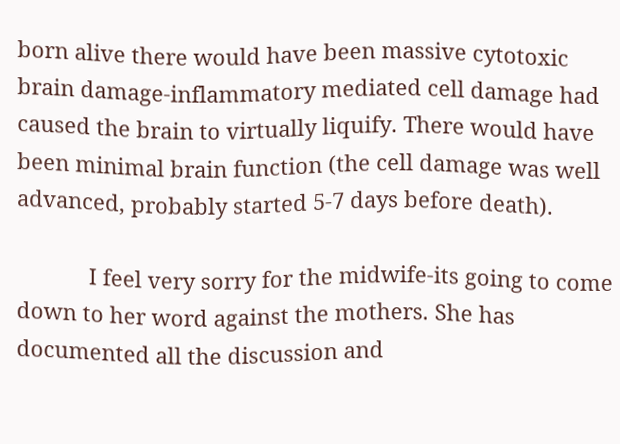born alive there would have been massive cytotoxic brain damage-inflammatory mediated cell damage had caused the brain to virtually liquify. There would have been minimal brain function (the cell damage was well advanced, probably started 5-7 days before death).

            I feel very sorry for the midwife-its going to come down to her word against the mothers. She has documented all the discussion and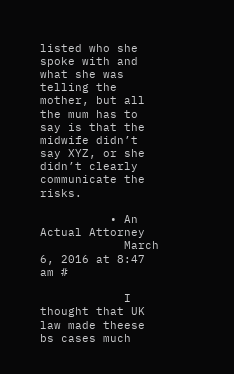listed who she spoke with and what she was telling the mother, but all the mum has to say is that the midwife didn’t say XYZ, or she didn’t clearly communicate the risks.

          • An Actual Attorney
            March 6, 2016 at 8:47 am #

            I thought that UK law made theese bs cases much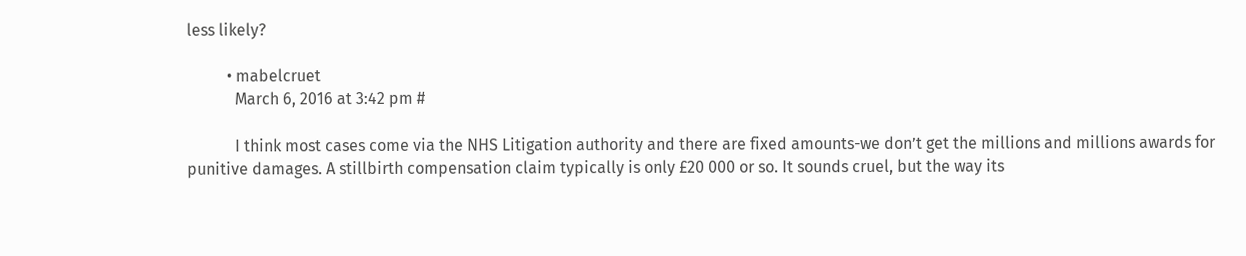less likely?

          • mabelcruet
            March 6, 2016 at 3:42 pm #

            I think most cases come via the NHS Litigation authority and there are fixed amounts-we don’t get the millions and millions awards for punitive damages. A stillbirth compensation claim typically is only £20 000 or so. It sounds cruel, but the way its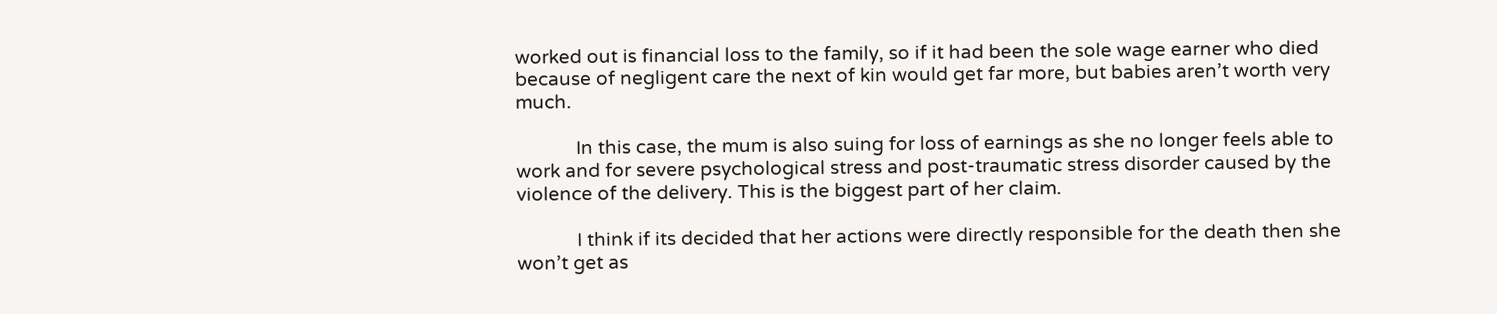worked out is financial loss to the family, so if it had been the sole wage earner who died because of negligent care the next of kin would get far more, but babies aren’t worth very much.

            In this case, the mum is also suing for loss of earnings as she no longer feels able to work and for severe psychological stress and post-traumatic stress disorder caused by the violence of the delivery. This is the biggest part of her claim.

            I think if its decided that her actions were directly responsible for the death then she won’t get as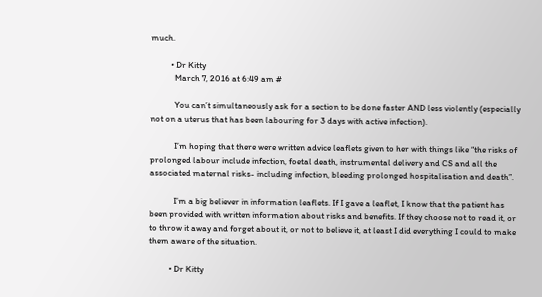much.

          • Dr Kitty
            March 7, 2016 at 6:49 am #

            You can’t simultaneously ask for a section to be done faster AND less violently (especially not on a uterus that has been labouring for 3 days with active infection).

            I’m hoping that there were written advice leaflets given to her with things like “the risks of prolonged labour include infection, foetal death, instrumental delivery and CS and all the associated maternal risks- including infection, bleeding prolonged hospitalisation and death”.

            I’m a big believer in information leaflets. If I gave a leaflet, I know that the patient has been provided with written information about risks and benefits. If they choose not to read it, or to throw it away and forget about it, or not to believe it, at least I did everything I could to make them aware of the situation.

          • Dr Kitty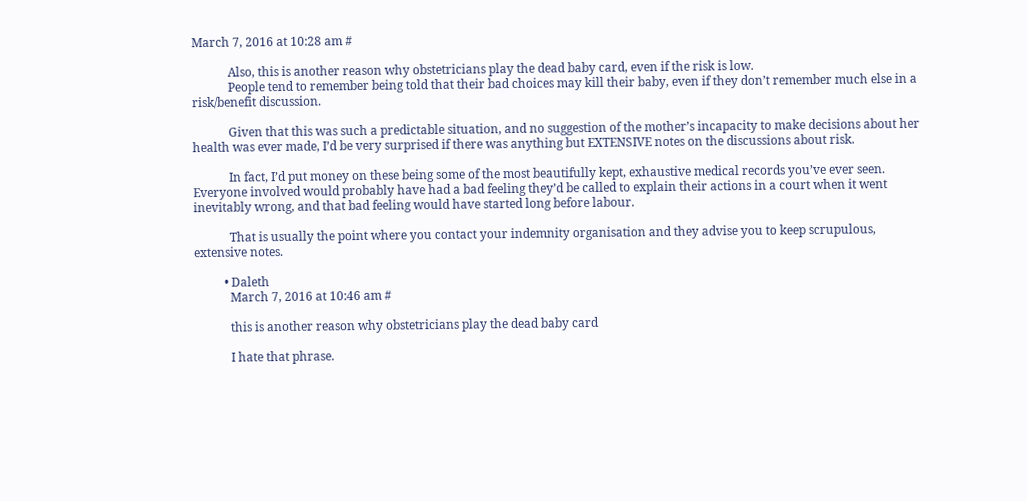March 7, 2016 at 10:28 am #

            Also, this is another reason why obstetricians play the dead baby card, even if the risk is low.
            People tend to remember being told that their bad choices may kill their baby, even if they don’t remember much else in a risk/benefit discussion.

            Given that this was such a predictable situation, and no suggestion of the mother’s incapacity to make decisions about her health was ever made, I’d be very surprised if there was anything but EXTENSIVE notes on the discussions about risk.

            In fact, I’d put money on these being some of the most beautifully kept, exhaustive medical records you’ve ever seen. Everyone involved would probably have had a bad feeling they’d be called to explain their actions in a court when it went inevitably wrong, and that bad feeling would have started long before labour.

            That is usually the point where you contact your indemnity organisation and they advise you to keep scrupulous, extensive notes.

          • Daleth
            March 7, 2016 at 10:46 am #

            this is another reason why obstetricians play the dead baby card

            I hate that phrase.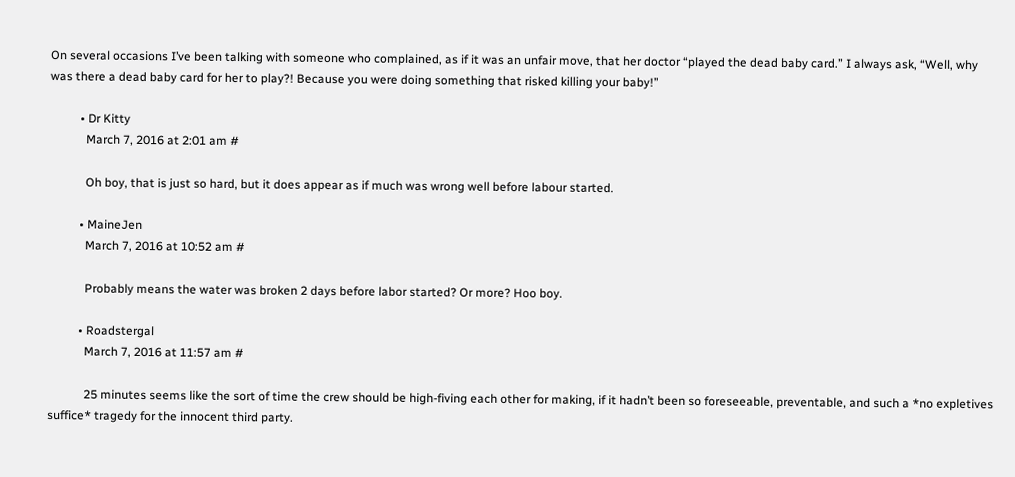On several occasions I’ve been talking with someone who complained, as if it was an unfair move, that her doctor “played the dead baby card.” I always ask, “Well, why was there a dead baby card for her to play?! Because you were doing something that risked killing your baby!”

          • Dr Kitty
            March 7, 2016 at 2:01 am #

            Oh boy, that is just so hard, but it does appear as if much was wrong well before labour started.

          • MaineJen
            March 7, 2016 at 10:52 am #

            Probably means the water was broken 2 days before labor started? Or more? Hoo boy.

          • Roadstergal
            March 7, 2016 at 11:57 am #

            25 minutes seems like the sort of time the crew should be high-fiving each other for making, if it hadn’t been so foreseeable, preventable, and such a *no expletives suffice* tragedy for the innocent third party.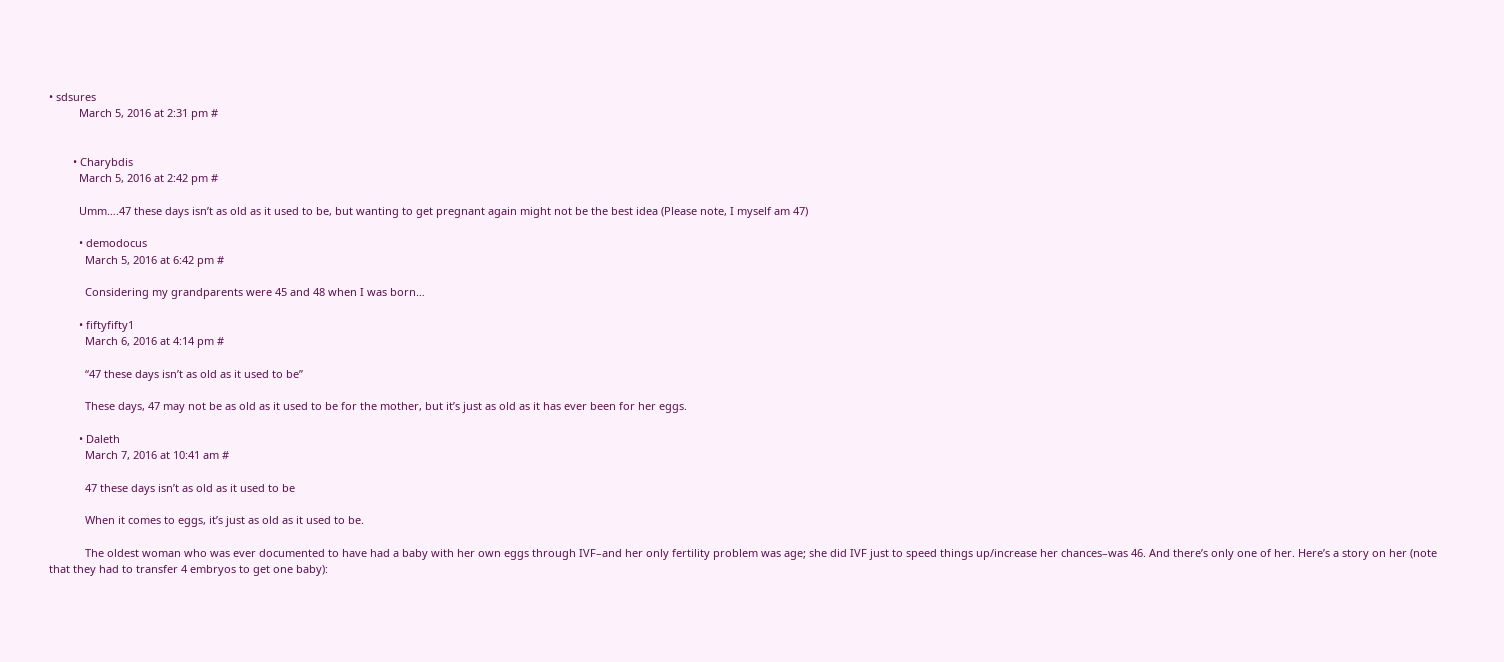• sdsures
          March 5, 2016 at 2:31 pm #


        • Charybdis
          March 5, 2016 at 2:42 pm #

          Umm….47 these days isn’t as old as it used to be, but wanting to get pregnant again might not be the best idea (Please note, I myself am 47)

          • demodocus
            March 5, 2016 at 6:42 pm #

            Considering my grandparents were 45 and 48 when I was born…

          • fiftyfifty1
            March 6, 2016 at 4:14 pm #

            “47 these days isn’t as old as it used to be”

            These days, 47 may not be as old as it used to be for the mother, but it’s just as old as it has ever been for her eggs.

          • Daleth
            March 7, 2016 at 10:41 am #

            47 these days isn’t as old as it used to be

            When it comes to eggs, it’s just as old as it used to be.

            The oldest woman who was ever documented to have had a baby with her own eggs through IVF–and her only fertility problem was age; she did IVF just to speed things up/increase her chances–was 46. And there’s only one of her. Here’s a story on her (note that they had to transfer 4 embryos to get one baby):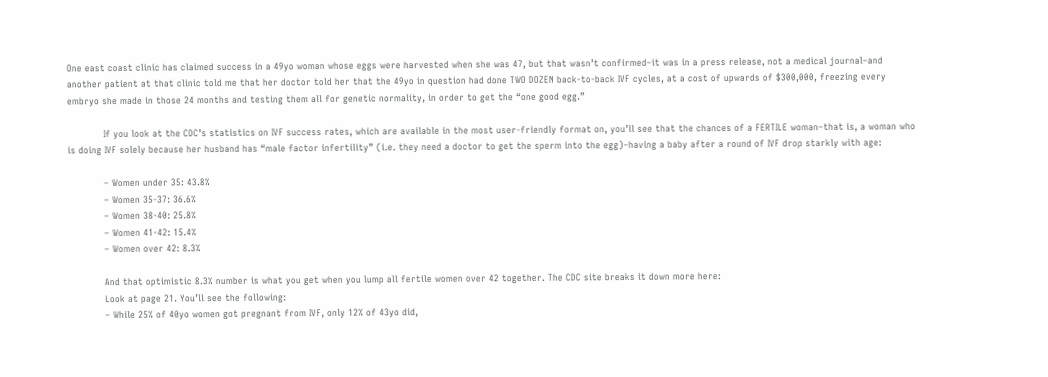One east coast clinic has claimed success in a 49yo woman whose eggs were harvested when she was 47, but that wasn’t confirmed–it was in a press release, not a medical journal–and another patient at that clinic told me that her doctor told her that the 49yo in question had done TWO DOZEN back-to-back IVF cycles, at a cost of upwards of $300,000, freezing every embryo she made in those 24 months and testing them all for genetic normality, in order to get the “one good egg.”

            If you look at the CDC’s statistics on IVF success rates, which are available in the most user-friendly format on, you’ll see that the chances of a FERTILE woman–that is, a woman who is doing IVF solely because her husband has “male factor infertility” (i.e. they need a doctor to get the sperm into the egg)–having a baby after a round of IVF drop starkly with age:

            – Women under 35: 43.8%
            – Women 35-37: 36.6%
            – Women 38-40: 25.8%
            – Women 41-42: 15.4%
            – Women over 42: 8.3%

            And that optimistic 8.3% number is what you get when you lump all fertile women over 42 together. The CDC site breaks it down more here:
            Look at page 21. You’ll see the following:
            – While 25% of 40yo women got pregnant from IVF, only 12% of 43yo did,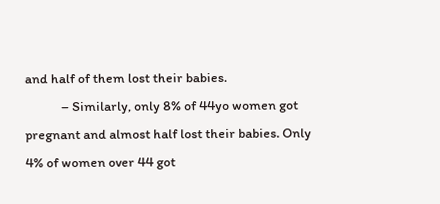and half of them lost their babies.
            – Similarly, only 8% of 44yo women got pregnant and almost half lost their babies. Only 4% of women over 44 got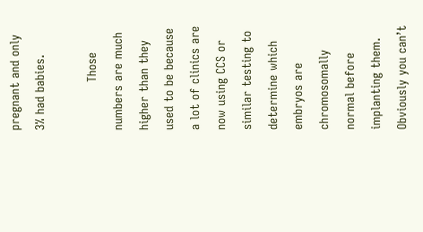pregnant and only 3% had babies.

            Those numbers are much higher than they used to be because a lot of clinics are now using CCS or similar testing to determine which embryos are chromosomally normal before implanting them. Obviously you can’t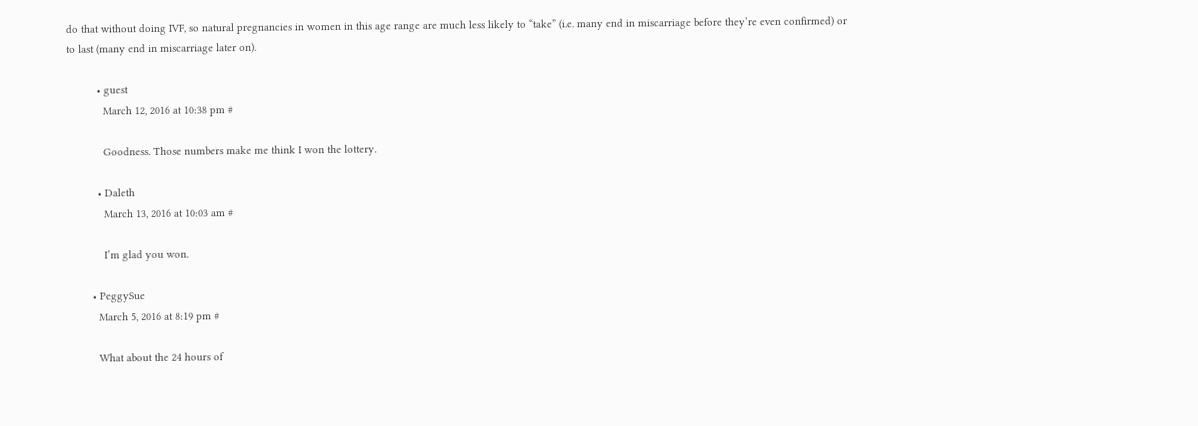do that without doing IVF, so natural pregnancies in women in this age range are much less likely to “take” (i.e. many end in miscarriage before they’re even confirmed) or to last (many end in miscarriage later on).

          • guest
            March 12, 2016 at 10:38 pm #

            Goodness. Those numbers make me think I won the lottery.

          • Daleth
            March 13, 2016 at 10:03 am #

            I’m glad you won.

        • PeggySue
          March 5, 2016 at 8:19 pm #

          What about the 24 hours of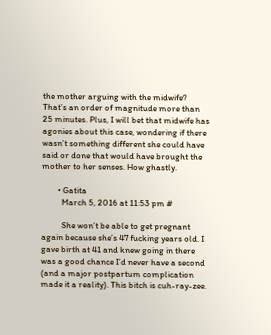the mother arguing with the midwife? That’s an order of magnitude more than 25 minutes. Plus, I will bet that midwife has agonies about this case, wondering if there wasn’t something different she could have said or done that would have brought the mother to her senses. How ghastly.

        • Gatita
          March 5, 2016 at 11:53 pm #

          She won’t be able to get pregnant again because she’s 47 fucking years old. I gave birth at 41 and knew going in there was a good chance I’d never have a second (and a major postpartum complication made it a reality). This bitch is cuh-ray-zee.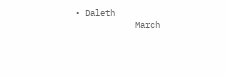• Daleth
            March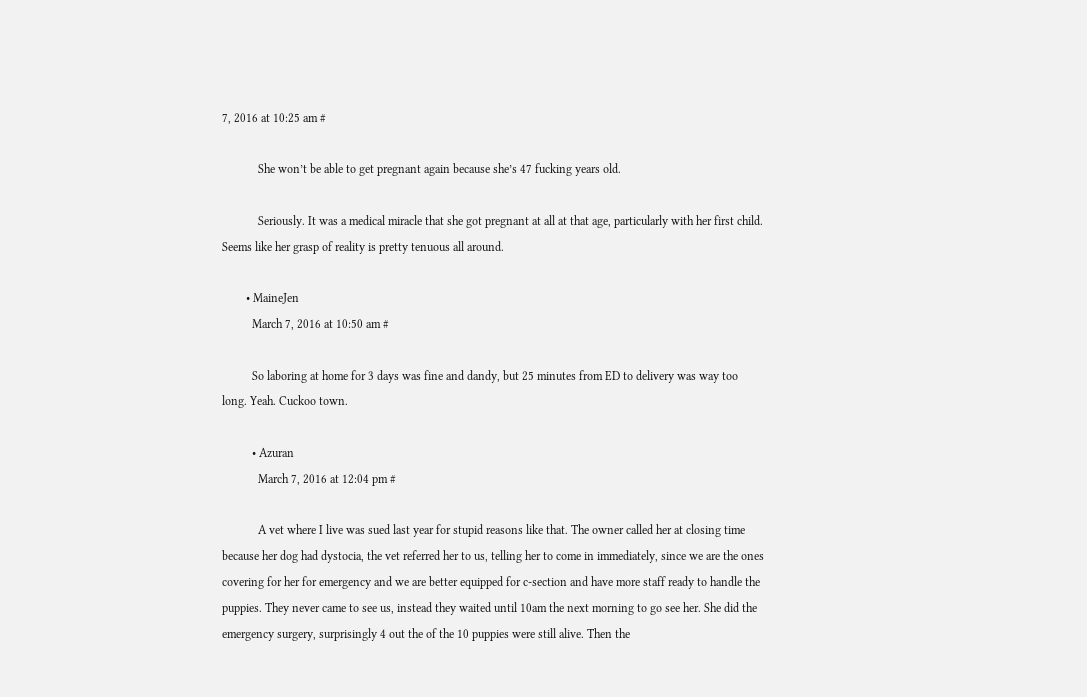7, 2016 at 10:25 am #

            She won’t be able to get pregnant again because she’s 47 fucking years old.

            Seriously. It was a medical miracle that she got pregnant at all at that age, particularly with her first child. Seems like her grasp of reality is pretty tenuous all around.

        • MaineJen
          March 7, 2016 at 10:50 am #

          So laboring at home for 3 days was fine and dandy, but 25 minutes from ED to delivery was way too long. Yeah. Cuckoo town.

          • Azuran
            March 7, 2016 at 12:04 pm #

            A vet where I live was sued last year for stupid reasons like that. The owner called her at closing time because her dog had dystocia, the vet referred her to us, telling her to come in immediately, since we are the ones covering for her for emergency and we are better equipped for c-section and have more staff ready to handle the puppies. They never came to see us, instead they waited until 10am the next morning to go see her. She did the emergency surgery, surprisingly 4 out the of the 10 puppies were still alive. Then the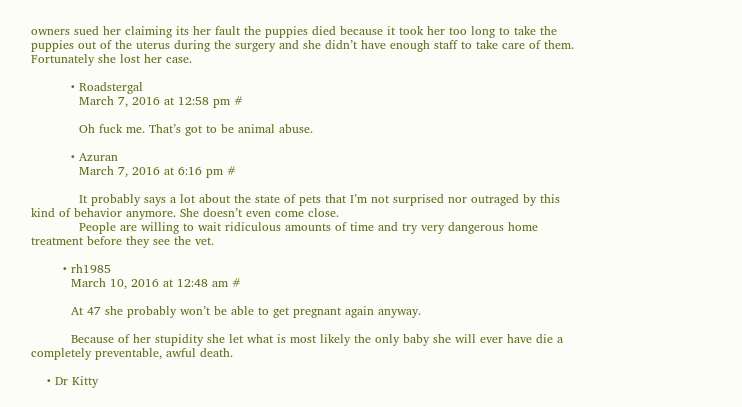owners sued her claiming its her fault the puppies died because it took her too long to take the puppies out of the uterus during the surgery and she didn’t have enough staff to take care of them. Fortunately she lost her case.

          • Roadstergal
            March 7, 2016 at 12:58 pm #

            Oh fuck me. That’s got to be animal abuse.

          • Azuran
            March 7, 2016 at 6:16 pm #

            It probably says a lot about the state of pets that I’m not surprised nor outraged by this kind of behavior anymore. She doesn’t even come close.
            People are willing to wait ridiculous amounts of time and try very dangerous home treatment before they see the vet.

        • rh1985
          March 10, 2016 at 12:48 am #

          At 47 she probably won’t be able to get pregnant again anyway.

          Because of her stupidity she let what is most likely the only baby she will ever have die a completely preventable, awful death.

    • Dr Kitty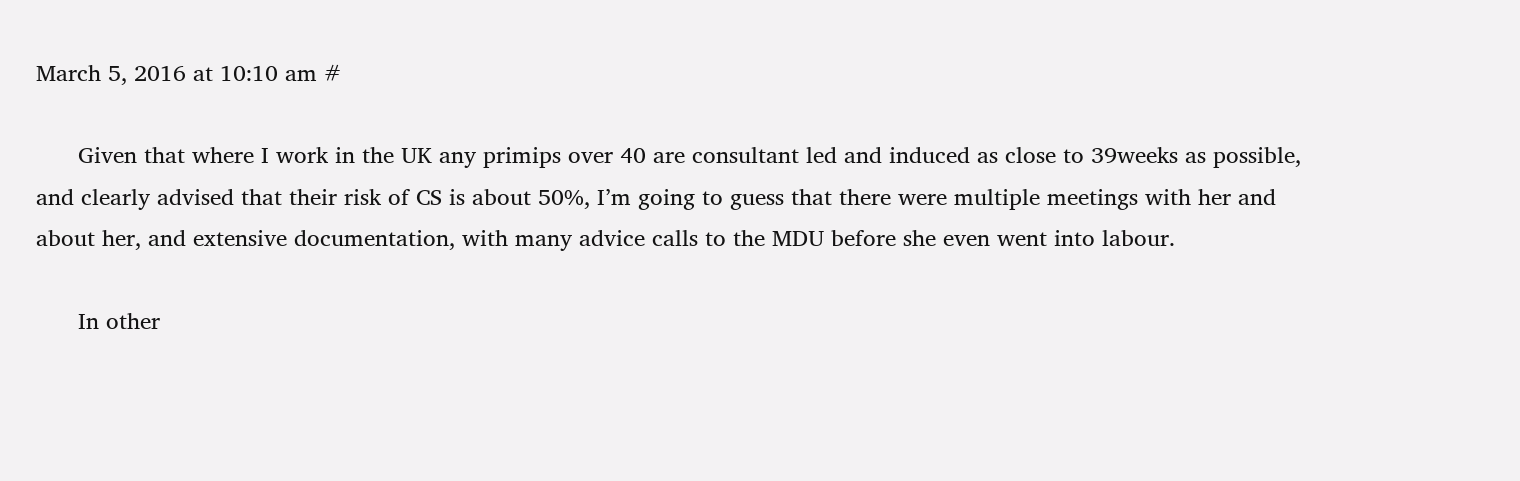March 5, 2016 at 10:10 am #

      Given that where I work in the UK any primips over 40 are consultant led and induced as close to 39weeks as possible, and clearly advised that their risk of CS is about 50%, I’m going to guess that there were multiple meetings with her and about her, and extensive documentation, with many advice calls to the MDU before she even went into labour.

      In other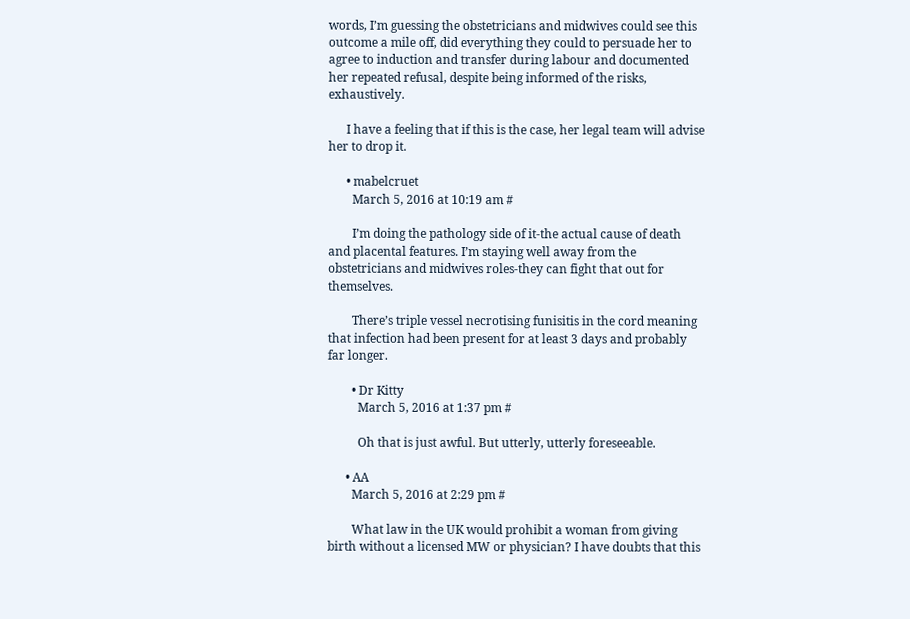words, I’m guessing the obstetricians and midwives could see this outcome a mile off, did everything they could to persuade her to agree to induction and transfer during labour and documented her repeated refusal, despite being informed of the risks, exhaustively.

      I have a feeling that if this is the case, her legal team will advise her to drop it.

      • mabelcruet
        March 5, 2016 at 10:19 am #

        I’m doing the pathology side of it-the actual cause of death and placental features. I’m staying well away from the obstetricians and midwives roles-they can fight that out for themselves.

        There’s triple vessel necrotising funisitis in the cord meaning that infection had been present for at least 3 days and probably far longer.

        • Dr Kitty
          March 5, 2016 at 1:37 pm #

          Oh that is just awful. But utterly, utterly foreseeable.

      • AA
        March 5, 2016 at 2:29 pm #

        What law in the UK would prohibit a woman from giving birth without a licensed MW or physician? I have doubts that this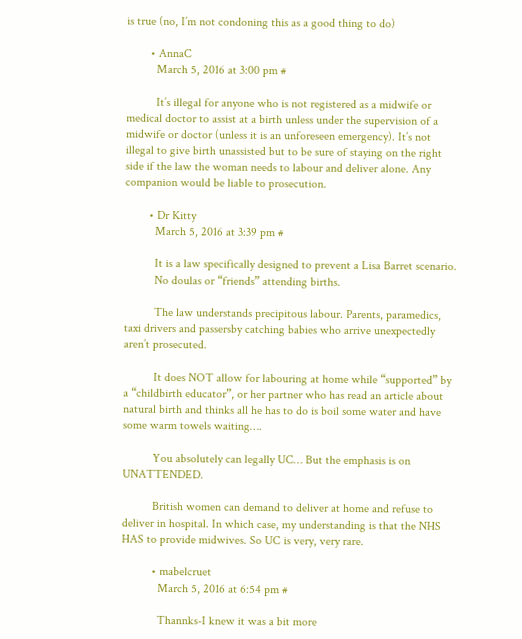is true (no, I’m not condoning this as a good thing to do)

        • AnnaC
          March 5, 2016 at 3:00 pm #

          It’s illegal for anyone who is not registered as a midwife or medical doctor to assist at a birth unless under the supervision of a midwife or doctor (unless it is an unforeseen emergency). It’s not illegal to give birth unassisted but to be sure of staying on the right side if the law the woman needs to labour and deliver alone. Any companion would be liable to prosecution.

        • Dr Kitty
          March 5, 2016 at 3:39 pm #

          It is a law specifically designed to prevent a Lisa Barret scenario.
          No doulas or “friends” attending births.

          The law understands precipitous labour. Parents, paramedics, taxi drivers and passersby catching babies who arrive unexpectedly aren’t prosecuted.

          It does NOT allow for labouring at home while “supported” by a “childbirth educator”, or her partner who has read an article about natural birth and thinks all he has to do is boil some water and have some warm towels waiting….

          You absolutely can legally UC… But the emphasis is on UNATTENDED.

          British women can demand to deliver at home and refuse to deliver in hospital. In which case, my understanding is that the NHS HAS to provide midwives. So UC is very, very rare.

          • mabelcruet
            March 5, 2016 at 6:54 pm #

            Thannks-I knew it was a bit more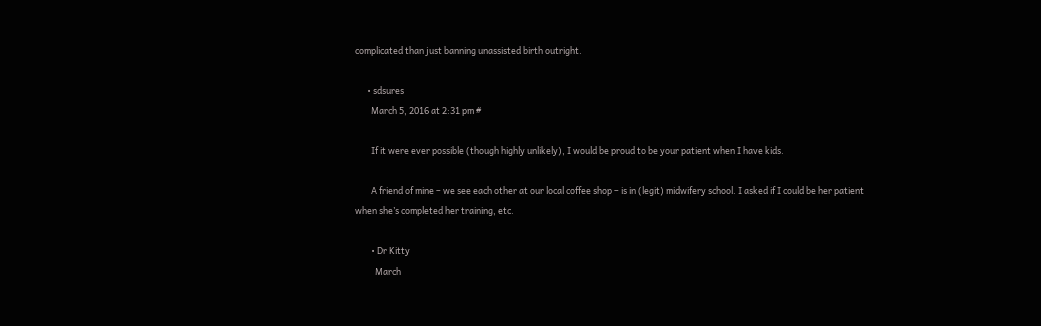complicated than just banning unassisted birth outright.

      • sdsures
        March 5, 2016 at 2:31 pm #

        If it were ever possible (though highly unlikely), I would be proud to be your patient when I have kids.

        A friend of mine – we see each other at our local coffee shop – is in (legit) midwifery school. I asked if I could be her patient when she’s completed her training, etc.

        • Dr Kitty
          March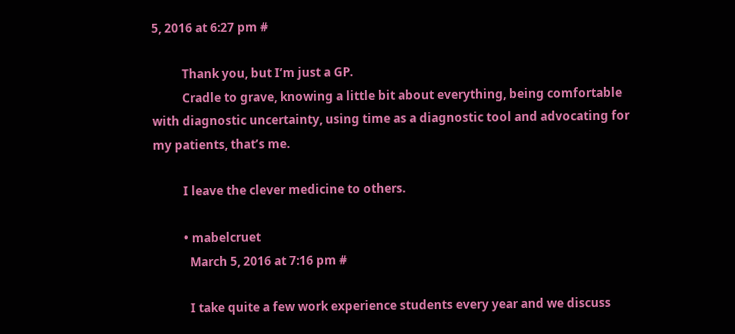5, 2016 at 6:27 pm #

          Thank you, but I’m just a GP.
          Cradle to grave, knowing a little bit about everything, being comfortable with diagnostic uncertainty, using time as a diagnostic tool and advocating for my patients, that’s me.

          I leave the clever medicine to others.

          • mabelcruet
            March 5, 2016 at 7:16 pm #

            I take quite a few work experience students every year and we discuss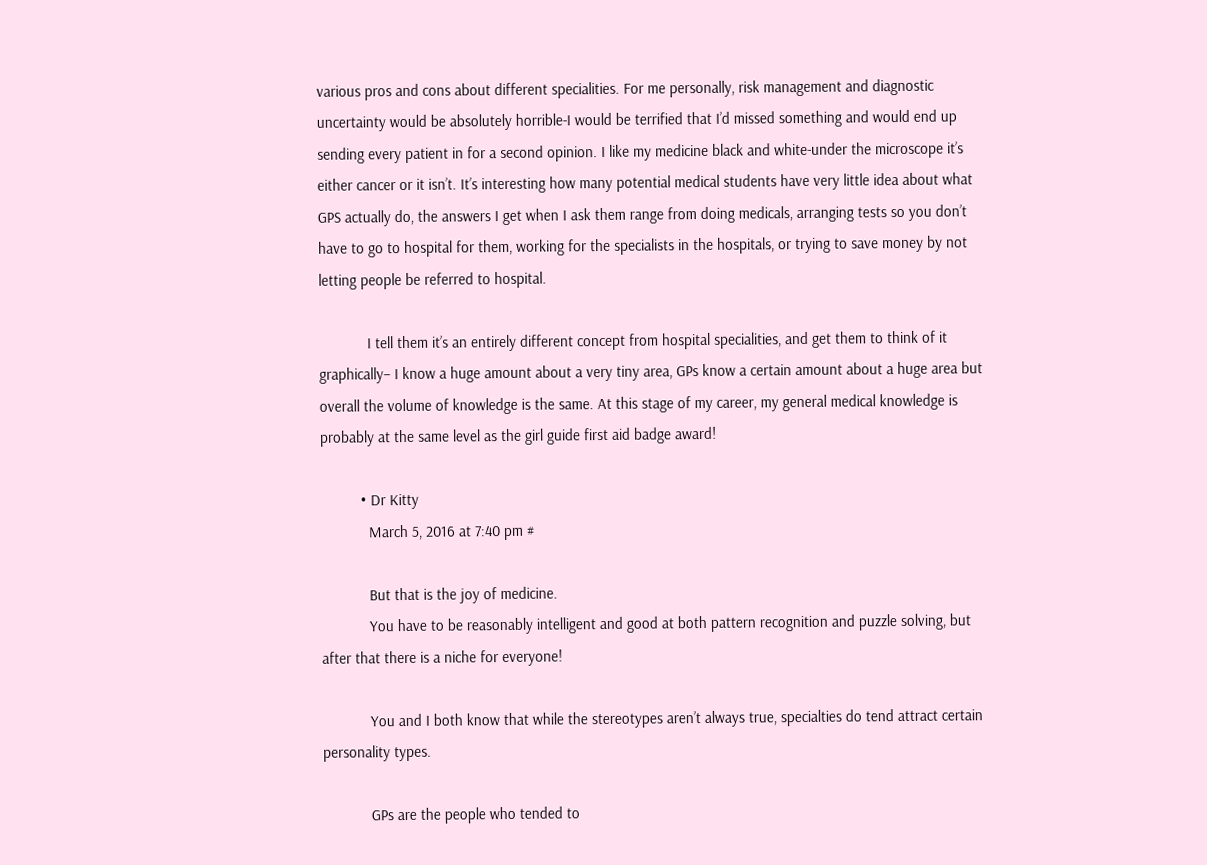various pros and cons about different specialities. For me personally, risk management and diagnostic uncertainty would be absolutely horrible-I would be terrified that I’d missed something and would end up sending every patient in for a second opinion. I like my medicine black and white-under the microscope it’s either cancer or it isn’t. It’s interesting how many potential medical students have very little idea about what GPS actually do, the answers I get when I ask them range from doing medicals, arranging tests so you don’t have to go to hospital for them, working for the specialists in the hospitals, or trying to save money by not letting people be referred to hospital.

            I tell them it’s an entirely different concept from hospital specialities, and get them to think of it graphically– I know a huge amount about a very tiny area, GPs know a certain amount about a huge area but overall the volume of knowledge is the same. At this stage of my career, my general medical knowledge is probably at the same level as the girl guide first aid badge award!

          • Dr Kitty
            March 5, 2016 at 7:40 pm #

            But that is the joy of medicine.
            You have to be reasonably intelligent and good at both pattern recognition and puzzle solving, but after that there is a niche for everyone!

            You and I both know that while the stereotypes aren’t always true, specialties do tend attract certain personality types.

            GPs are the people who tended to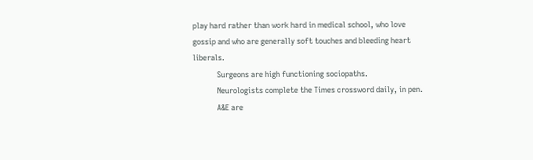play hard rather than work hard in medical school, who love gossip and who are generally soft touches and bleeding heart liberals.
            Surgeons are high functioning sociopaths.
            Neurologists complete the Times crossword daily, in pen.
            A&E are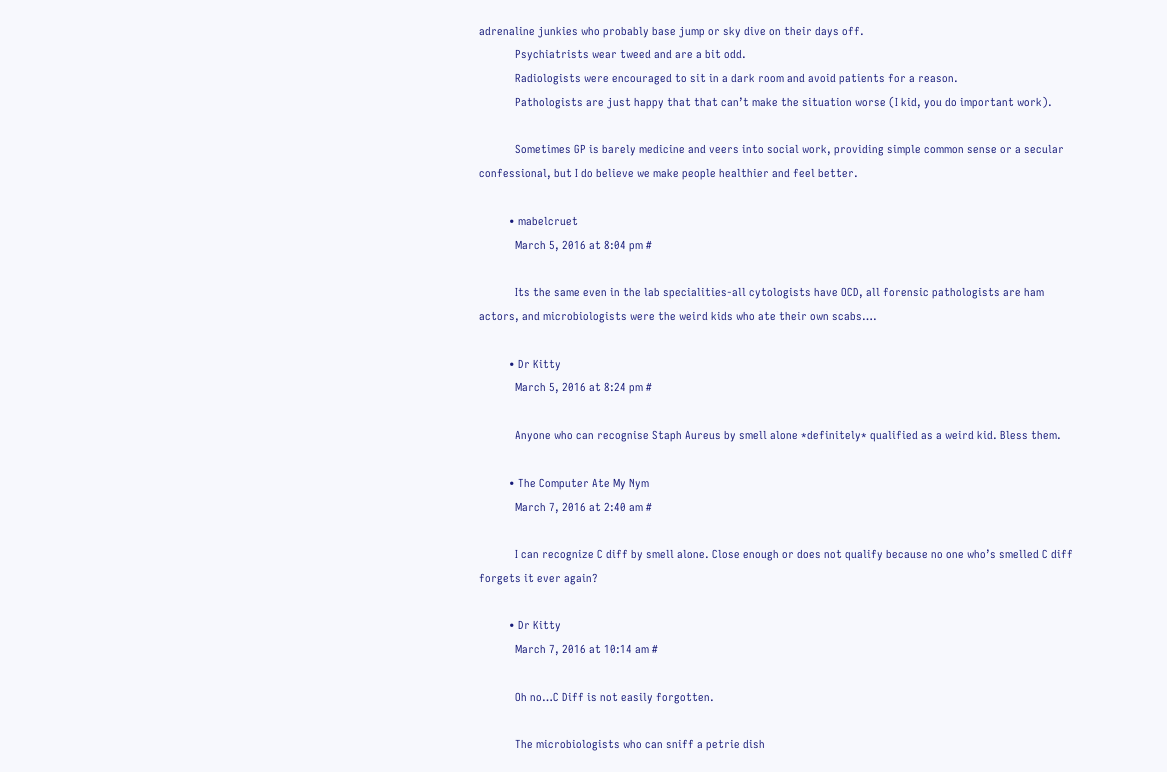adrenaline junkies who probably base jump or sky dive on their days off.
            Psychiatrists wear tweed and are a bit odd.
            Radiologists were encouraged to sit in a dark room and avoid patients for a reason.
            Pathologists are just happy that that can’t make the situation worse (I kid, you do important work).

            Sometimes GP is barely medicine and veers into social work, providing simple common sense or a secular confessional, but I do believe we make people healthier and feel better.

          • mabelcruet
            March 5, 2016 at 8:04 pm #

            Its the same even in the lab specialities-all cytologists have OCD, all forensic pathologists are ham actors, and microbiologists were the weird kids who ate their own scabs….

          • Dr Kitty
            March 5, 2016 at 8:24 pm #

            Anyone who can recognise Staph Aureus by smell alone *definitely* qualified as a weird kid. Bless them.

          • The Computer Ate My Nym
            March 7, 2016 at 2:40 am #

            I can recognize C diff by smell alone. Close enough or does not qualify because no one who’s smelled C diff forgets it ever again?

          • Dr Kitty
            March 7, 2016 at 10:14 am #

            Oh no…C Diff is not easily forgotten.

            The microbiologists who can sniff a petrie dish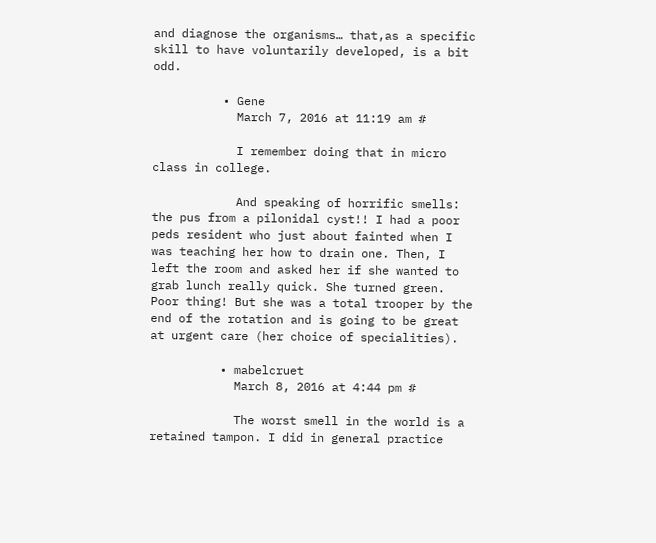and diagnose the organisms… that,as a specific skill to have voluntarily developed, is a bit odd.

          • Gene
            March 7, 2016 at 11:19 am #

            I remember doing that in micro class in college.

            And speaking of horrific smells: the pus from a pilonidal cyst!! I had a poor peds resident who just about fainted when I was teaching her how to drain one. Then, I left the room and asked her if she wanted to grab lunch really quick. She turned green. Poor thing! But she was a total trooper by the end of the rotation and is going to be great at urgent care (her choice of specialities).

          • mabelcruet
            March 8, 2016 at 4:44 pm #

            The worst smell in the world is a retained tampon. I did in general practice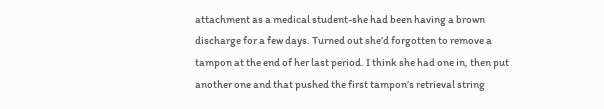attachment as a medical student-she had been having a brown discharge for a few days. Turned out she’d forgotten to remove a tampon at the end of her last period. I think she had one in, then put another one and that pushed the first tampon’s retrieval string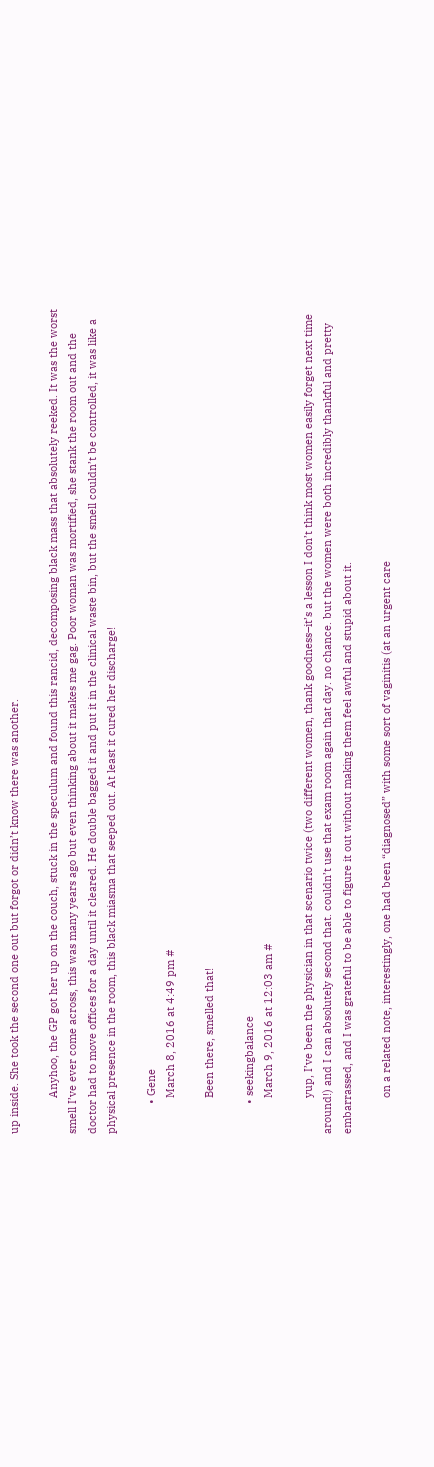up inside. She took the second one out but forgot or didn’t know there was another.

            Anyhoo, the GP got her up on the couch, stuck in the speculum and found this rancid, decomposing black mass that absolutely reeked. It was the worst smell I’ve ever come across, this was many years ago but even thinking about it makes me gag. Poor woman was mortified, she stank the room out and the doctor had to move offices for a day until it cleared. He double bagged it and put it in the clinical waste bin, but the smell couldn’t be controlled, it was like a physical presence in the room, this black miasma that seeped out. At least it cured her discharge!

          • Gene
            March 8, 2016 at 4:49 pm #

            Been there, smelled that!

          • seekingbalance
            March 9, 2016 at 12:03 am #

            yup, I’ve been the physician in that scenario twice (two different women, thank goodness–it’s a lesson I don’t think most women easily forget next time around!) and I can absolutely second that. couldn’t use that exam room again that day. no chance. but the women were both incredibly thankful and pretty embarrassed, and I was grateful to be able to figure it out without making them feel awful and stupid about it.

            on a related note, interestingly, one had been “diagnosed” with some sort of vaginitis (at an urgent care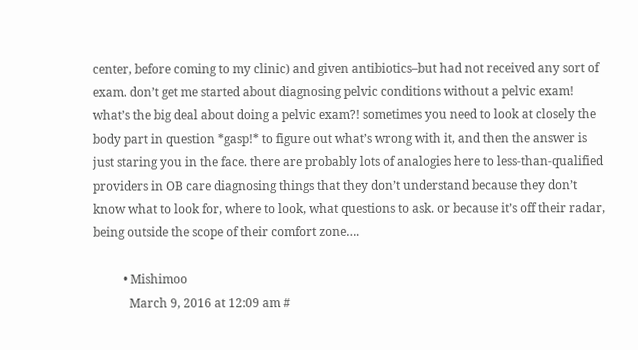center, before coming to my clinic) and given antibiotics–but had not received any sort of exam. don’t get me started about diagnosing pelvic conditions without a pelvic exam! what’s the big deal about doing a pelvic exam?! sometimes you need to look at closely the body part in question *gasp!* to figure out what’s wrong with it, and then the answer is just staring you in the face. there are probably lots of analogies here to less-than-qualified providers in OB care diagnosing things that they don’t understand because they don’t know what to look for, where to look, what questions to ask. or because it’s off their radar, being outside the scope of their comfort zone….

          • Mishimoo
            March 9, 2016 at 12:09 am #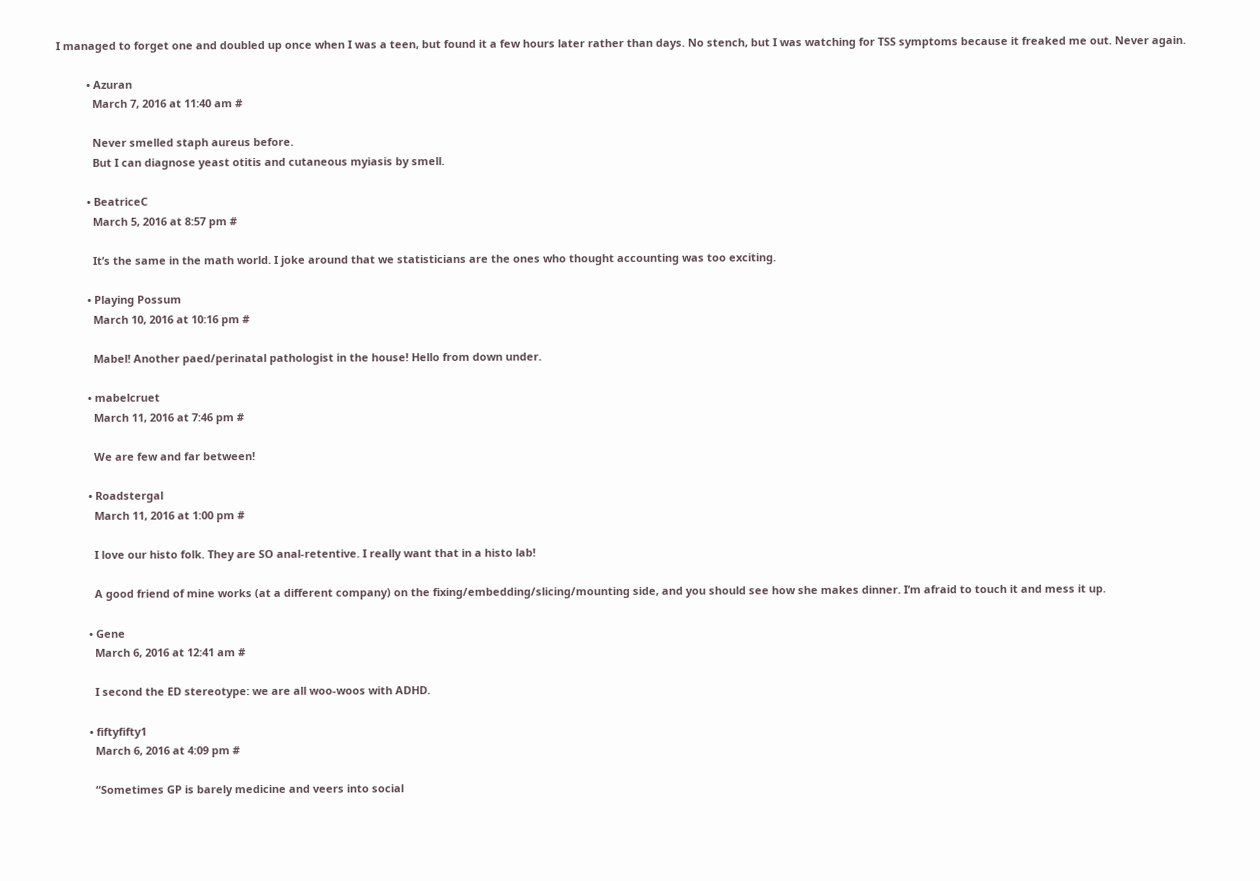I managed to forget one and doubled up once when I was a teen, but found it a few hours later rather than days. No stench, but I was watching for TSS symptoms because it freaked me out. Never again.

          • Azuran
            March 7, 2016 at 11:40 am #

            Never smelled staph aureus before.
            But I can diagnose yeast otitis and cutaneous myiasis by smell.

          • BeatriceC
            March 5, 2016 at 8:57 pm #

            It’s the same in the math world. I joke around that we statisticians are the ones who thought accounting was too exciting.

          • Playing Possum
            March 10, 2016 at 10:16 pm #

            Mabel! Another paed/perinatal pathologist in the house! Hello from down under.

          • mabelcruet
            March 11, 2016 at 7:46 pm #

            We are few and far between!

          • Roadstergal
            March 11, 2016 at 1:00 pm #

            I love our histo folk. They are SO anal-retentive. I really want that in a histo lab!

            A good friend of mine works (at a different company) on the fixing/embedding/slicing/mounting side, and you should see how she makes dinner. I’m afraid to touch it and mess it up.

          • Gene
            March 6, 2016 at 12:41 am #

            I second the ED stereotype: we are all woo-woos with ADHD.

          • fiftyfifty1
            March 6, 2016 at 4:09 pm #

            “Sometimes GP is barely medicine and veers into social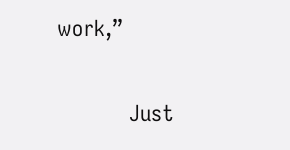work,”

            Just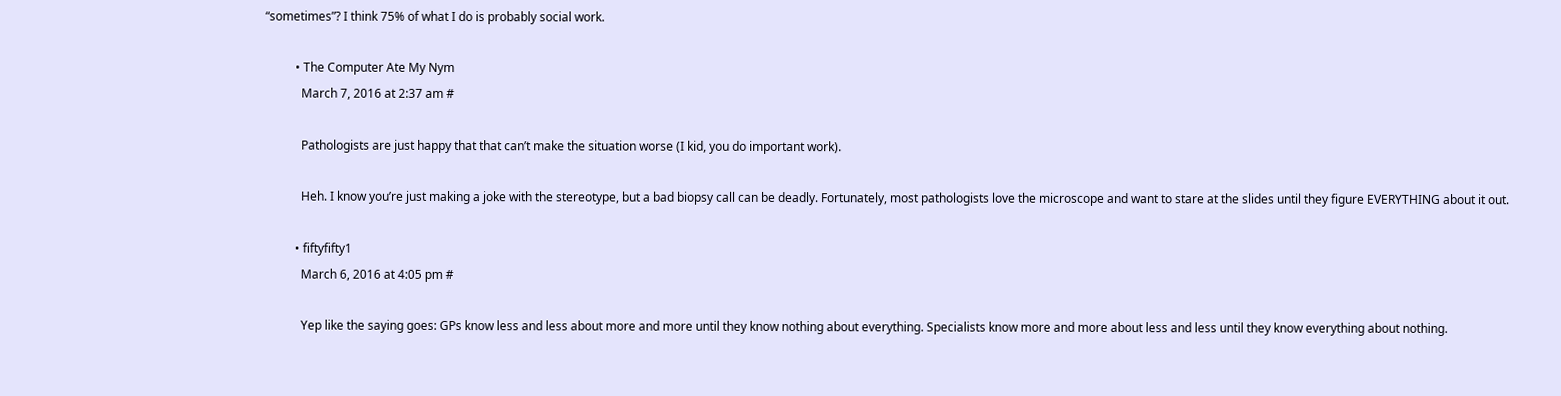“sometimes”? I think 75% of what I do is probably social work.

          • The Computer Ate My Nym
            March 7, 2016 at 2:37 am #

            Pathologists are just happy that that can’t make the situation worse (I kid, you do important work).

            Heh. I know you’re just making a joke with the stereotype, but a bad biopsy call can be deadly. Fortunately, most pathologists love the microscope and want to stare at the slides until they figure EVERYTHING about it out.

          • fiftyfifty1
            March 6, 2016 at 4:05 pm #

            Yep like the saying goes: GPs know less and less about more and more until they know nothing about everything. Specialists know more and more about less and less until they know everything about nothing.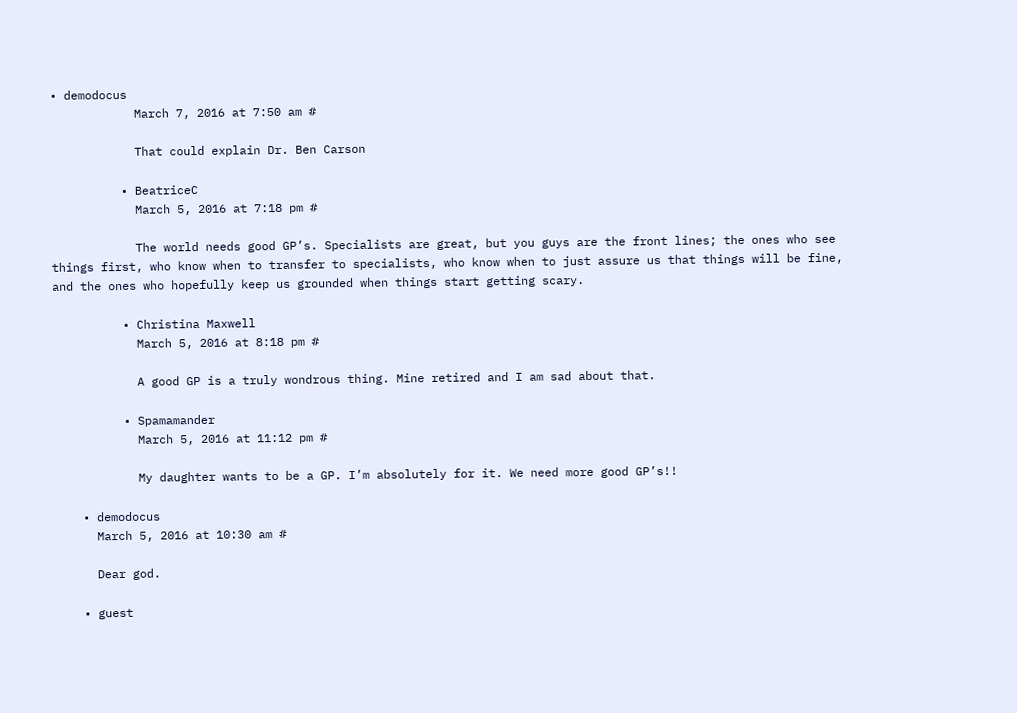• demodocus
            March 7, 2016 at 7:50 am #

            That could explain Dr. Ben Carson

          • BeatriceC
            March 5, 2016 at 7:18 pm #

            The world needs good GP’s. Specialists are great, but you guys are the front lines; the ones who see things first, who know when to transfer to specialists, who know when to just assure us that things will be fine, and the ones who hopefully keep us grounded when things start getting scary.

          • Christina Maxwell
            March 5, 2016 at 8:18 pm #

            A good GP is a truly wondrous thing. Mine retired and I am sad about that.

          • Spamamander
            March 5, 2016 at 11:12 pm #

            My daughter wants to be a GP. I’m absolutely for it. We need more good GP’s!!

    • demodocus
      March 5, 2016 at 10:30 am #

      Dear god.

    • guest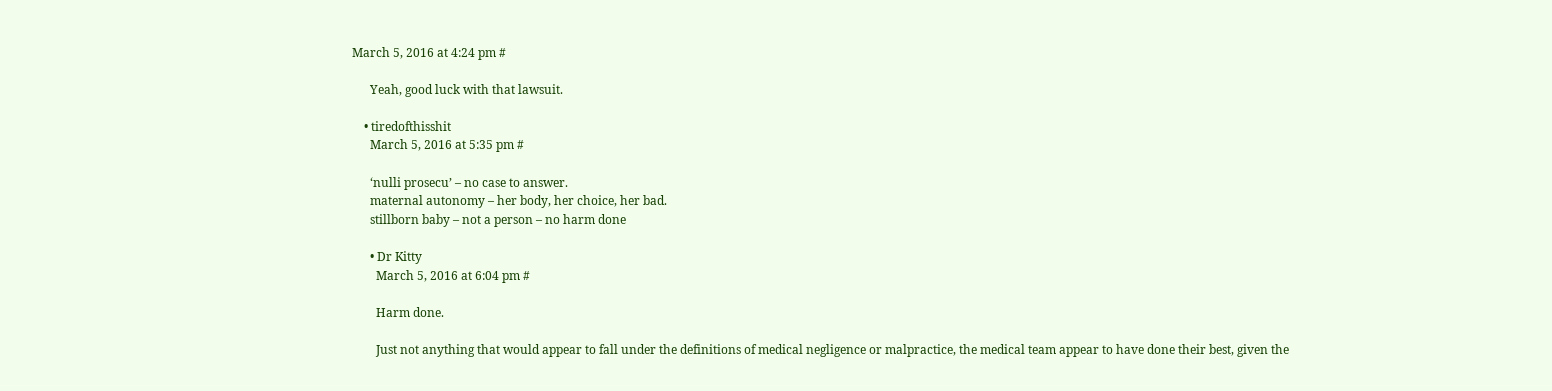March 5, 2016 at 4:24 pm #

      Yeah, good luck with that lawsuit.

    • tiredofthisshit
      March 5, 2016 at 5:35 pm #

      ‘nulli prosecu’ – no case to answer.
      maternal autonomy – her body, her choice, her bad.
      stillborn baby – not a person – no harm done

      • Dr Kitty
        March 5, 2016 at 6:04 pm #

        Harm done.

        Just not anything that would appear to fall under the definitions of medical negligence or malpractice, the medical team appear to have done their best, given the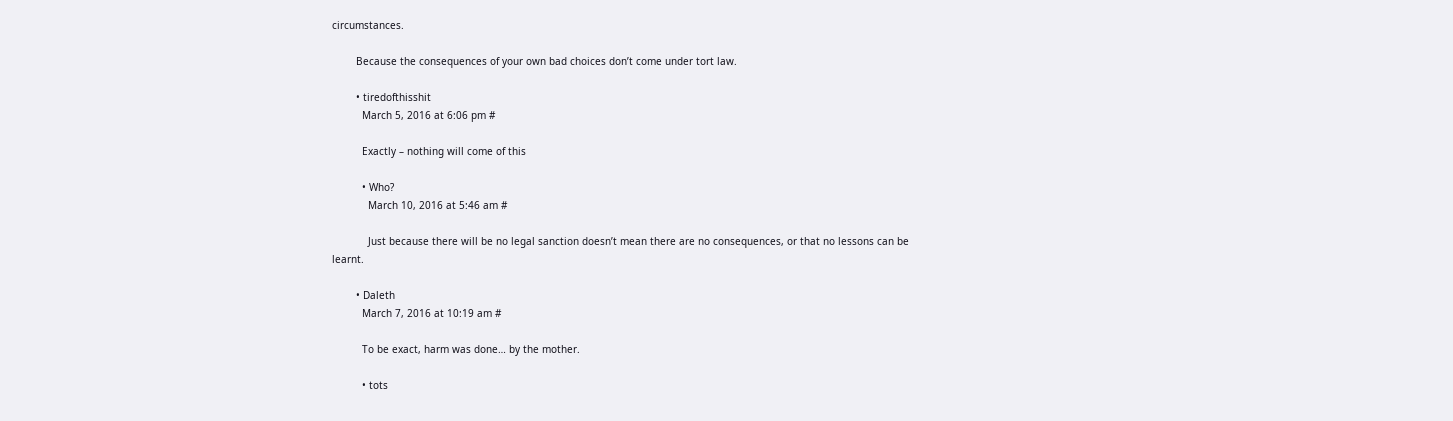circumstances.

        Because the consequences of your own bad choices don’t come under tort law.

        • tiredofthisshit
          March 5, 2016 at 6:06 pm #

          Exactly – nothing will come of this

          • Who?
            March 10, 2016 at 5:46 am #

            Just because there will be no legal sanction doesn’t mean there are no consequences, or that no lessons can be learnt.

        • Daleth
          March 7, 2016 at 10:19 am #

          To be exact, harm was done… by the mother.

          • tots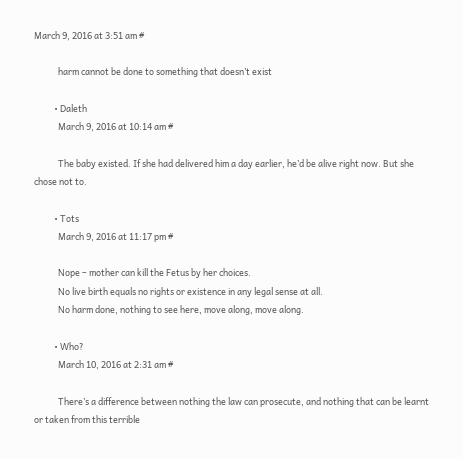March 9, 2016 at 3:51 am #

            harm cannot be done to something that doesn’t exist

          • Daleth
            March 9, 2016 at 10:14 am #

            The baby existed. If she had delivered him a day earlier, he’d be alive right now. But she chose not to.

          • Tots
            March 9, 2016 at 11:17 pm #

            Nope – mother can kill the Fetus by her choices.
            No live birth equals no rights or existence in any legal sense at all.
            No harm done, nothing to see here, move along, move along.

          • Who?
            March 10, 2016 at 2:31 am #

            There’s a difference between nothing the law can prosecute, and nothing that can be learnt or taken from this terrible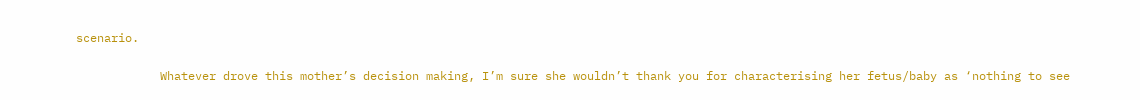scenario.

            Whatever drove this mother’s decision making, I’m sure she wouldn’t thank you for characterising her fetus/baby as ‘nothing to see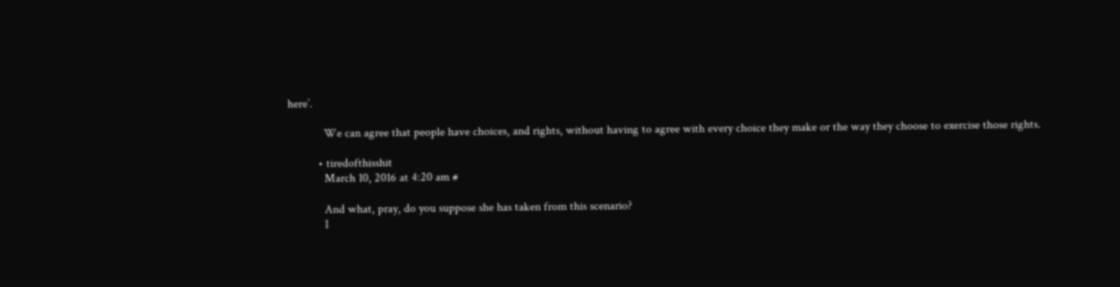here’.

            We can agree that people have choices, and rights, without having to agree with every choice they make or the way they choose to exercise those rights.

          • tiredofthisshit
            March 10, 2016 at 4:20 am #

            And what, pray, do you suppose she has taken from this scenario?
            I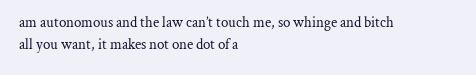am autonomous and the law can’t touch me, so whinge and bitch all you want, it makes not one dot of a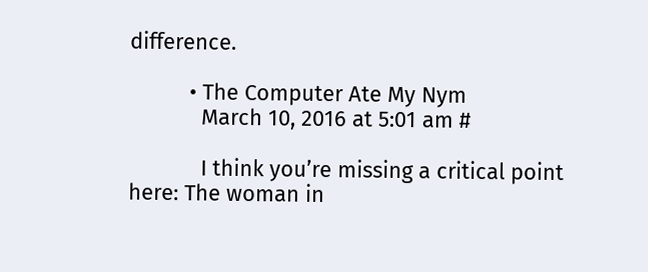difference.

          • The Computer Ate My Nym
            March 10, 2016 at 5:01 am #

            I think you’re missing a critical point here: The woman in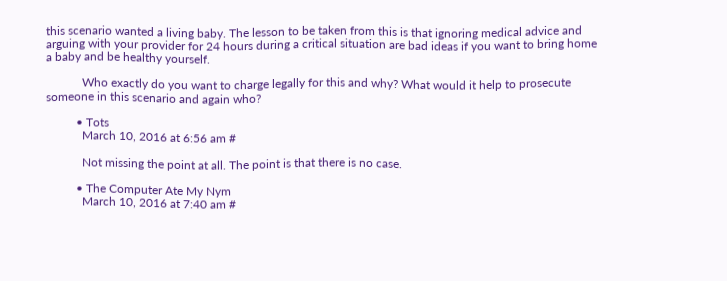this scenario wanted a living baby. The lesson to be taken from this is that ignoring medical advice and arguing with your provider for 24 hours during a critical situation are bad ideas if you want to bring home a baby and be healthy yourself.

            Who exactly do you want to charge legally for this and why? What would it help to prosecute someone in this scenario and again who?

          • Tots
            March 10, 2016 at 6:56 am #

            Not missing the point at all. The point is that there is no case.

          • The Computer Ate My Nym
            March 10, 2016 at 7:40 am #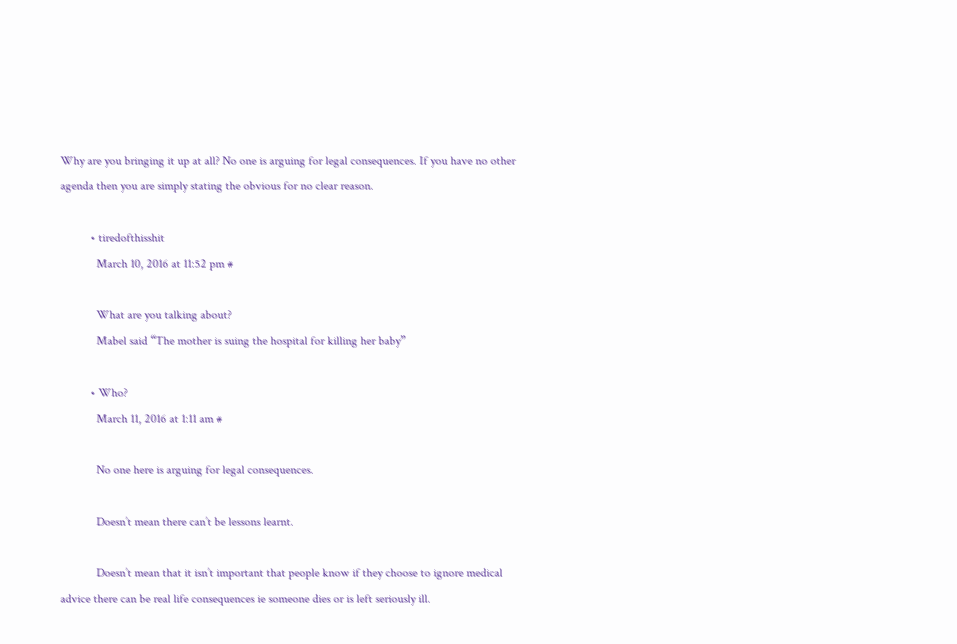Why are you bringing it up at all? No one is arguing for legal consequences. If you have no other agenda then you are simply stating the obvious for no clear reason.

          • tiredofthisshit
            March 10, 2016 at 11:52 pm #

            What are you talking about?
            Mabel said “The mother is suing the hospital for killing her baby”

          • Who?
            March 11, 2016 at 1:11 am #

            No one here is arguing for legal consequences.

            Doesn’t mean there can’t be lessons learnt.

            Doesn’t mean that it isn’t important that people know if they choose to ignore medical advice there can be real life consequences ie someone dies or is left seriously ill.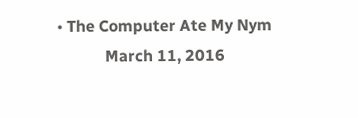• The Computer Ate My Nym
            March 11, 2016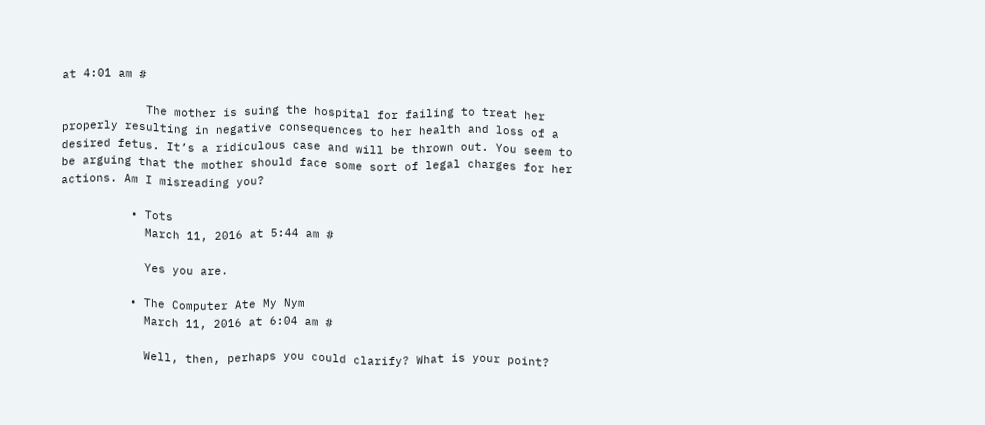at 4:01 am #

            The mother is suing the hospital for failing to treat her properly resulting in negative consequences to her health and loss of a desired fetus. It’s a ridiculous case and will be thrown out. You seem to be arguing that the mother should face some sort of legal charges for her actions. Am I misreading you?

          • Tots
            March 11, 2016 at 5:44 am #

            Yes you are.

          • The Computer Ate My Nym
            March 11, 2016 at 6:04 am #

            Well, then, perhaps you could clarify? What is your point?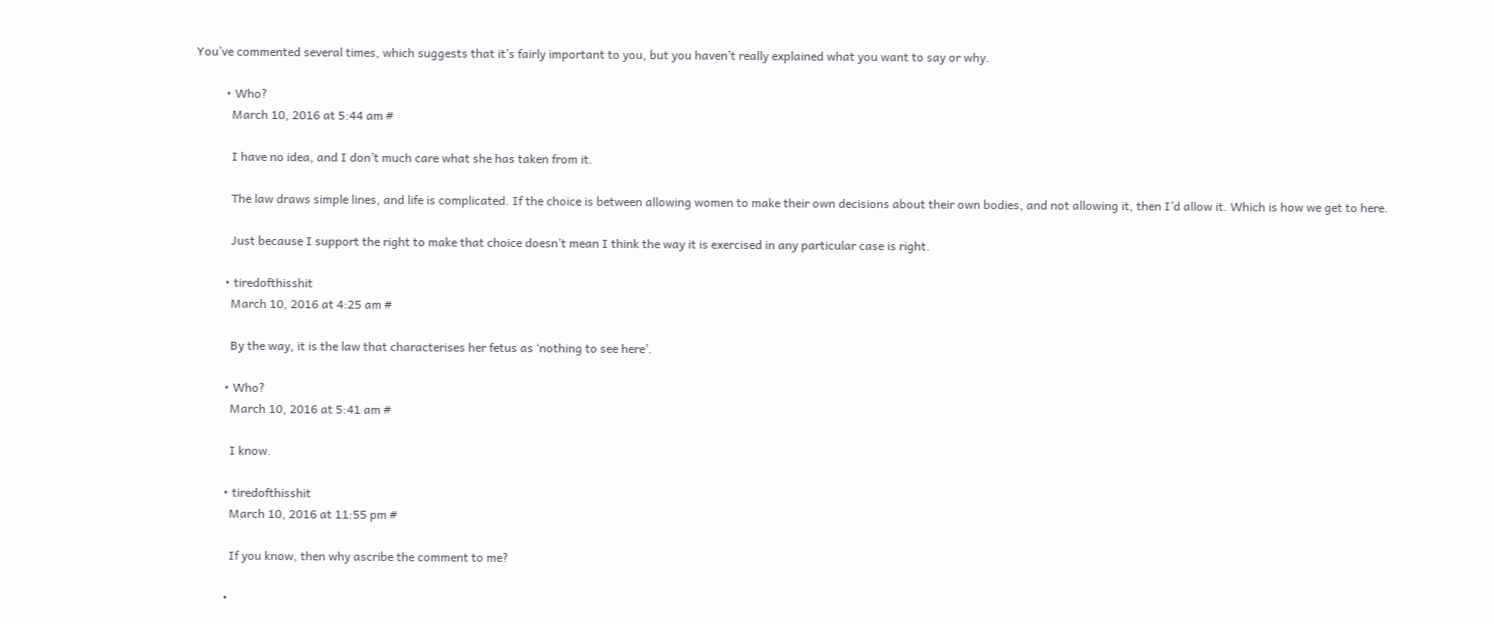You’ve commented several times, which suggests that it’s fairly important to you, but you haven’t really explained what you want to say or why.

          • Who?
            March 10, 2016 at 5:44 am #

            I have no idea, and I don’t much care what she has taken from it.

            The law draws simple lines, and life is complicated. If the choice is between allowing women to make their own decisions about their own bodies, and not allowing it, then I’d allow it. Which is how we get to here.

            Just because I support the right to make that choice doesn’t mean I think the way it is exercised in any particular case is right.

          • tiredofthisshit
            March 10, 2016 at 4:25 am #

            By the way, it is the law that characterises her fetus as ‘nothing to see here’.

          • Who?
            March 10, 2016 at 5:41 am #

            I know.

          • tiredofthisshit
            March 10, 2016 at 11:55 pm #

            If you know, then why ascribe the comment to me?

          •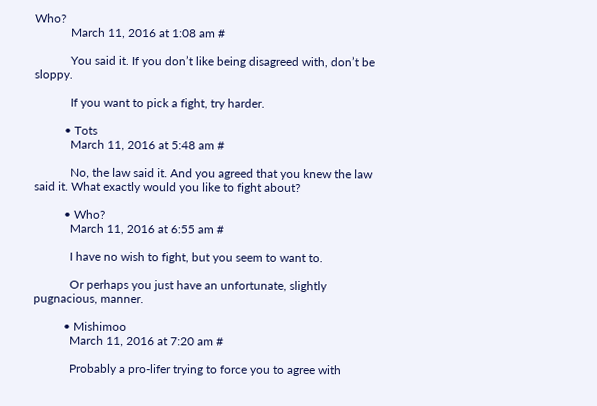Who?
            March 11, 2016 at 1:08 am #

            You said it. If you don’t like being disagreed with, don’t be sloppy.

            If you want to pick a fight, try harder.

          • Tots
            March 11, 2016 at 5:48 am #

            No, the law said it. And you agreed that you knew the law said it. What exactly would you like to fight about?

          • Who?
            March 11, 2016 at 6:55 am #

            I have no wish to fight, but you seem to want to.

            Or perhaps you just have an unfortunate, slightly pugnacious, manner.

          • Mishimoo
            March 11, 2016 at 7:20 am #

            Probably a pro-lifer trying to force you to agree with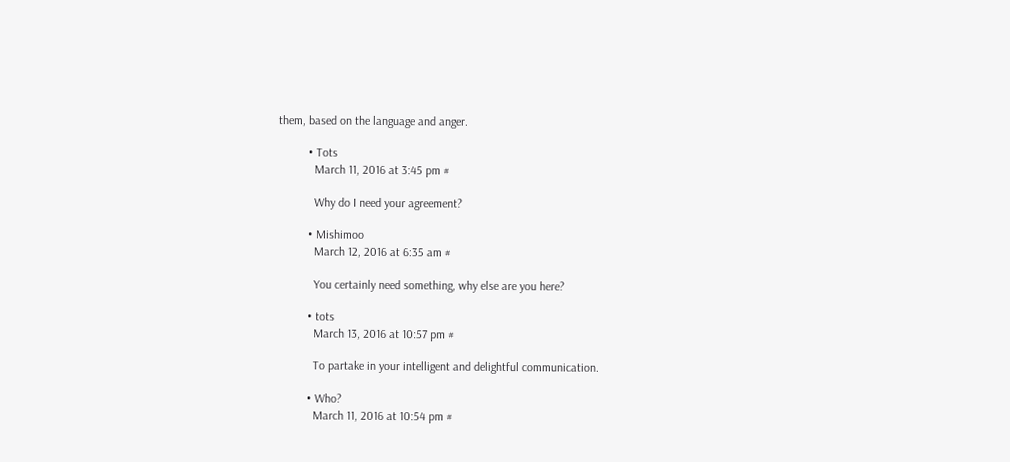them, based on the language and anger.

          • Tots
            March 11, 2016 at 3:45 pm #

            Why do I need your agreement?

          • Mishimoo
            March 12, 2016 at 6:35 am #

            You certainly need something, why else are you here?

          • tots
            March 13, 2016 at 10:57 pm #

            To partake in your intelligent and delightful communication.

          • Who?
            March 11, 2016 at 10:54 pm #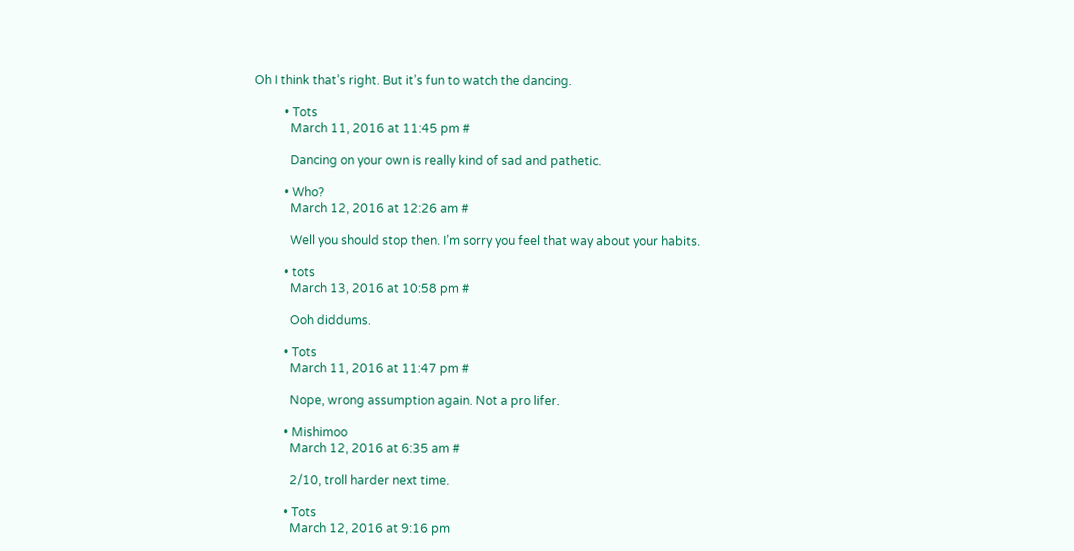Oh I think that’s right. But it’s fun to watch the dancing.

          • Tots
            March 11, 2016 at 11:45 pm #

            Dancing on your own is really kind of sad and pathetic.

          • Who?
            March 12, 2016 at 12:26 am #

            Well you should stop then. I’m sorry you feel that way about your habits.

          • tots
            March 13, 2016 at 10:58 pm #

            Ooh diddums.

          • Tots
            March 11, 2016 at 11:47 pm #

            Nope, wrong assumption again. Not a pro lifer.

          • Mishimoo
            March 12, 2016 at 6:35 am #

            2/10, troll harder next time.

          • Tots
            March 12, 2016 at 9:16 pm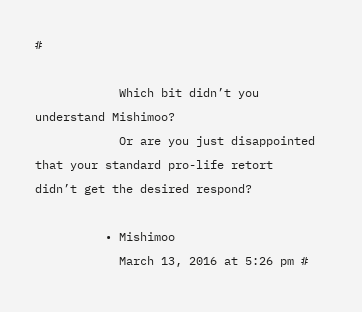#

            Which bit didn’t you understand Mishimoo?
            Or are you just disappointed that your standard pro-life retort didn’t get the desired respond?

          • Mishimoo
            March 13, 2016 at 5:26 pm #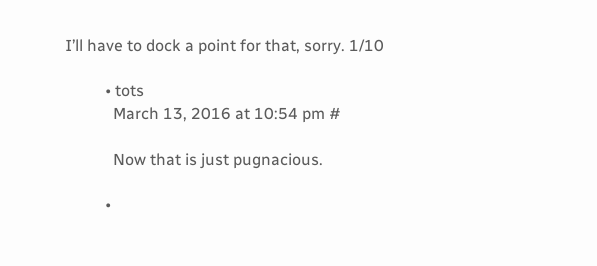I’ll have to dock a point for that, sorry. 1/10

          • tots
            March 13, 2016 at 10:54 pm #

            Now that is just pugnacious.

          •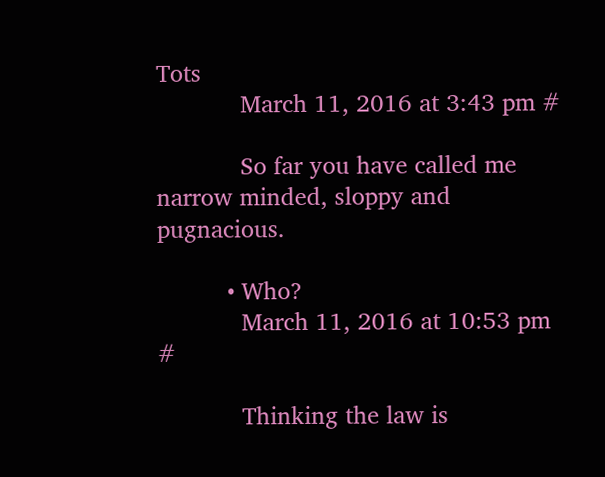Tots
            March 11, 2016 at 3:43 pm #

            So far you have called me narrow minded, sloppy and pugnacious.

          • Who?
            March 11, 2016 at 10:53 pm #

            Thinking the law is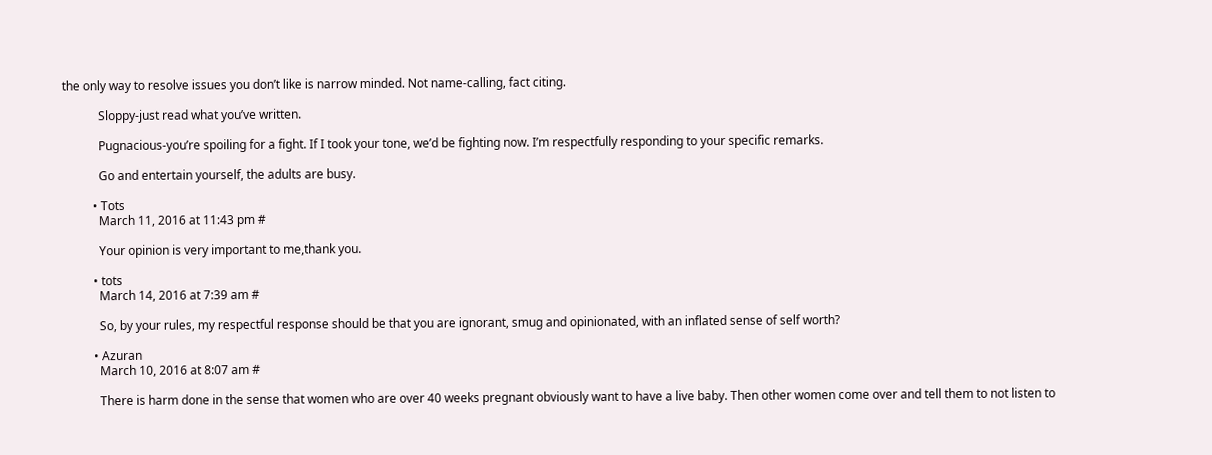the only way to resolve issues you don’t like is narrow minded. Not name-calling, fact citing.

            Sloppy-just read what you’ve written.

            Pugnacious-you’re spoiling for a fight. If I took your tone, we’d be fighting now. I’m respectfully responding to your specific remarks.

            Go and entertain yourself, the adults are busy.

          • Tots
            March 11, 2016 at 11:43 pm #

            Your opinion is very important to me,thank you.

          • tots
            March 14, 2016 at 7:39 am #

            So, by your rules, my respectful response should be that you are ignorant, smug and opinionated, with an inflated sense of self worth?

          • Azuran
            March 10, 2016 at 8:07 am #

            There is harm done in the sense that women who are over 40 weeks pregnant obviously want to have a live baby. Then other women come over and tell them to not listen to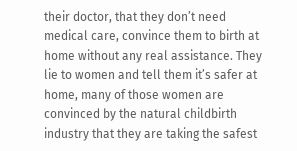their doctor, that they don’t need medical care, convince them to birth at home without any real assistance. They lie to women and tell them it’s safer at home, many of those women are convinced by the natural childbirth industry that they are taking the safest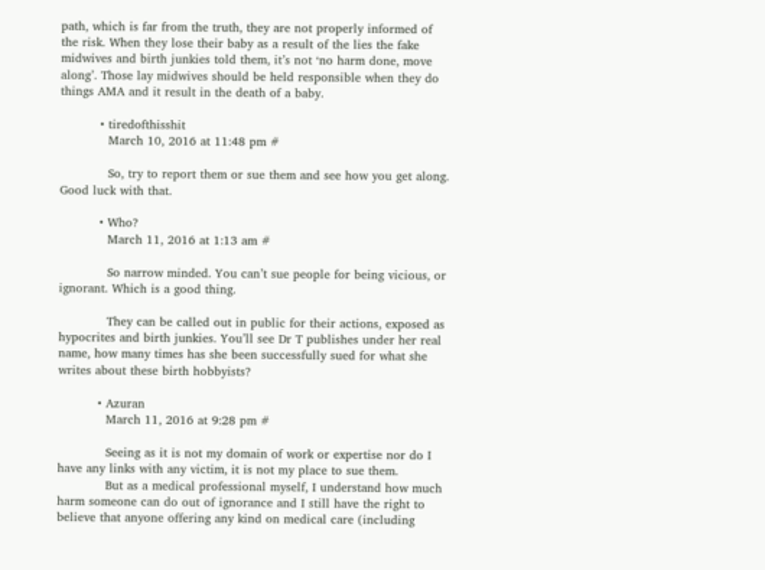path, which is far from the truth, they are not properly informed of the risk. When they lose their baby as a result of the lies the fake midwives and birth junkies told them, it’s not ‘no harm done, move along’. Those lay midwives should be held responsible when they do things AMA and it result in the death of a baby.

          • tiredofthisshit
            March 10, 2016 at 11:48 pm #

            So, try to report them or sue them and see how you get along. Good luck with that.

          • Who?
            March 11, 2016 at 1:13 am #

            So narrow minded. You can’t sue people for being vicious, or ignorant. Which is a good thing.

            They can be called out in public for their actions, exposed as hypocrites and birth junkies. You’ll see Dr T publishes under her real name, how many times has she been successfully sued for what she writes about these birth hobbyists?

          • Azuran
            March 11, 2016 at 9:28 pm #

            Seeing as it is not my domain of work or expertise nor do I have any links with any victim, it is not my place to sue them.
            But as a medical professional myself, I understand how much harm someone can do out of ignorance and I still have the right to believe that anyone offering any kind on medical care (including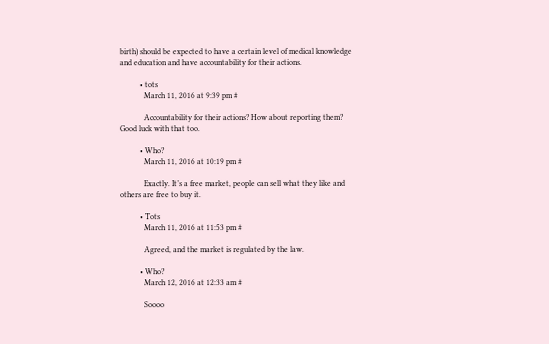birth) should be expected to have a certain level of medical knowledge and education and have accountability for their actions.

          • tots
            March 11, 2016 at 9:39 pm #

            Accountability for their actions? How about reporting them? Good luck with that too.

          • Who?
            March 11, 2016 at 10:19 pm #

            Exactly. It’s a free market, people can sell what they like and others are free to buy it.

          • Tots
            March 11, 2016 at 11:53 pm #

            Agreed, and the market is regulated by the law.

          • Who?
            March 12, 2016 at 12:33 am #

            Soooo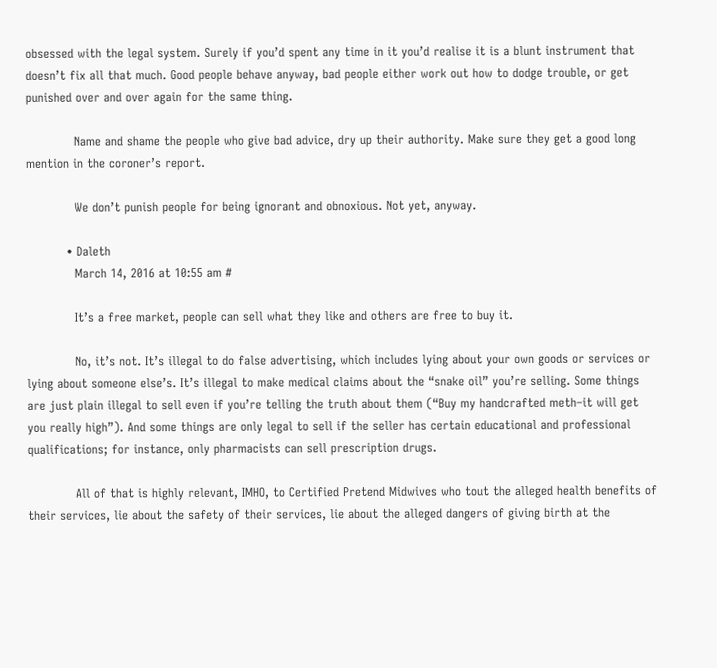obsessed with the legal system. Surely if you’d spent any time in it you’d realise it is a blunt instrument that doesn’t fix all that much. Good people behave anyway, bad people either work out how to dodge trouble, or get punished over and over again for the same thing.

            Name and shame the people who give bad advice, dry up their authority. Make sure they get a good long mention in the coroner’s report.

            We don’t punish people for being ignorant and obnoxious. Not yet, anyway.

          • Daleth
            March 14, 2016 at 10:55 am #

            It’s a free market, people can sell what they like and others are free to buy it.

            No, it’s not. It’s illegal to do false advertising, which includes lying about your own goods or services or lying about someone else’s. It’s illegal to make medical claims about the “snake oil” you’re selling. Some things are just plain illegal to sell even if you’re telling the truth about them (“Buy my handcrafted meth–it will get you really high”). And some things are only legal to sell if the seller has certain educational and professional qualifications; for instance, only pharmacists can sell prescription drugs.

            All of that is highly relevant, IMHO, to Certified Pretend Midwives who tout the alleged health benefits of their services, lie about the safety of their services, lie about the alleged dangers of giving birth at the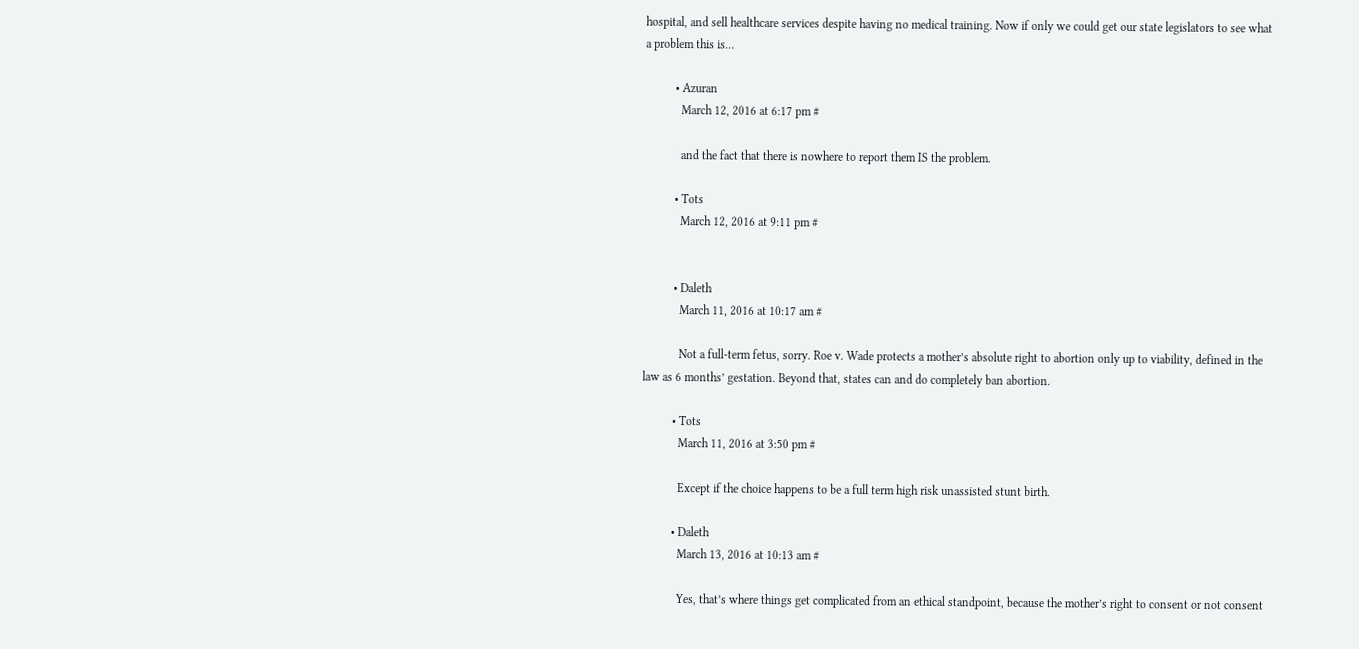hospital, and sell healthcare services despite having no medical training. Now if only we could get our state legislators to see what a problem this is…

          • Azuran
            March 12, 2016 at 6:17 pm #

            and the fact that there is nowhere to report them IS the problem.

          • Tots
            March 12, 2016 at 9:11 pm #


          • Daleth
            March 11, 2016 at 10:17 am #

            Not a full-term fetus, sorry. Roe v. Wade protects a mother’s absolute right to abortion only up to viability, defined in the law as 6 months’ gestation. Beyond that, states can and do completely ban abortion.

          • Tots
            March 11, 2016 at 3:50 pm #

            Except if the choice happens to be a full term high risk unassisted stunt birth.

          • Daleth
            March 13, 2016 at 10:13 am #

            Yes, that’s where things get complicated from an ethical standpoint, because the mother’s right to consent or not consent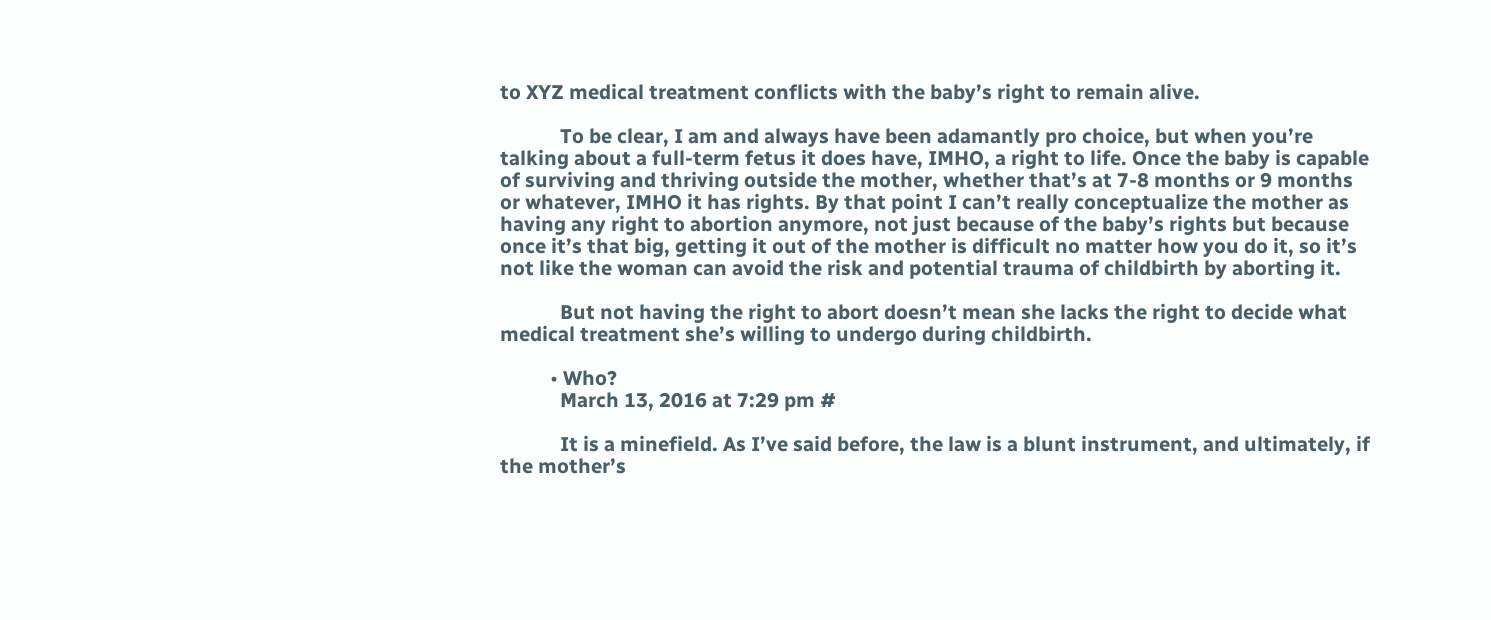to XYZ medical treatment conflicts with the baby’s right to remain alive.

            To be clear, I am and always have been adamantly pro choice, but when you’re talking about a full-term fetus it does have, IMHO, a right to life. Once the baby is capable of surviving and thriving outside the mother, whether that’s at 7-8 months or 9 months or whatever, IMHO it has rights. By that point I can’t really conceptualize the mother as having any right to abortion anymore, not just because of the baby’s rights but because once it’s that big, getting it out of the mother is difficult no matter how you do it, so it’s not like the woman can avoid the risk and potential trauma of childbirth by aborting it.

            But not having the right to abort doesn’t mean she lacks the right to decide what medical treatment she’s willing to undergo during childbirth.

          • Who?
            March 13, 2016 at 7:29 pm #

            It is a minefield. As I’ve said before, the law is a blunt instrument, and ultimately, if the mother’s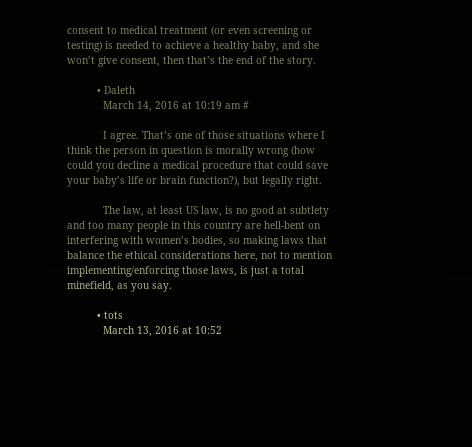consent to medical treatment (or even screening or testing) is needed to achieve a healthy baby, and she won’t give consent, then that’s the end of the story.

          • Daleth
            March 14, 2016 at 10:19 am #

            I agree. That’s one of those situations where I think the person in question is morally wrong (how could you decline a medical procedure that could save your baby’s life or brain function?), but legally right.

            The law, at least US law, is no good at subtlety and too many people in this country are hell-bent on interfering with women’s bodies, so making laws that balance the ethical considerations here, not to mention implementing/enforcing those laws, is just a total minefield, as you say.

          • tots
            March 13, 2016 at 10:52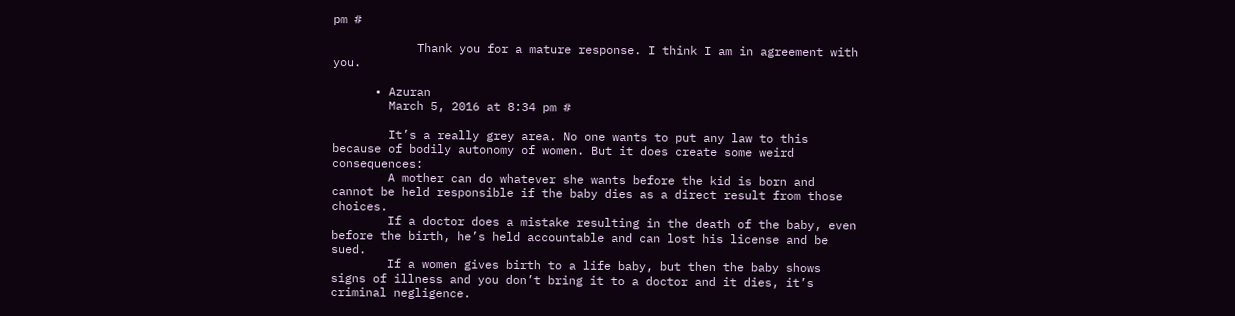pm #

            Thank you for a mature response. I think I am in agreement with you.

      • Azuran
        March 5, 2016 at 8:34 pm #

        It’s a really grey area. No one wants to put any law to this because of bodily autonomy of women. But it does create some weird consequences:
        A mother can do whatever she wants before the kid is born and cannot be held responsible if the baby dies as a direct result from those choices.
        If a doctor does a mistake resulting in the death of the baby, even before the birth, he’s held accountable and can lost his license and be sued.
        If a women gives birth to a life baby, but then the baby shows signs of illness and you don’t bring it to a doctor and it dies, it’s criminal negligence.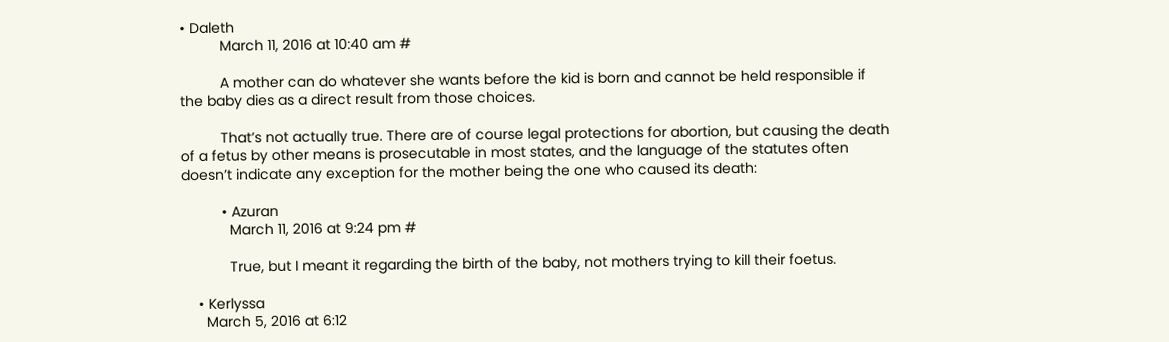• Daleth
          March 11, 2016 at 10:40 am #

          A mother can do whatever she wants before the kid is born and cannot be held responsible if the baby dies as a direct result from those choices.

          That’s not actually true. There are of course legal protections for abortion, but causing the death of a fetus by other means is prosecutable in most states, and the language of the statutes often doesn’t indicate any exception for the mother being the one who caused its death:

          • Azuran
            March 11, 2016 at 9:24 pm #

            True, but I meant it regarding the birth of the baby, not mothers trying to kill their foetus.

    • Kerlyssa
      March 5, 2016 at 6:12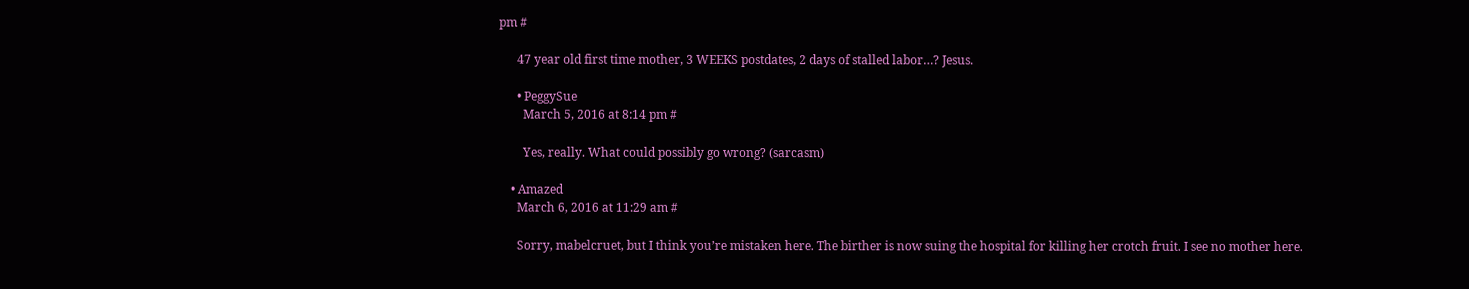pm #

      47 year old first time mother, 3 WEEKS postdates, 2 days of stalled labor…? Jesus.

      • PeggySue
        March 5, 2016 at 8:14 pm #

        Yes, really. What could possibly go wrong? (sarcasm)

    • Amazed
      March 6, 2016 at 11:29 am #

      Sorry, mabelcruet, but I think you’re mistaken here. The birther is now suing the hospital for killing her crotch fruit. I see no mother here.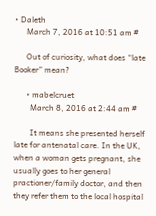• Daleth
      March 7, 2016 at 10:51 am #

      Out of curiosity, what does “late Booker” mean?

      • mabelcruet
        March 8, 2016 at 2:44 am #

        It means she presented herself late for antenatal care. In the UK, when a woman gets pregnant, she usually goes to her general practioner/family doctor, and then they refer them to the local hospital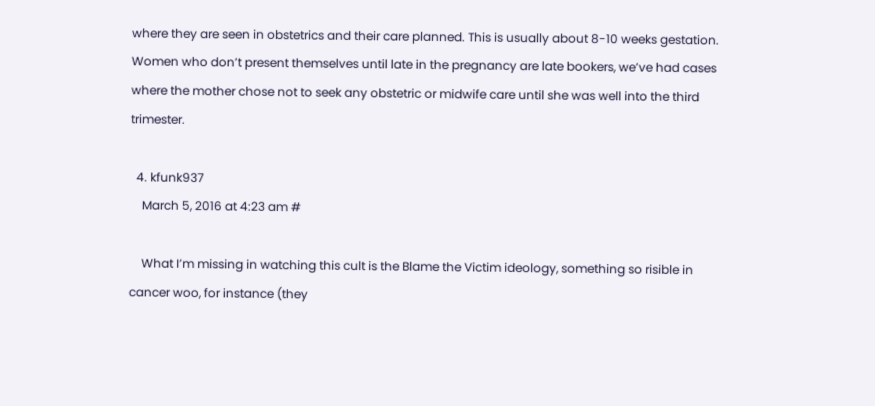where they are seen in obstetrics and their care planned. This is usually about 8-10 weeks gestation. Women who don’t present themselves until late in the pregnancy are late bookers, we’ve had cases where the mother chose not to seek any obstetric or midwife care until she was well into the third trimester.

  4. kfunk937
    March 5, 2016 at 4:23 am #

    What I’m missing in watching this cult is the Blame the Victim ideology, something so risible in cancer woo, for instance (they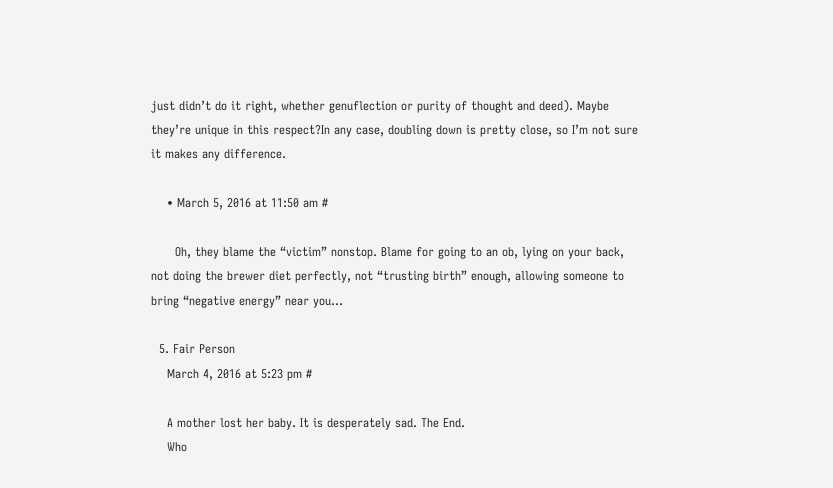just didn’t do it right, whether genuflection or purity of thought and deed). Maybe they’re unique in this respect?In any case, doubling down is pretty close, so I’m not sure it makes any difference.

    • March 5, 2016 at 11:50 am #

      Oh, they blame the “victim” nonstop. Blame for going to an ob, lying on your back, not doing the brewer diet perfectly, not “trusting birth” enough, allowing someone to bring “negative energy” near you…

  5. Fair Person
    March 4, 2016 at 5:23 pm #

    A mother lost her baby. It is desperately sad. The End.
    Who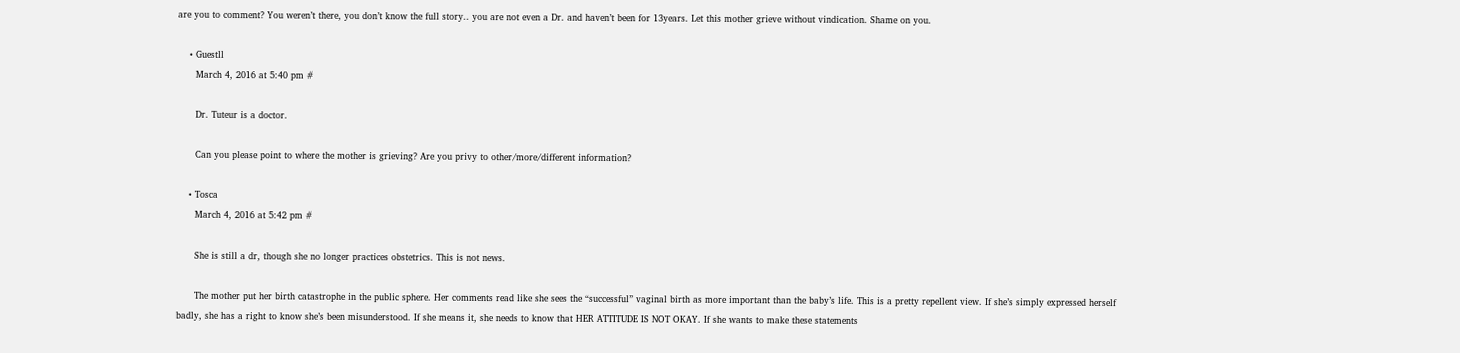are you to comment? You weren’t there, you don’t know the full story.. you are not even a Dr. and haven’t been for 13years. Let this mother grieve without vindication. Shame on you.

    • Guestll
      March 4, 2016 at 5:40 pm #

      Dr. Tuteur is a doctor.

      Can you please point to where the mother is grieving? Are you privy to other/more/different information?

    • Tosca
      March 4, 2016 at 5:42 pm #

      She is still a dr, though she no longer practices obstetrics. This is not news.

      The mother put her birth catastrophe in the public sphere. Her comments read like she sees the “successful” vaginal birth as more important than the baby’s life. This is a pretty repellent view. If she’s simply expressed herself badly, she has a right to know she’s been misunderstood. If she means it, she needs to know that HER ATTITUDE IS NOT OKAY. If she wants to make these statements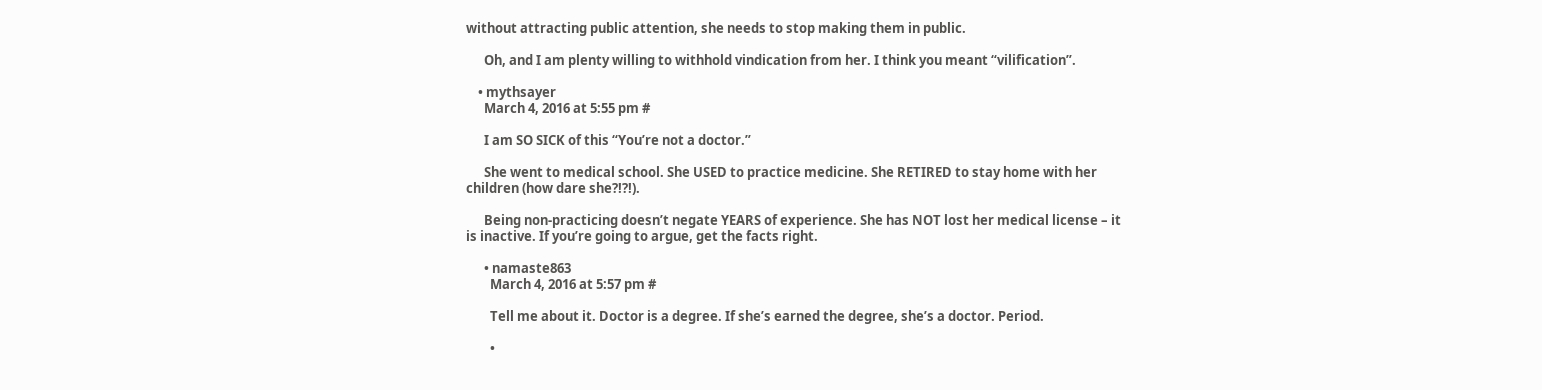without attracting public attention, she needs to stop making them in public.

      Oh, and I am plenty willing to withhold vindication from her. I think you meant “vilification”.

    • mythsayer
      March 4, 2016 at 5:55 pm #

      I am SO SICK of this “You’re not a doctor.”

      She went to medical school. She USED to practice medicine. She RETIRED to stay home with her children (how dare she?!?!).

      Being non-practicing doesn’t negate YEARS of experience. She has NOT lost her medical license – it is inactive. If you’re going to argue, get the facts right.

      • namaste863
        March 4, 2016 at 5:57 pm #

        Tell me about it. Doctor is a degree. If she’s earned the degree, she’s a doctor. Period.

        •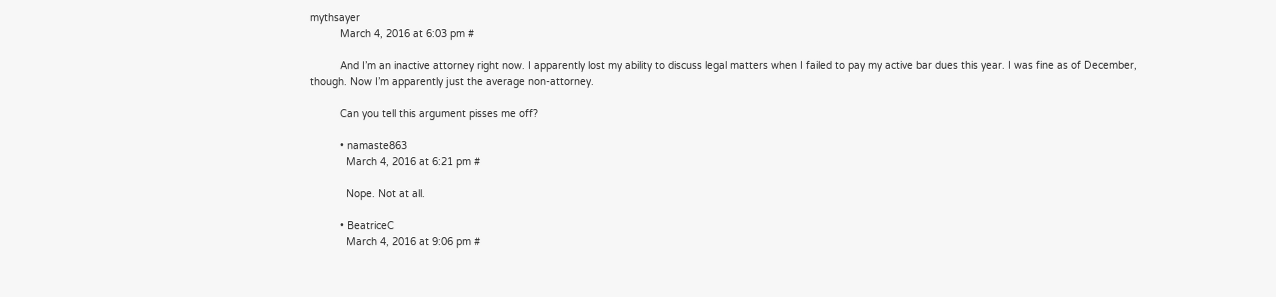mythsayer
          March 4, 2016 at 6:03 pm #

          And I’m an inactive attorney right now. I apparently lost my ability to discuss legal matters when I failed to pay my active bar dues this year. I was fine as of December, though. Now I’m apparently just the average non-attorney.

          Can you tell this argument pisses me off?

          • namaste863
            March 4, 2016 at 6:21 pm #

            Nope. Not at all.

          • BeatriceC
            March 4, 2016 at 9:06 pm #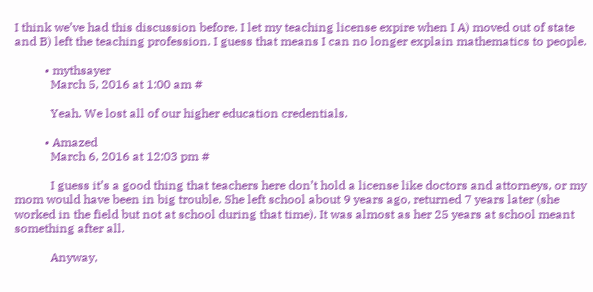I think we’ve had this discussion before. I let my teaching license expire when I A) moved out of state and B) left the teaching profession. I guess that means I can no longer explain mathematics to people.

          • mythsayer
            March 5, 2016 at 1:00 am #

            Yeah. We lost all of our higher education credentials.

          • Amazed
            March 6, 2016 at 12:03 pm #

            I guess it’s a good thing that teachers here don’t hold a license like doctors and attorneys, or my mom would have been in big trouble. She left school about 9 years ago, returned 7 years later (she worked in the field but not at school during that time). It was almost as her 25 years at school meant something after all.

            Anyway,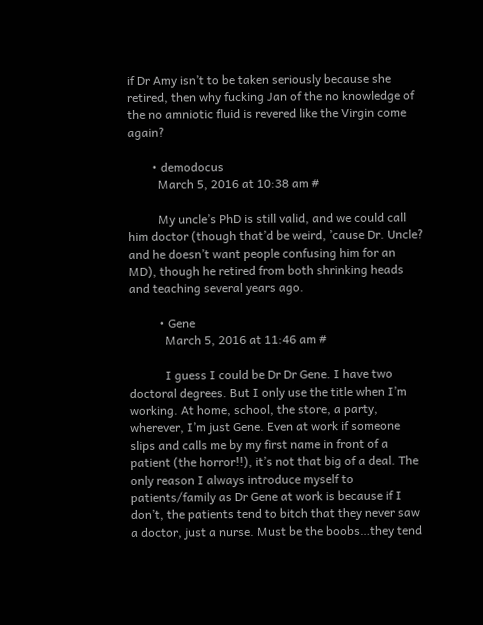if Dr Amy isn’t to be taken seriously because she retired, then why fucking Jan of the no knowledge of the no amniotic fluid is revered like the Virgin come again?

        • demodocus
          March 5, 2016 at 10:38 am #

          My uncle’s PhD is still valid, and we could call him doctor (though that’d be weird, ’cause Dr. Uncle? and he doesn’t want people confusing him for an MD), though he retired from both shrinking heads and teaching several years ago.

          • Gene
            March 5, 2016 at 11:46 am #

            I guess I could be Dr Dr Gene. I have two doctoral degrees. But I only use the title when I’m working. At home, school, the store, a party, wherever, I’m just Gene. Even at work if someone slips and calls me by my first name in front of a patient (the horror!!), it’s not that big of a deal. The only reason I always introduce myself to patients/family as Dr Gene at work is because if I don’t, the patients tend to bitch that they never saw a doctor, just a nurse. Must be the boobs…they tend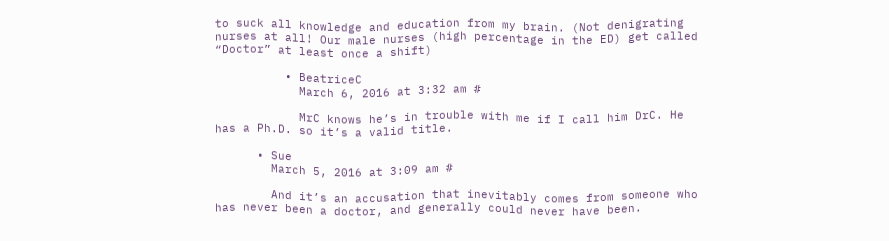to suck all knowledge and education from my brain. (Not denigrating nurses at all! Our male nurses (high percentage in the ED) get called “Doctor” at least once a shift)

          • BeatriceC
            March 6, 2016 at 3:32 am #

            MrC knows he’s in trouble with me if I call him DrC. He has a Ph.D. so it’s a valid title.

      • Sue
        March 5, 2016 at 3:09 am #

        And it’s an accusation that inevitably comes from someone who has never been a doctor, and generally could never have been.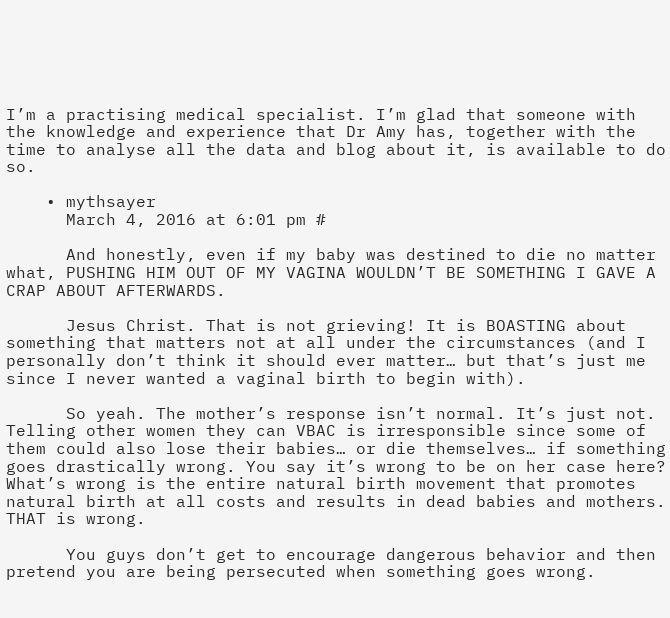I’m a practising medical specialist. I’m glad that someone with the knowledge and experience that Dr Amy has, together with the time to analyse all the data and blog about it, is available to do so.

    • mythsayer
      March 4, 2016 at 6:01 pm #

      And honestly, even if my baby was destined to die no matter what, PUSHING HIM OUT OF MY VAGINA WOULDN’T BE SOMETHING I GAVE A CRAP ABOUT AFTERWARDS.

      Jesus Christ. That is not grieving! It is BOASTING about something that matters not at all under the circumstances (and I personally don’t think it should ever matter… but that’s just me since I never wanted a vaginal birth to begin with).

      So yeah. The mother’s response isn’t normal. It’s just not. Telling other women they can VBAC is irresponsible since some of them could also lose their babies… or die themselves… if something goes drastically wrong. You say it’s wrong to be on her case here? What’s wrong is the entire natural birth movement that promotes natural birth at all costs and results in dead babies and mothers. THAT is wrong.

      You guys don’t get to encourage dangerous behavior and then pretend you are being persecuted when something goes wrong.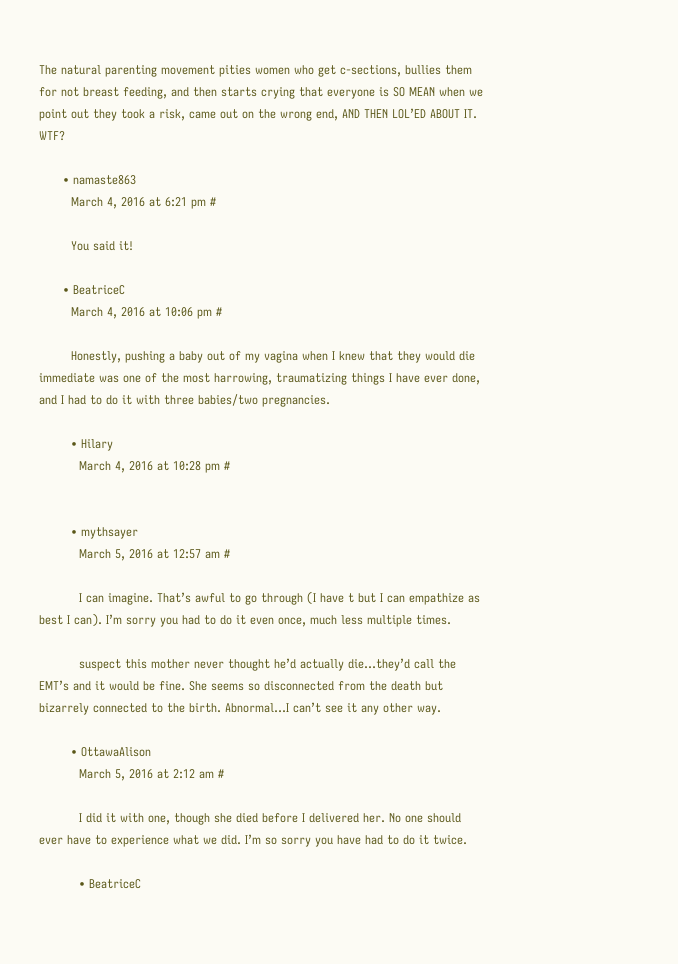The natural parenting movement pities women who get c-sections, bullies them for not breast feeding, and then starts crying that everyone is SO MEAN when we point out they took a risk, came out on the wrong end, AND THEN LOL’ED ABOUT IT. WTF?

      • namaste863
        March 4, 2016 at 6:21 pm #

        You said it!

      • BeatriceC
        March 4, 2016 at 10:06 pm #

        Honestly, pushing a baby out of my vagina when I knew that they would die immediate was one of the most harrowing, traumatizing things I have ever done, and I had to do it with three babies/two pregnancies.

        • Hilary
          March 4, 2016 at 10:28 pm #


        • mythsayer
          March 5, 2016 at 12:57 am #

          I can imagine. That’s awful to go through (I have t but I can empathize as best I can). I’m sorry you had to do it even once, much less multiple times.

          suspect this mother never thought he’d actually die…they’d call the EMT’s and it would be fine. She seems so disconnected from the death but bizarrely connected to the birth. Abnormal…I can’t see it any other way.

        • OttawaAlison
          March 5, 2016 at 2:12 am #

          I did it with one, though she died before I delivered her. No one should ever have to experience what we did. I’m so sorry you have had to do it twice.

          • BeatriceC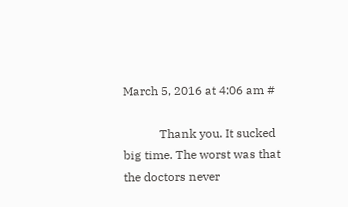March 5, 2016 at 4:06 am #

            Thank you. It sucked big time. The worst was that the doctors never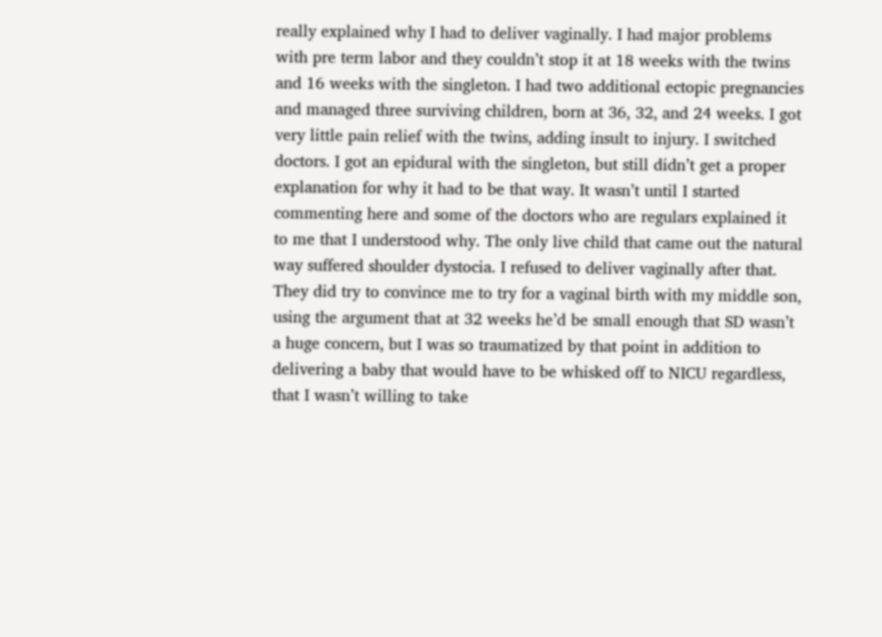really explained why I had to deliver vaginally. I had major problems with pre term labor and they couldn’t stop it at 18 weeks with the twins and 16 weeks with the singleton. I had two additional ectopic pregnancies and managed three surviving children, born at 36, 32, and 24 weeks. I got very little pain relief with the twins, adding insult to injury. I switched doctors. I got an epidural with the singleton, but still didn’t get a proper explanation for why it had to be that way. It wasn’t until I started commenting here and some of the doctors who are regulars explained it to me that I understood why. The only live child that came out the natural way suffered shoulder dystocia. I refused to deliver vaginally after that. They did try to convince me to try for a vaginal birth with my middle son, using the argument that at 32 weeks he’d be small enough that SD wasn’t a huge concern, but I was so traumatized by that point in addition to delivering a baby that would have to be whisked off to NICU regardless, that I wasn’t willing to take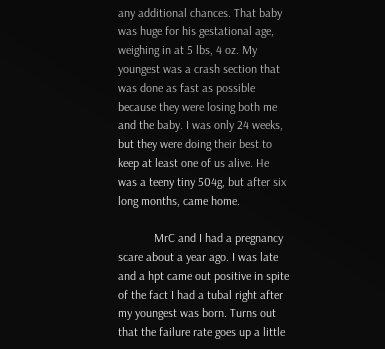any additional chances. That baby was huge for his gestational age, weighing in at 5 lbs, 4 oz. My youngest was a crash section that was done as fast as possible because they were losing both me and the baby. I was only 24 weeks, but they were doing their best to keep at least one of us alive. He was a teeny tiny 504g, but after six long months, came home.

            MrC and I had a pregnancy scare about a year ago. I was late and a hpt came out positive in spite of the fact I had a tubal right after my youngest was born. Turns out that the failure rate goes up a little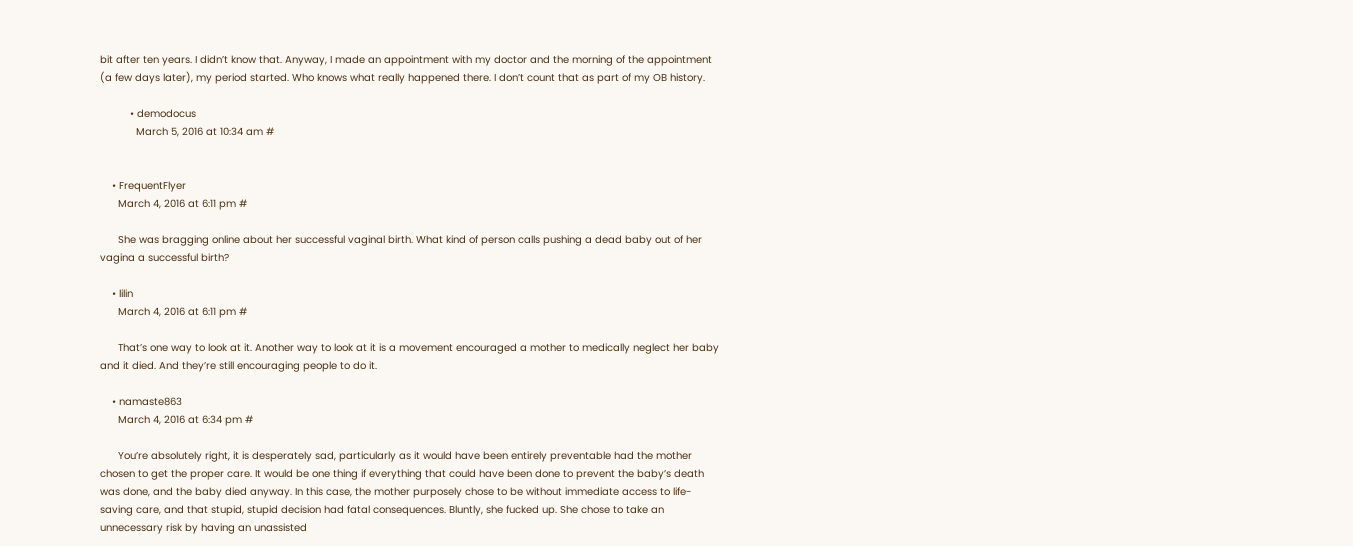bit after ten years. I didn’t know that. Anyway, I made an appointment with my doctor and the morning of the appointment (a few days later), my period started. Who knows what really happened there. I don’t count that as part of my OB history.

          • demodocus
            March 5, 2016 at 10:34 am #


    • FrequentFlyer
      March 4, 2016 at 6:11 pm #

      She was bragging online about her successful vaginal birth. What kind of person calls pushing a dead baby out of her vagina a successful birth?

    • lilin
      March 4, 2016 at 6:11 pm #

      That’s one way to look at it. Another way to look at it is a movement encouraged a mother to medically neglect her baby and it died. And they’re still encouraging people to do it.

    • namaste863
      March 4, 2016 at 6:34 pm #

      You’re absolutely right, it is desperately sad, particularly as it would have been entirely preventable had the mother chosen to get the proper care. It would be one thing if everything that could have been done to prevent the baby’s death was done, and the baby died anyway. In this case, the mother purposely chose to be without immediate access to life-saving care, and that stupid, stupid decision had fatal consequences. Bluntly, she fucked up. She chose to take an unnecessary risk by having an unassisted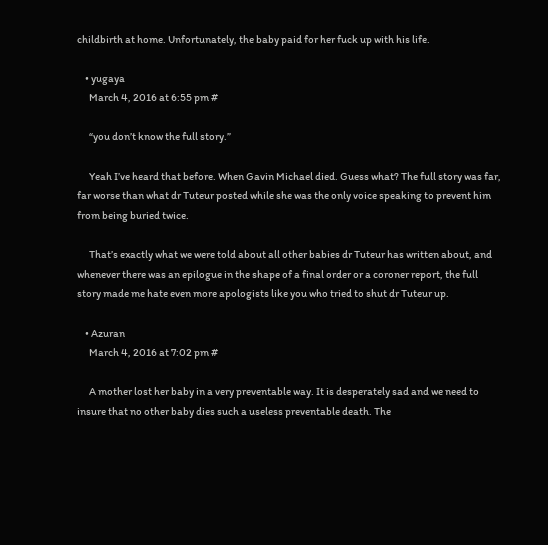childbirth at home. Unfortunately, the baby paid for her fuck up with his life.

    • yugaya
      March 4, 2016 at 6:55 pm #

      “you don’t know the full story.”

      Yeah I’ve heard that before. When Gavin Michael died. Guess what? The full story was far, far worse than what dr Tuteur posted while she was the only voice speaking to prevent him from being buried twice.

      That’s exactly what we were told about all other babies dr Tuteur has written about, and whenever there was an epilogue in the shape of a final order or a coroner report, the full story made me hate even more apologists like you who tried to shut dr Tuteur up.

    • Azuran
      March 4, 2016 at 7:02 pm #

      A mother lost her baby in a very preventable way. It is desperately sad and we need to insure that no other baby dies such a useless preventable death. The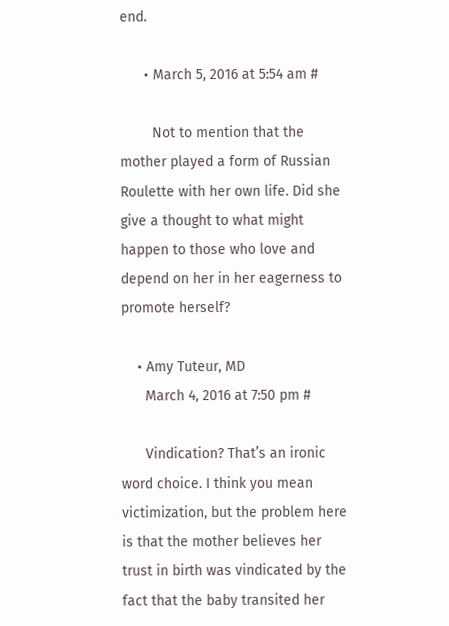end.

      • March 5, 2016 at 5:54 am #

        Not to mention that the mother played a form of Russian Roulette with her own life. Did she give a thought to what might happen to those who love and depend on her in her eagerness to promote herself?

    • Amy Tuteur, MD
      March 4, 2016 at 7:50 pm #

      Vindication? That’s an ironic word choice. I think you mean victimization, but the problem here is that the mother believes her trust in birth was vindicated by the fact that the baby transited her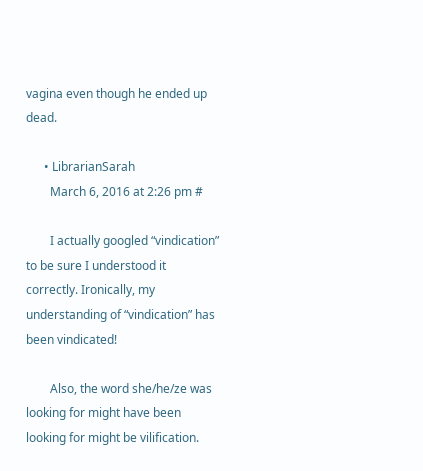vagina even though he ended up dead.

      • LibrarianSarah
        March 6, 2016 at 2:26 pm #

        I actually googled “vindication” to be sure I understood it correctly. Ironically, my understanding of “vindication” has been vindicated!

        Also, the word she/he/ze was looking for might have been looking for might be vilification.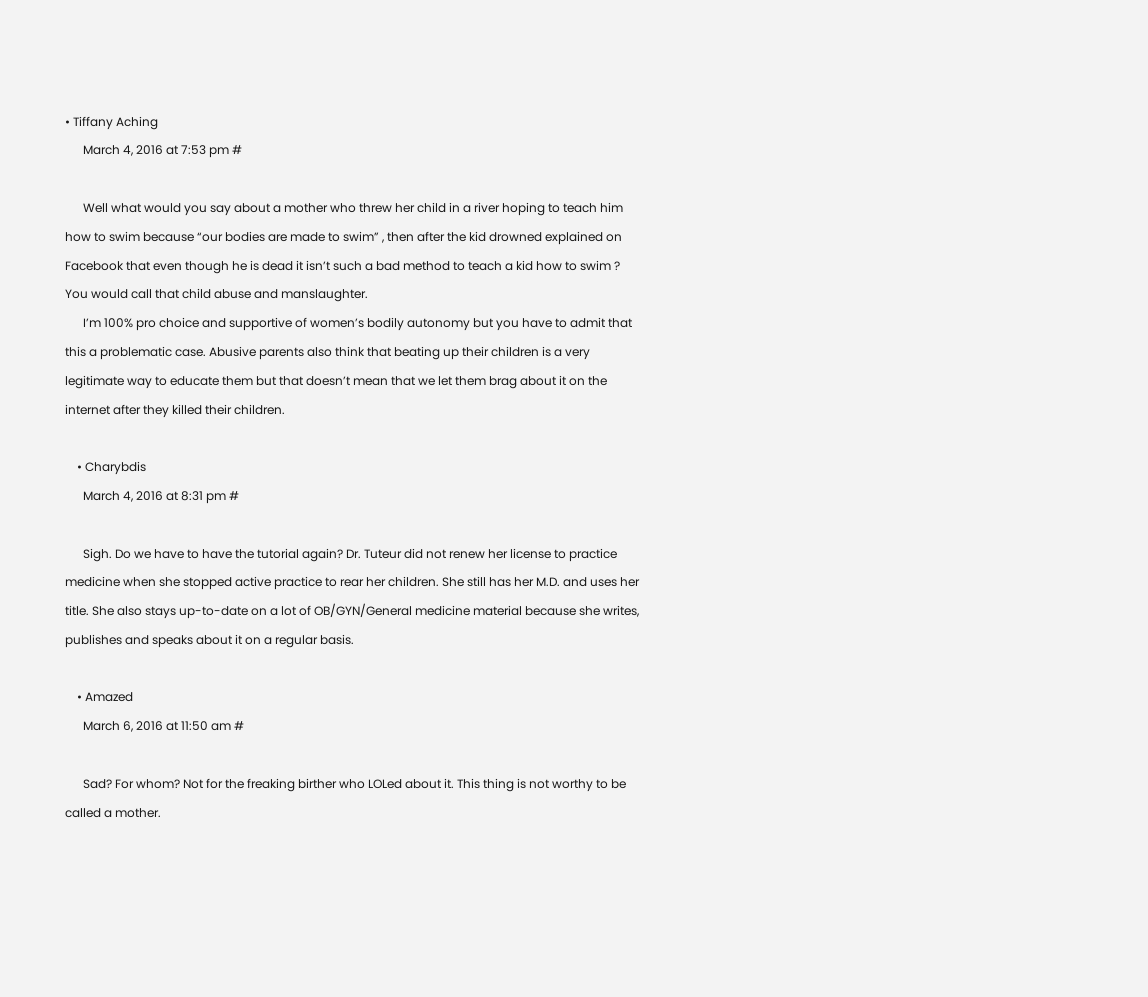• Tiffany Aching
      March 4, 2016 at 7:53 pm #

      Well what would you say about a mother who threw her child in a river hoping to teach him how to swim because “our bodies are made to swim” , then after the kid drowned explained on Facebook that even though he is dead it isn’t such a bad method to teach a kid how to swim ? You would call that child abuse and manslaughter.
      I’m 100% pro choice and supportive of women’s bodily autonomy but you have to admit that this a problematic case. Abusive parents also think that beating up their children is a very legitimate way to educate them but that doesn’t mean that we let them brag about it on the internet after they killed their children.

    • Charybdis
      March 4, 2016 at 8:31 pm #

      Sigh. Do we have to have the tutorial again? Dr. Tuteur did not renew her license to practice medicine when she stopped active practice to rear her children. She still has her M.D. and uses her title. She also stays up-to-date on a lot of OB/GYN/General medicine material because she writes, publishes and speaks about it on a regular basis.

    • Amazed
      March 6, 2016 at 11:50 am #

      Sad? For whom? Not for the freaking birther who LOLed about it. This thing is not worthy to be called a mother.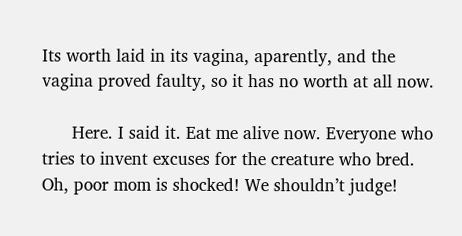Its worth laid in its vagina, aparently, and the vagina proved faulty, so it has no worth at all now.

      Here. I said it. Eat me alive now. Everyone who tries to invent excuses for the creature who bred. Oh, poor mom is shocked! We shouldn’t judge!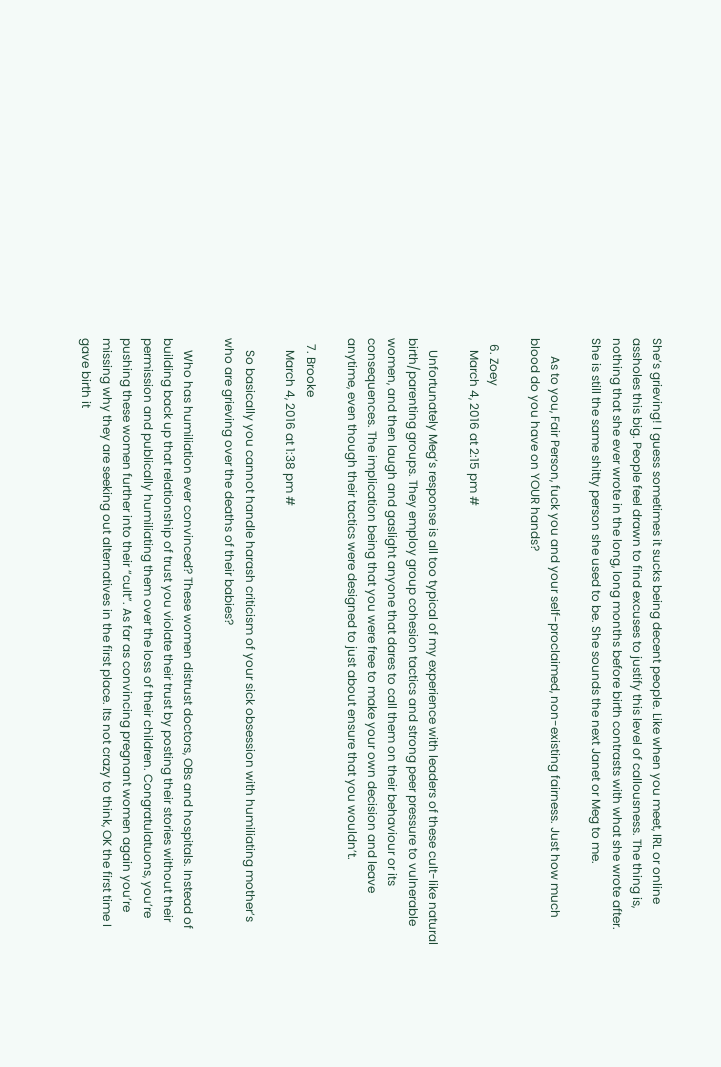She’s grieving! I guess sometimes it sucks being decent people. Like when you meet, IRL or online assholes this big. People feel drawn to find excuses to justify this level of callousness. The thing is, nothing that she ever wrote in the long, long months before birth contrasts with what she wrote after. She is still the same shitty person she used to be. She sounds the next Janet or Meg to me.

      As to you, Fair Person, fuck you and your self-proclaimed, non-existing fairness. Just how much blood do you have on YOUR hands?

  6. Zoey
    March 4, 2016 at 2:15 pm #

    Unfortunately Meg’s response is all too typical of my experience with leaders of these cult-like natural birth/parenting groups. They employ group cohesion tactics and strong peer pressure to vulnerable women, and then laugh and gaslight anyone that dares to call them on their behaviour or its consequences. The implication being that you were free to make your own decision and leave anytime, even though their tactics were designed to just about ensure that you wouldn’t.

  7. Brooke
    March 4, 2016 at 1:38 pm #

    So basically you cannot handle harash criticism of your sick obsession with humiliating mother’s who are grieving over the deaths of their babies?

    Who has humiliation ever convinced? These women distrust doctors, OBs and hospitals. Instead of building back up that relationship of trust you violate their trust by posting their stories without their permission and publically humiliating them over the loss of their children. Congratulatuons, you’re pushing these women further into their “cult”. As far as convincing pregnant women again you’re missing why they are seeking out alternatives in the first place. Its not crazy to think, OK the first time I gave birth it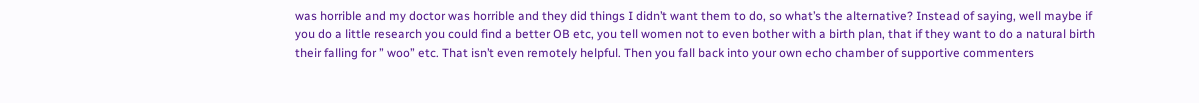was horrible and my doctor was horrible and they did things I didn’t want them to do, so what’s the alternative? Instead of saying, well maybe if you do a little research you could find a better OB etc, you tell women not to even bother with a birth plan, that if they want to do a natural birth their falling for ” woo” etc. That isn’t even remotely helpful. Then you fall back into your own echo chamber of supportive commenters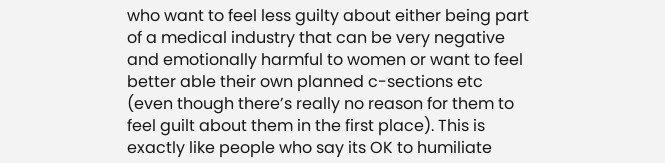who want to feel less guilty about either being part of a medical industry that can be very negative and emotionally harmful to women or want to feel better able their own planned c-sections etc (even though there’s really no reason for them to feel guilt about them in the first place). This is exactly like people who say its OK to humiliate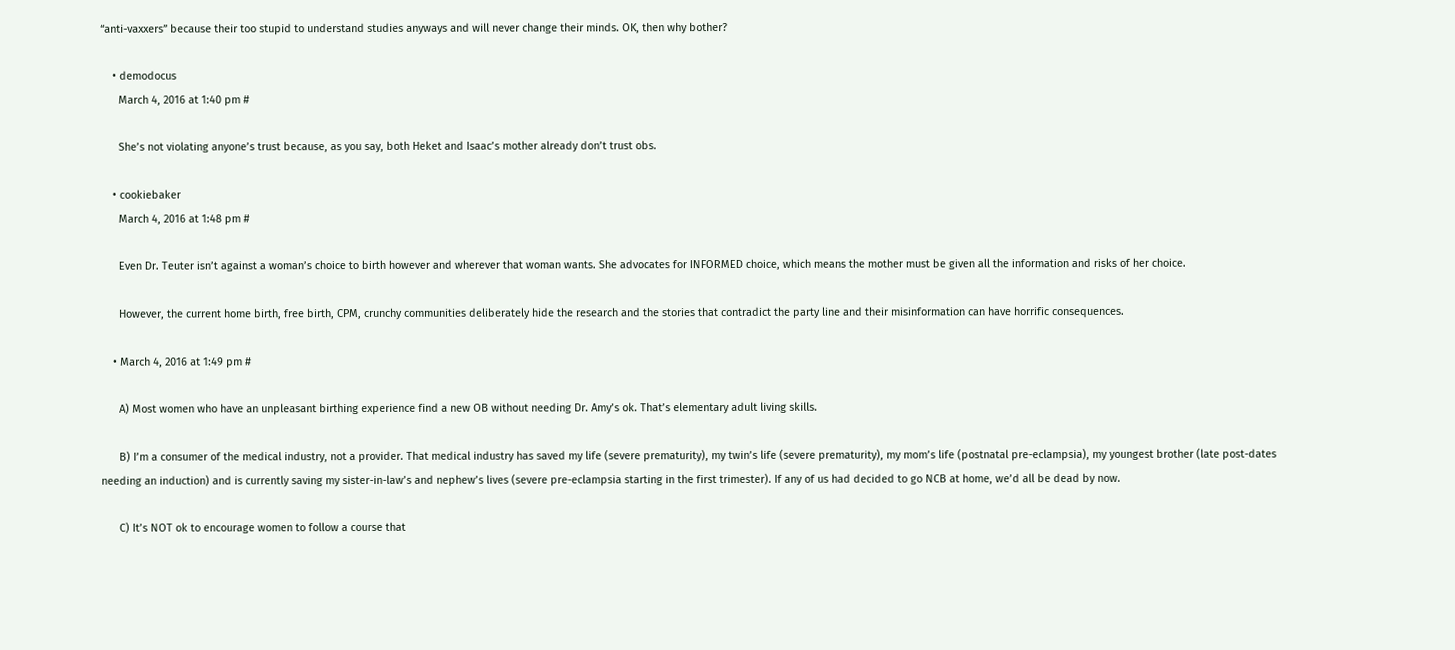“anti-vaxxers” because their too stupid to understand studies anyways and will never change their minds. OK, then why bother?

    • demodocus
      March 4, 2016 at 1:40 pm #

      She’s not violating anyone’s trust because, as you say, both Heket and Isaac’s mother already don’t trust obs.

    • cookiebaker
      March 4, 2016 at 1:48 pm #

      Even Dr. Teuter isn’t against a woman’s choice to birth however and wherever that woman wants. She advocates for INFORMED choice, which means the mother must be given all the information and risks of her choice.

      However, the current home birth, free birth, CPM, crunchy communities deliberately hide the research and the stories that contradict the party line and their misinformation can have horrific consequences.

    • March 4, 2016 at 1:49 pm #

      A) Most women who have an unpleasant birthing experience find a new OB without needing Dr. Amy’s ok. That’s elementary adult living skills.

      B) I’m a consumer of the medical industry, not a provider. That medical industry has saved my life (severe prematurity), my twin’s life (severe prematurity), my mom’s life (postnatal pre-eclampsia), my youngest brother (late post-dates needing an induction) and is currently saving my sister-in-law’s and nephew’s lives (severe pre-eclampsia starting in the first trimester). If any of us had decided to go NCB at home, we’d all be dead by now.

      C) It’s NOT ok to encourage women to follow a course that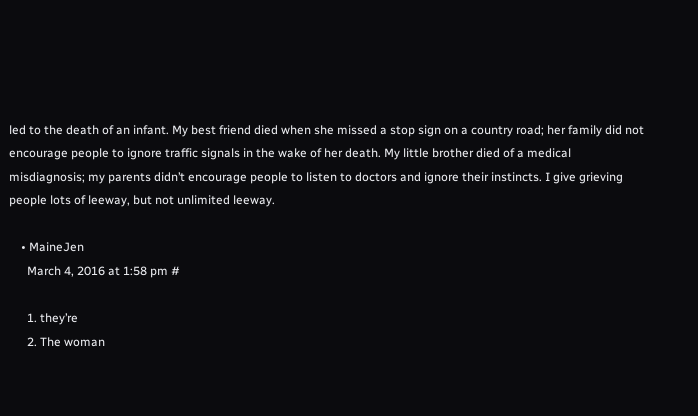led to the death of an infant. My best friend died when she missed a stop sign on a country road; her family did not encourage people to ignore traffic signals in the wake of her death. My little brother died of a medical misdiagnosis; my parents didn’t encourage people to listen to doctors and ignore their instincts. I give grieving people lots of leeway, but not unlimited leeway.

    • MaineJen
      March 4, 2016 at 1:58 pm #

      1. they’re
      2. The woman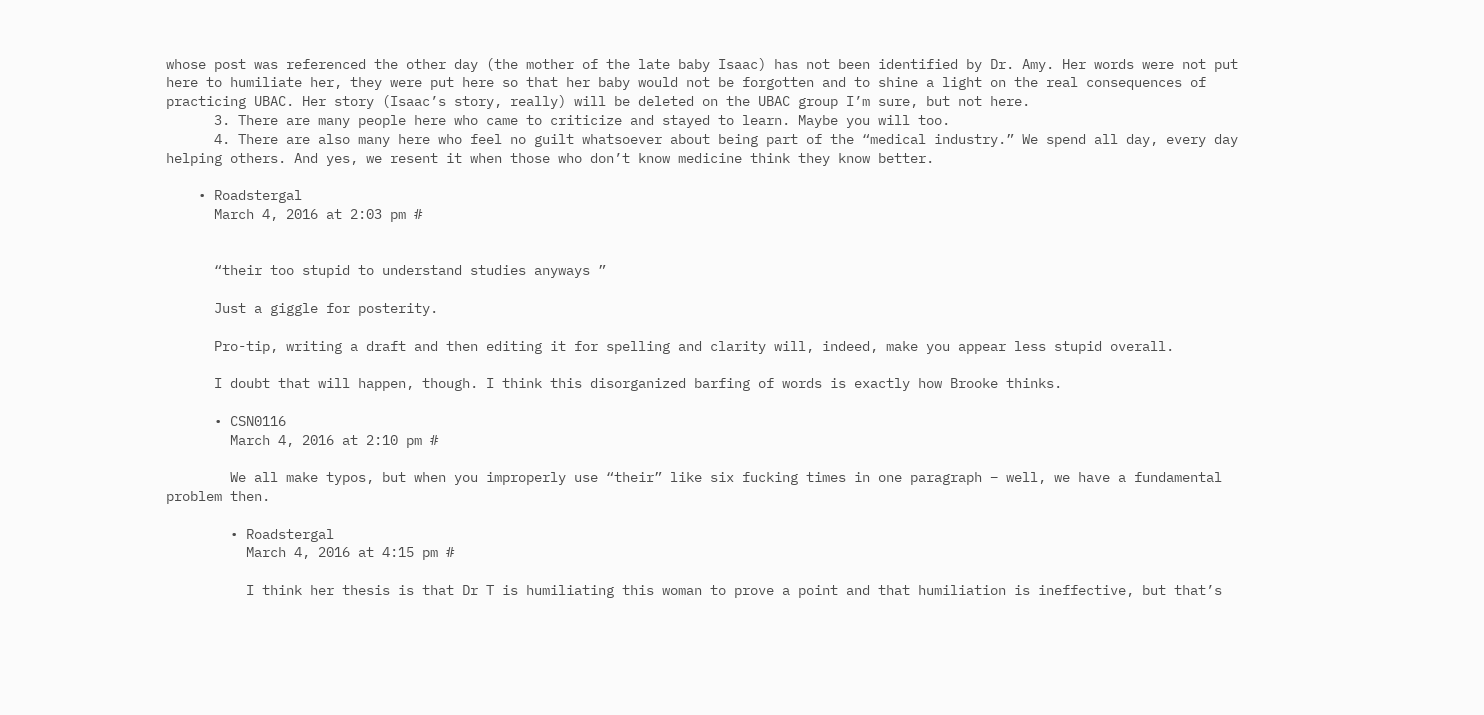whose post was referenced the other day (the mother of the late baby Isaac) has not been identified by Dr. Amy. Her words were not put here to humiliate her, they were put here so that her baby would not be forgotten and to shine a light on the real consequences of practicing UBAC. Her story (Isaac’s story, really) will be deleted on the UBAC group I’m sure, but not here.
      3. There are many people here who came to criticize and stayed to learn. Maybe you will too.
      4. There are also many here who feel no guilt whatsoever about being part of the “medical industry.” We spend all day, every day helping others. And yes, we resent it when those who don’t know medicine think they know better.

    • Roadstergal
      March 4, 2016 at 2:03 pm #


      “their too stupid to understand studies anyways ”

      Just a giggle for posterity.

      Pro-tip, writing a draft and then editing it for spelling and clarity will, indeed, make you appear less stupid overall.

      I doubt that will happen, though. I think this disorganized barfing of words is exactly how Brooke thinks.

      • CSN0116
        March 4, 2016 at 2:10 pm #

        We all make typos, but when you improperly use “their” like six fucking times in one paragraph – well, we have a fundamental problem then.

        • Roadstergal
          March 4, 2016 at 4:15 pm #

          I think her thesis is that Dr T is humiliating this woman to prove a point and that humiliation is ineffective, but that’s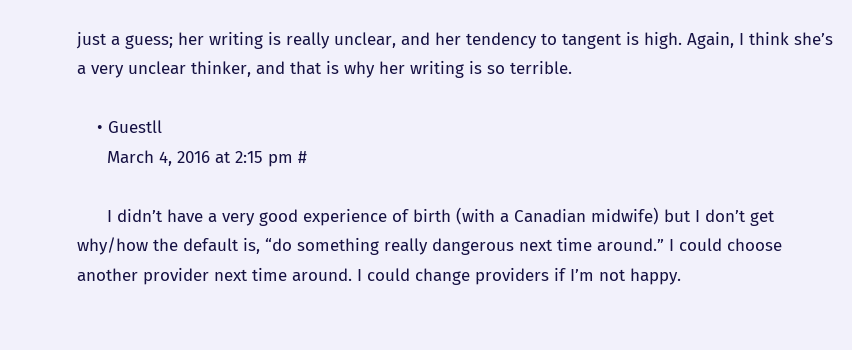just a guess; her writing is really unclear, and her tendency to tangent is high. Again, I think she’s a very unclear thinker, and that is why her writing is so terrible.

    • Guestll
      March 4, 2016 at 2:15 pm #

      I didn’t have a very good experience of birth (with a Canadian midwife) but I don’t get why/how the default is, “do something really dangerous next time around.” I could choose another provider next time around. I could change providers if I’m not happy.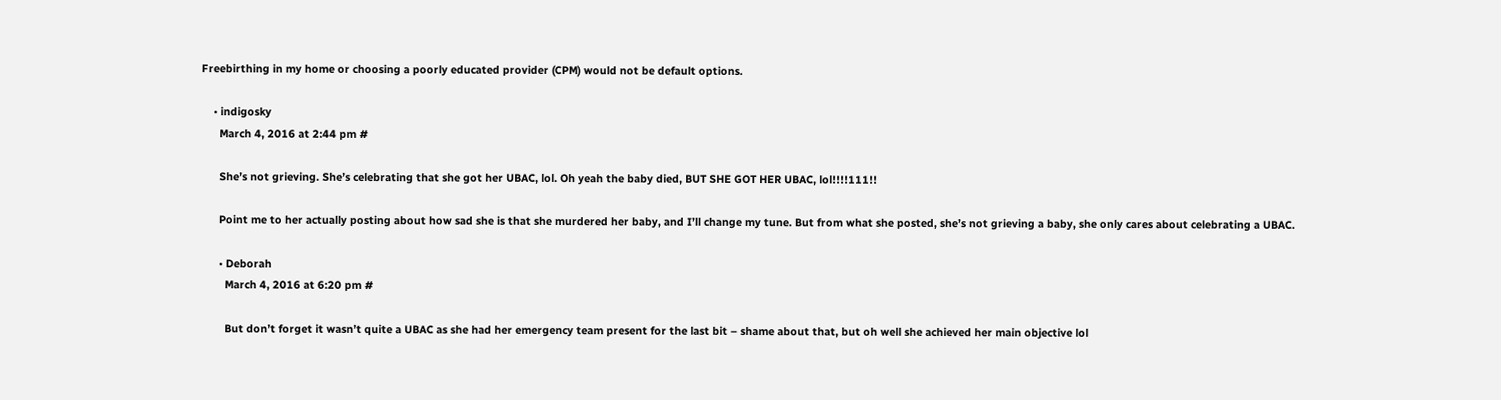Freebirthing in my home or choosing a poorly educated provider (CPM) would not be default options.

    • indigosky
      March 4, 2016 at 2:44 pm #

      She’s not grieving. She’s celebrating that she got her UBAC, lol. Oh yeah the baby died, BUT SHE GOT HER UBAC, lol!!!!111!!

      Point me to her actually posting about how sad she is that she murdered her baby, and I’ll change my tune. But from what she posted, she’s not grieving a baby, she only cares about celebrating a UBAC.

      • Deborah
        March 4, 2016 at 6:20 pm #

        But don’t forget it wasn’t quite a UBAC as she had her emergency team present for the last bit – shame about that, but oh well she achieved her main objective lol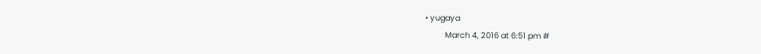• yugaya
          March 4, 2016 at 6:51 pm #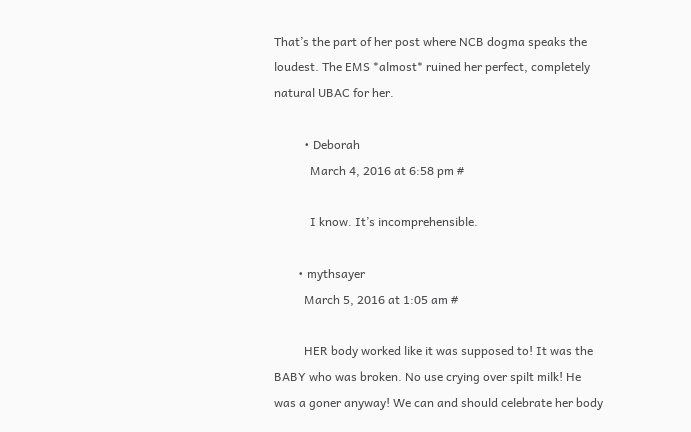That’s the part of her post where NCB dogma speaks the loudest. The EMS *almost* ruined her perfect, completely natural UBAC for her.

          • Deborah
            March 4, 2016 at 6:58 pm #

            I know. It’s incomprehensible.

        • mythsayer
          March 5, 2016 at 1:05 am #

          HER body worked like it was supposed to! It was the BABY who was broken. No use crying over spilt milk! He was a goner anyway! We can and should celebrate her body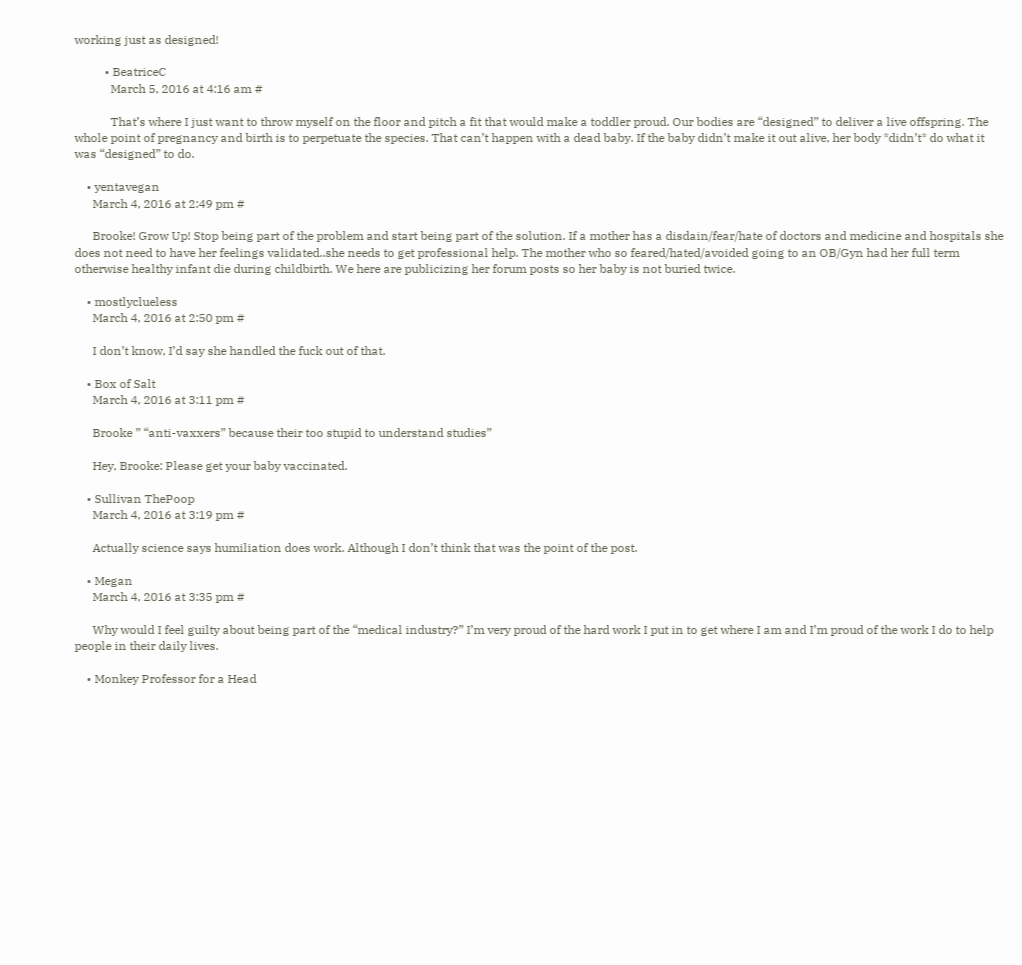working just as designed!

          • BeatriceC
            March 5, 2016 at 4:16 am #

            That’s where I just want to throw myself on the floor and pitch a fit that would make a toddler proud. Our bodies are “designed” to deliver a live offspring. The whole point of pregnancy and birth is to perpetuate the species. That can’t happen with a dead baby. If the baby didn’t make it out alive, her body *didn’t* do what it was “designed” to do.

    • yentavegan
      March 4, 2016 at 2:49 pm #

      Brooke! Grow Up! Stop being part of the problem and start being part of the solution. If a mother has a disdain/fear/hate of doctors and medicine and hospitals she does not need to have her feelings validated..she needs to get professional help. The mother who so feared/hated/avoided going to an OB/Gyn had her full term otherwise healthy infant die during childbirth. We here are publicizing her forum posts so her baby is not buried twice.

    • mostlyclueless
      March 4, 2016 at 2:50 pm #

      I don’t know, I’d say she handled the fuck out of that.

    • Box of Salt
      March 4, 2016 at 3:11 pm #

      Brooke ” “anti-vaxxers” because their too stupid to understand studies”

      Hey, Brooke: Please get your baby vaccinated.

    • Sullivan ThePoop
      March 4, 2016 at 3:19 pm #

      Actually science says humiliation does work. Although I don’t think that was the point of the post.

    • Megan
      March 4, 2016 at 3:35 pm #

      Why would I feel guilty about being part of the “medical industry?” I’m very proud of the hard work I put in to get where I am and I’m proud of the work I do to help people in their daily lives.

    • Monkey Professor for a Head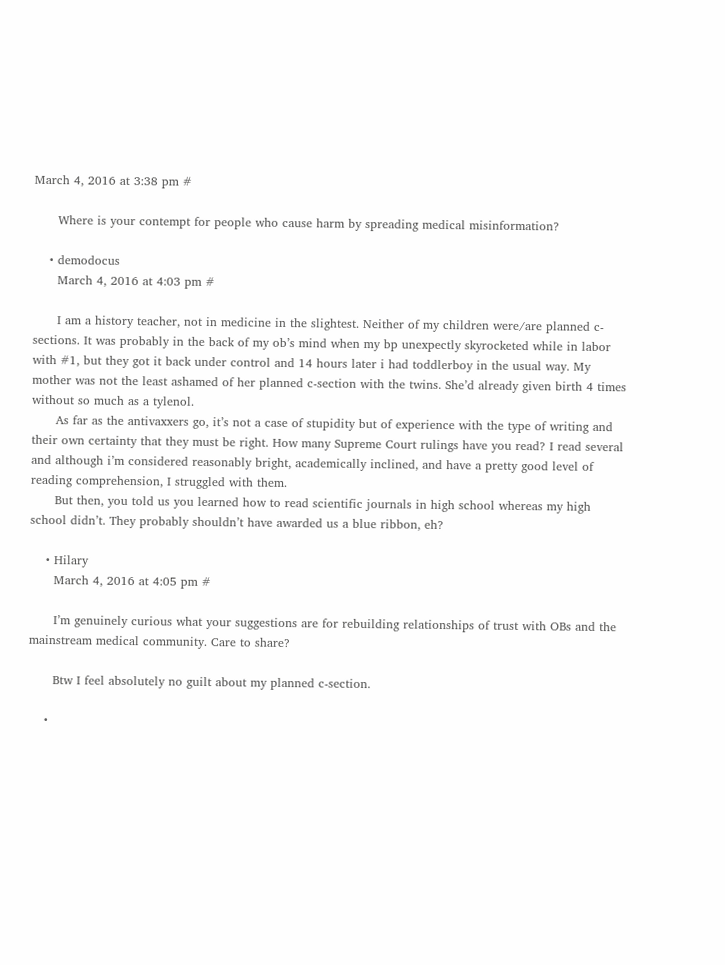March 4, 2016 at 3:38 pm #

      Where is your contempt for people who cause harm by spreading medical misinformation?

    • demodocus
      March 4, 2016 at 4:03 pm #

      I am a history teacher, not in medicine in the slightest. Neither of my children were/are planned c-sections. It was probably in the back of my ob’s mind when my bp unexpectly skyrocketed while in labor with #1, but they got it back under control and 14 hours later i had toddlerboy in the usual way. My mother was not the least ashamed of her planned c-section with the twins. She’d already given birth 4 times without so much as a tylenol.
      As far as the antivaxxers go, it’s not a case of stupidity but of experience with the type of writing and their own certainty that they must be right. How many Supreme Court rulings have you read? I read several and although i’m considered reasonably bright, academically inclined, and have a pretty good level of reading comprehension, I struggled with them.
      But then, you told us you learned how to read scientific journals in high school whereas my high school didn’t. They probably shouldn’t have awarded us a blue ribbon, eh?

    • Hilary
      March 4, 2016 at 4:05 pm #

      I’m genuinely curious what your suggestions are for rebuilding relationships of trust with OBs and the mainstream medical community. Care to share?

      Btw I feel absolutely no guilt about my planned c-section.

    •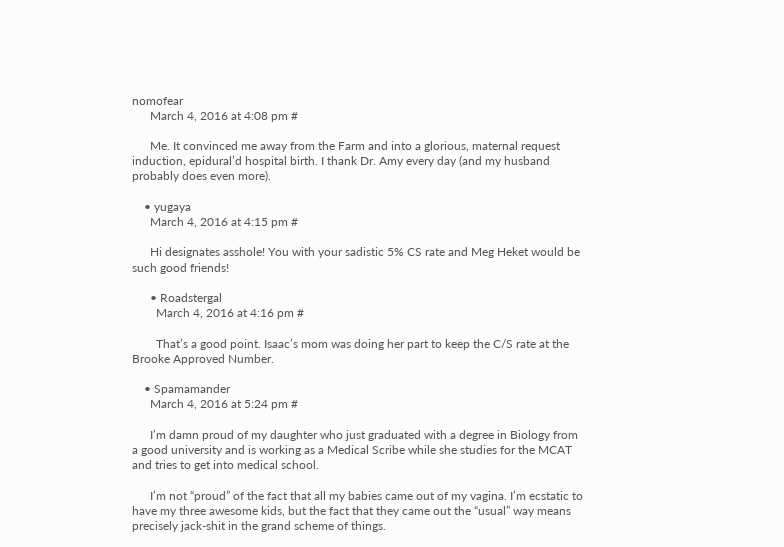nomofear
      March 4, 2016 at 4:08 pm #

      Me. It convinced me away from the Farm and into a glorious, maternal request induction, epidural’d hospital birth. I thank Dr. Amy every day (and my husband probably does even more).

    • yugaya
      March 4, 2016 at 4:15 pm #

      Hi designates asshole! You with your sadistic 5% CS rate and Meg Heket would be such good friends!

      • Roadstergal
        March 4, 2016 at 4:16 pm #

        That’s a good point. Isaac’s mom was doing her part to keep the C/S rate at the Brooke Approved Number.

    • Spamamander
      March 4, 2016 at 5:24 pm #

      I’m damn proud of my daughter who just graduated with a degree in Biology from a good university and is working as a Medical Scribe while she studies for the MCAT and tries to get into medical school.

      I’m not “proud” of the fact that all my babies came out of my vagina. I’m ecstatic to have my three awesome kids, but the fact that they came out the “usual” way means precisely jack-shit in the grand scheme of things.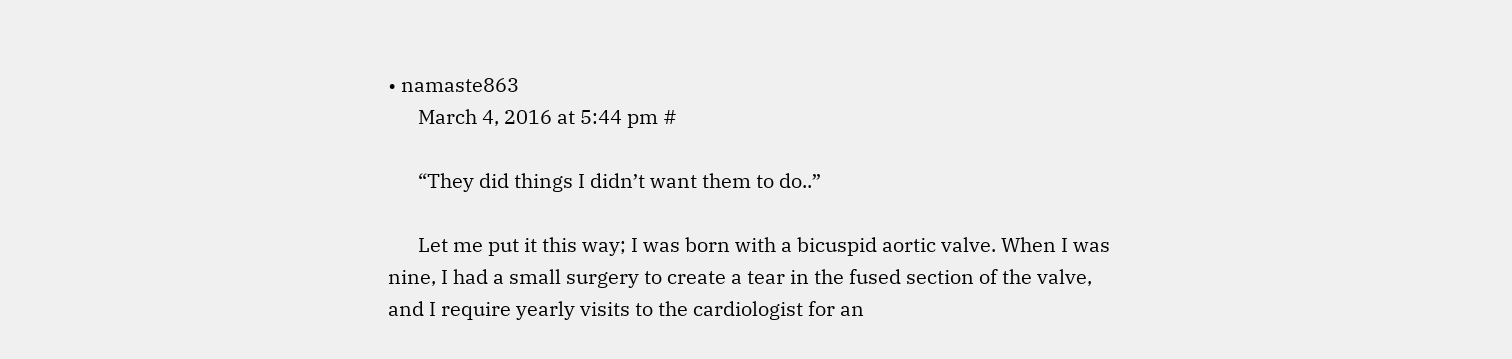• namaste863
      March 4, 2016 at 5:44 pm #

      “They did things I didn’t want them to do..”

      Let me put it this way; I was born with a bicuspid aortic valve. When I was nine, I had a small surgery to create a tear in the fused section of the valve, and I require yearly visits to the cardiologist for an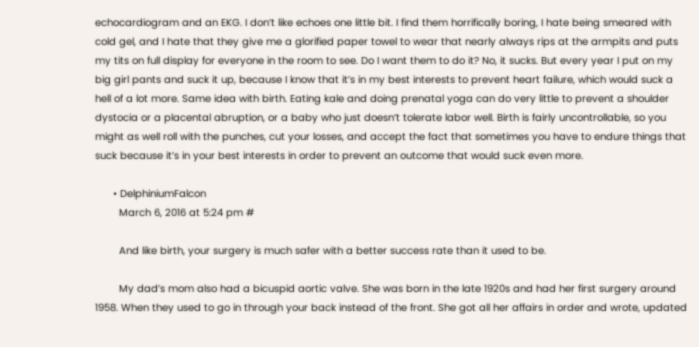echocardiogram and an EKG. I don’t like echoes one little bit. I find them horrifically boring, I hate being smeared with cold gel, and I hate that they give me a glorified paper towel to wear that nearly always rips at the armpits and puts my tits on full display for everyone in the room to see. Do I want them to do it? No, it sucks. But every year I put on my big girl pants and suck it up, because I know that it’s in my best interests to prevent heart failure, which would suck a hell of a lot more. Same idea with birth. Eating kale and doing prenatal yoga can do very little to prevent a shoulder dystocia or a placental abruption, or a baby who just doesn’t tolerate labor well. Birth is fairly uncontrollable, so you might as well roll with the punches, cut your losses, and accept the fact that sometimes you have to endure things that suck because it’s in your best interests in order to prevent an outcome that would suck even more.

      • DelphiniumFalcon
        March 6, 2016 at 5:24 pm #

        And like birth, your surgery is much safer with a better success rate than it used to be.

        My dad’s mom also had a bicuspid aortic valve. She was born in the late 1920s and had her first surgery around 1958. When they used to go in through your back instead of the front. She got all her affairs in order and wrote, updated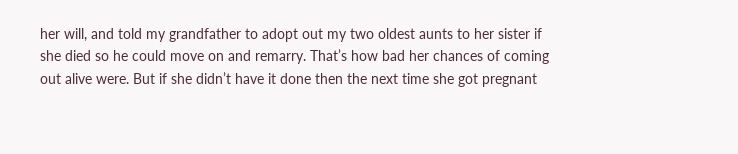her will, and told my grandfather to adopt out my two oldest aunts to her sister if she died so he could move on and remarry. That’s how bad her chances of coming out alive were. But if she didn’t have it done then the next time she got pregnant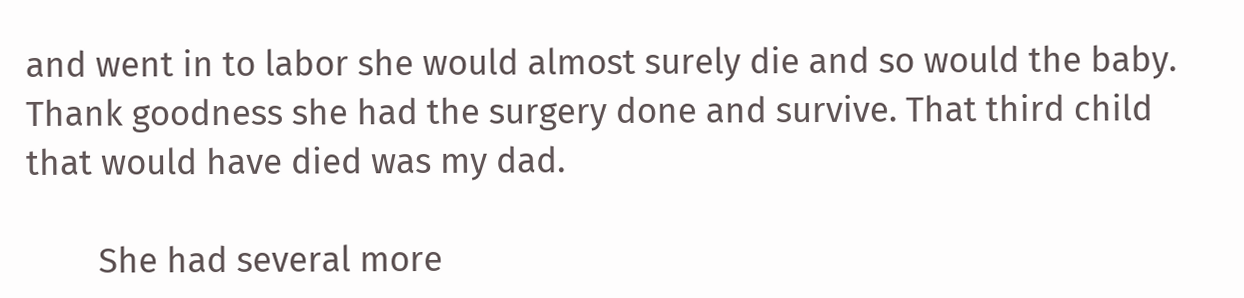and went in to labor she would almost surely die and so would the baby. Thank goodness she had the surgery done and survive. That third child that would have died was my dad.

        She had several more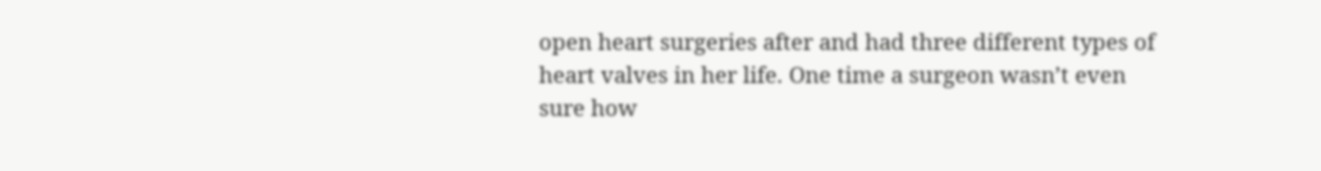open heart surgeries after and had three different types of heart valves in her life. One time a surgeon wasn’t even sure how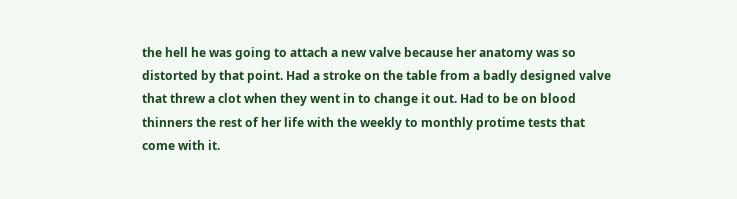the hell he was going to attach a new valve because her anatomy was so distorted by that point. Had a stroke on the table from a badly designed valve that threw a clot when they went in to change it out. Had to be on blood thinners the rest of her life with the weekly to monthly protime tests that come with it.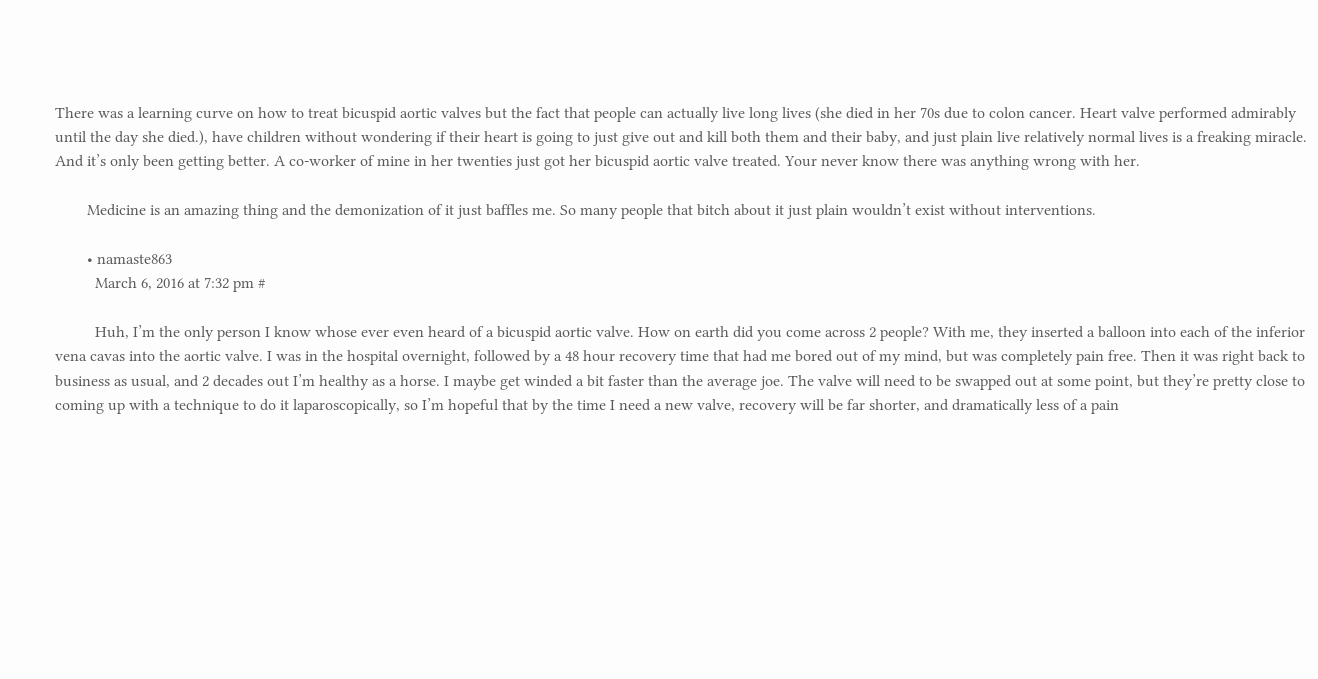There was a learning curve on how to treat bicuspid aortic valves but the fact that people can actually live long lives (she died in her 70s due to colon cancer. Heart valve performed admirably until the day she died.), have children without wondering if their heart is going to just give out and kill both them and their baby, and just plain live relatively normal lives is a freaking miracle. And it’s only been getting better. A co-worker of mine in her twenties just got her bicuspid aortic valve treated. Your never know there was anything wrong with her.

        Medicine is an amazing thing and the demonization of it just baffles me. So many people that bitch about it just plain wouldn’t exist without interventions.

        • namaste863
          March 6, 2016 at 7:32 pm #

          Huh, I’m the only person I know whose ever even heard of a bicuspid aortic valve. How on earth did you come across 2 people? With me, they inserted a balloon into each of the inferior vena cavas into the aortic valve. I was in the hospital overnight, followed by a 48 hour recovery time that had me bored out of my mind, but was completely pain free. Then it was right back to business as usual, and 2 decades out I’m healthy as a horse. I maybe get winded a bit faster than the average joe. The valve will need to be swapped out at some point, but they’re pretty close to coming up with a technique to do it laparoscopically, so I’m hopeful that by the time I need a new valve, recovery will be far shorter, and dramatically less of a pain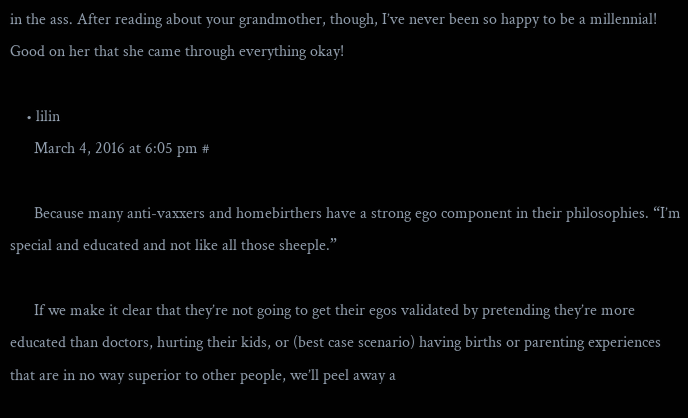in the ass. After reading about your grandmother, though, I’ve never been so happy to be a millennial! Good on her that she came through everything okay!

    • lilin
      March 4, 2016 at 6:05 pm #

      Because many anti-vaxxers and homebirthers have a strong ego component in their philosophies. “I’m special and educated and not like all those sheeple.”

      If we make it clear that they’re not going to get their egos validated by pretending they’re more educated than doctors, hurting their kids, or (best case scenario) having births or parenting experiences that are in no way superior to other people, we’ll peel away a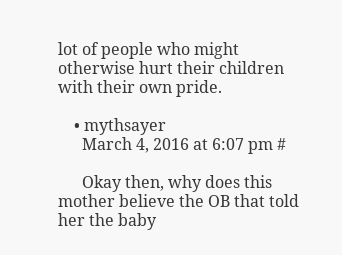lot of people who might otherwise hurt their children with their own pride.

    • mythsayer
      March 4, 2016 at 6:07 pm #

      Okay then, why does this mother believe the OB that told her the baby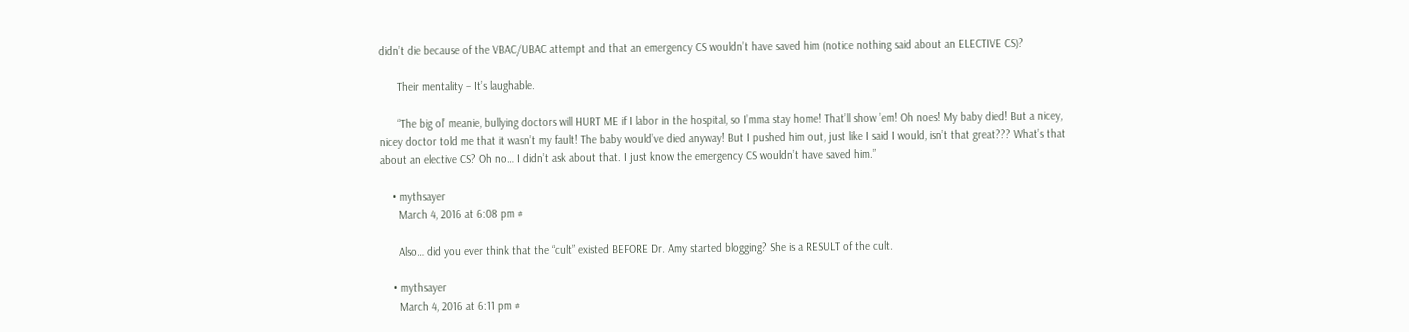didn’t die because of the VBAC/UBAC attempt and that an emergency CS wouldn’t have saved him (notice nothing said about an ELECTIVE CS)?

      Their mentality – It’s laughable.

      “The big ol’ meanie, bullying doctors will HURT ME if I labor in the hospital, so I’mma stay home! That’ll show ’em! Oh noes! My baby died! But a nicey, nicey doctor told me that it wasn’t my fault! The baby would’ve died anyway! But I pushed him out, just like I said I would, isn’t that great??? What’s that about an elective CS? Oh no… I didn’t ask about that. I just know the emergency CS wouldn’t have saved him.”

    • mythsayer
      March 4, 2016 at 6:08 pm #

      Also… did you ever think that the “cult” existed BEFORE Dr. Amy started blogging? She is a RESULT of the cult.

    • mythsayer
      March 4, 2016 at 6:11 pm #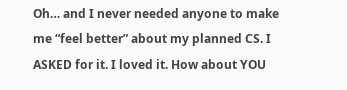Oh… and I never needed anyone to make me “feel better” about my planned CS. I ASKED for it. I loved it. How about YOU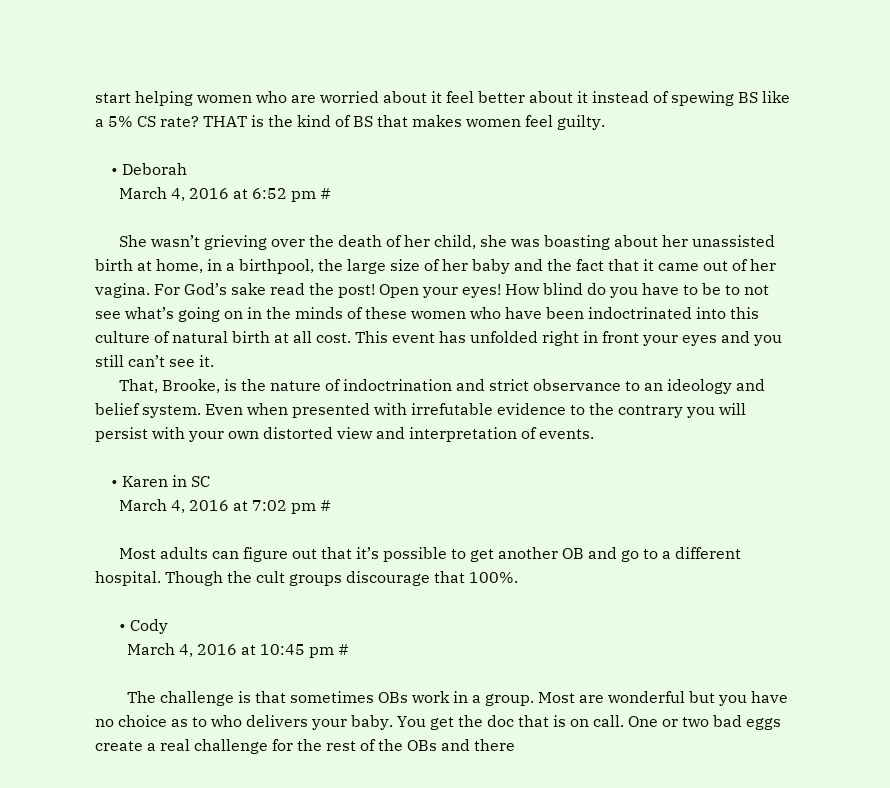start helping women who are worried about it feel better about it instead of spewing BS like a 5% CS rate? THAT is the kind of BS that makes women feel guilty.

    • Deborah
      March 4, 2016 at 6:52 pm #

      She wasn’t grieving over the death of her child, she was boasting about her unassisted birth at home, in a birthpool, the large size of her baby and the fact that it came out of her vagina. For God’s sake read the post! Open your eyes! How blind do you have to be to not see what’s going on in the minds of these women who have been indoctrinated into this culture of natural birth at all cost. This event has unfolded right in front your eyes and you still can’t see it.
      That, Brooke, is the nature of indoctrination and strict observance to an ideology and belief system. Even when presented with irrefutable evidence to the contrary you will persist with your own distorted view and interpretation of events.

    • Karen in SC
      March 4, 2016 at 7:02 pm #

      Most adults can figure out that it’s possible to get another OB and go to a different hospital. Though the cult groups discourage that 100%.

      • Cody
        March 4, 2016 at 10:45 pm #

        The challenge is that sometimes OBs work in a group. Most are wonderful but you have no choice as to who delivers your baby. You get the doc that is on call. One or two bad eggs create a real challenge for the rest of the OBs and there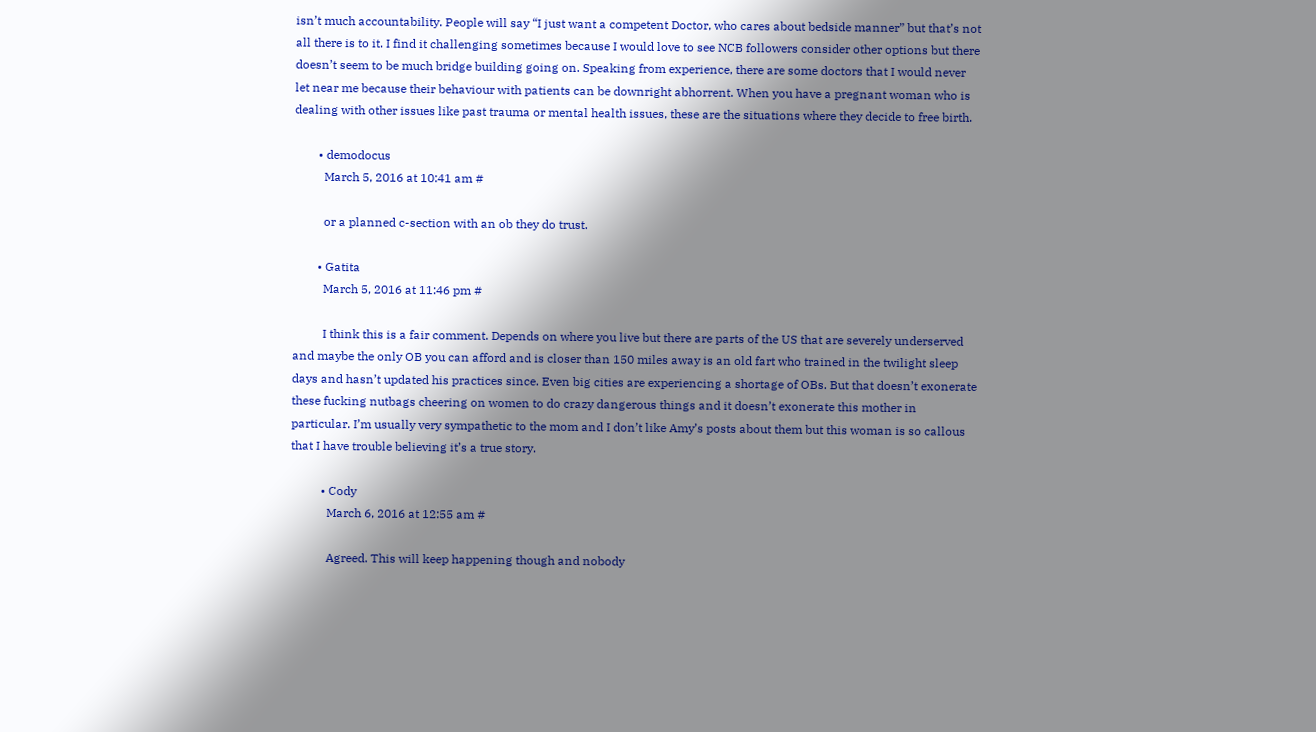isn’t much accountability. People will say “I just want a competent Doctor, who cares about bedside manner” but that’s not all there is to it. I find it challenging sometimes because I would love to see NCB followers consider other options but there doesn’t seem to be much bridge building going on. Speaking from experience, there are some doctors that I would never let near me because their behaviour with patients can be downright abhorrent. When you have a pregnant woman who is dealing with other issues like past trauma or mental health issues, these are the situations where they decide to free birth.

        • demodocus
          March 5, 2016 at 10:41 am #

          or a planned c-section with an ob they do trust.

        • Gatita
          March 5, 2016 at 11:46 pm #

          I think this is a fair comment. Depends on where you live but there are parts of the US that are severely underserved and maybe the only OB you can afford and is closer than 150 miles away is an old fart who trained in the twilight sleep days and hasn’t updated his practices since. Even big cities are experiencing a shortage of OBs. But that doesn’t exonerate these fucking nutbags cheering on women to do crazy dangerous things and it doesn’t exonerate this mother in particular. I’m usually very sympathetic to the mom and I don’t like Amy’s posts about them but this woman is so callous that I have trouble believing it’s a true story.

          • Cody
            March 6, 2016 at 12:55 am #

            Agreed. This will keep happening though and nobody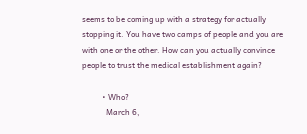seems to be coming up with a strategy for actually stopping it. You have two camps of people and you are with one or the other. How can you actually convince people to trust the medical establishment again?

          • Who?
            March 6,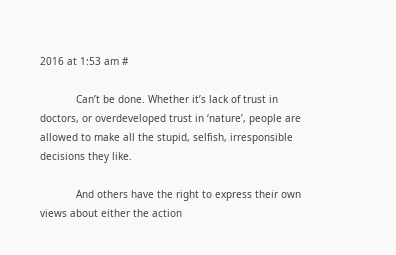2016 at 1:53 am #

            Can’t be done. Whether it’s lack of trust in doctors, or overdeveloped trust in ‘nature’, people are allowed to make all the stupid, selfish, irresponsible decisions they like.

            And others have the right to express their own views about either the action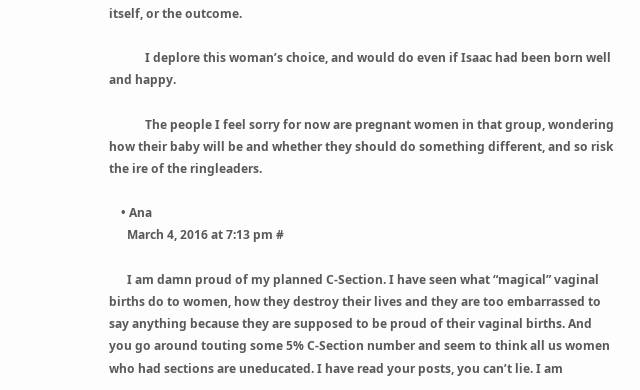itself, or the outcome.

            I deplore this woman’s choice, and would do even if Isaac had been born well and happy.

            The people I feel sorry for now are pregnant women in that group, wondering how their baby will be and whether they should do something different, and so risk the ire of the ringleaders.

    • Ana
      March 4, 2016 at 7:13 pm #

      I am damn proud of my planned C-Section. I have seen what “magical” vaginal births do to women, how they destroy their lives and they are too embarrassed to say anything because they are supposed to be proud of their vaginal births. And you go around touting some 5% C-Section number and seem to think all us women who had sections are uneducated. I have read your posts, you can’t lie. I am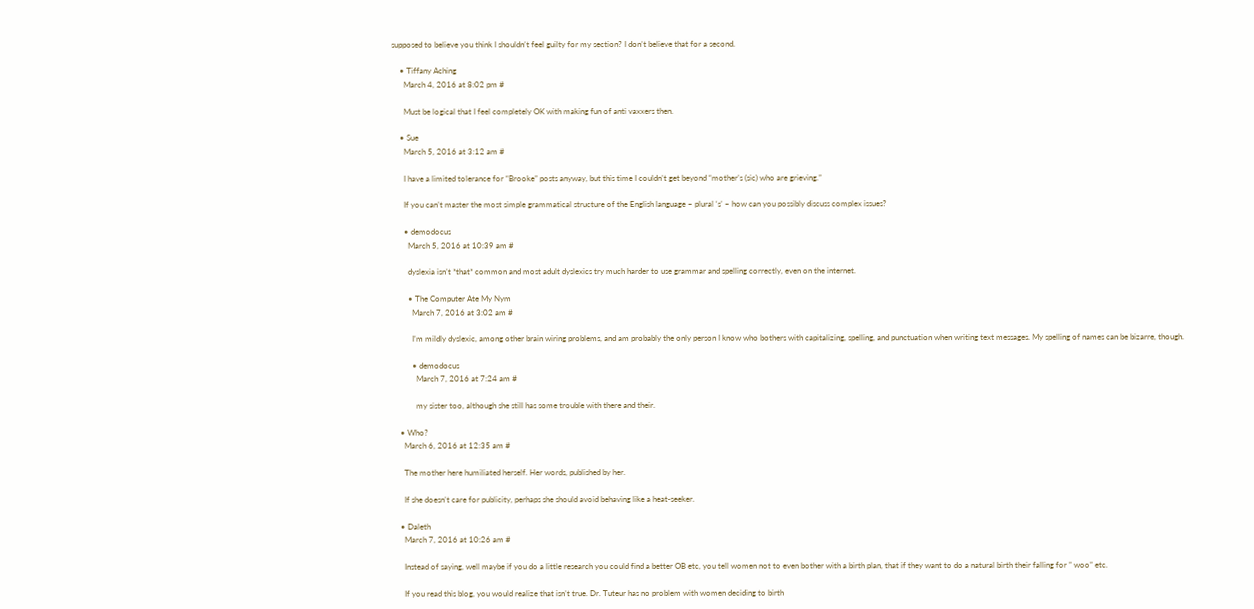supposed to believe you think I shouldn’t feel guilty for my section? I don’t believe that for a second.

    • Tiffany Aching
      March 4, 2016 at 8:02 pm #

      Must be logical that I feel completely OK with making fun of anti vaxxers then.

    • Sue
      March 5, 2016 at 3:12 am #

      I have a limited tolerance for “Brooke” posts anyway, but this time I couldn’t get beyond “mother’s (sic) who are grieving.”

      If you can’t master the most simple grammatical structure of the English language – plural ‘s’ – how can you possibly discuss complex issues?

      • demodocus
        March 5, 2016 at 10:39 am #

        dyslexia isn’t *that* common and most adult dyslexics try much harder to use grammar and spelling correctly, even on the internet.

        • The Computer Ate My Nym
          March 7, 2016 at 3:02 am #

          I’m mildly dyslexic, among other brain wiring problems, and am probably the only person I know who bothers with capitalizing, spelling, and punctuation when writing text messages. My spelling of names can be bizarre, though.

          • demodocus
            March 7, 2016 at 7:24 am #

            my sister too, although she still has some trouble with there and their.

    • Who?
      March 6, 2016 at 12:35 am #

      The mother here humiliated herself. Her words, published by her.

      If she doesn’t care for publicity, perhaps she should avoid behaving like a heat-seeker.

    • Daleth
      March 7, 2016 at 10:26 am #

      Instead of saying, well maybe if you do a little research you could find a better OB etc, you tell women not to even bother with a birth plan, that if they want to do a natural birth their falling for ” woo” etc.

      If you read this blog, you would realize that isn’t true. Dr. Tuteur has no problem with women deciding to birth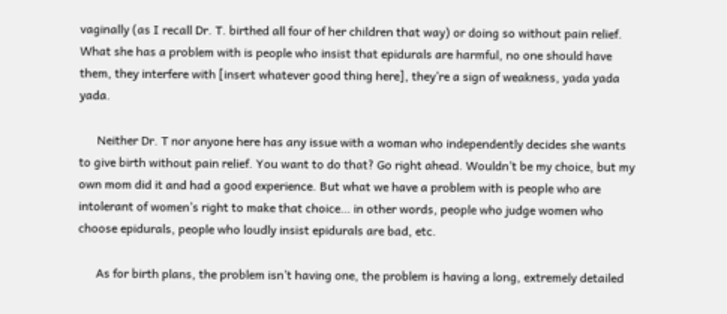vaginally (as I recall Dr. T. birthed all four of her children that way) or doing so without pain relief. What she has a problem with is people who insist that epidurals are harmful, no one should have them, they interfere with [insert whatever good thing here], they’re a sign of weakness, yada yada yada.

      Neither Dr. T nor anyone here has any issue with a woman who independently decides she wants to give birth without pain relief. You want to do that? Go right ahead. Wouldn’t be my choice, but my own mom did it and had a good experience. But what we have a problem with is people who are intolerant of women’s right to make that choice… in other words, people who judge women who choose epidurals, people who loudly insist epidurals are bad, etc.

      As for birth plans, the problem isn’t having one, the problem is having a long, extremely detailed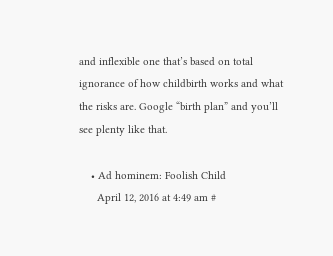and inflexible one that’s based on total ignorance of how childbirth works and what the risks are. Google “birth plan” and you’ll see plenty like that.

    • Ad hominem: Foolish Child
      April 12, 2016 at 4:49 am #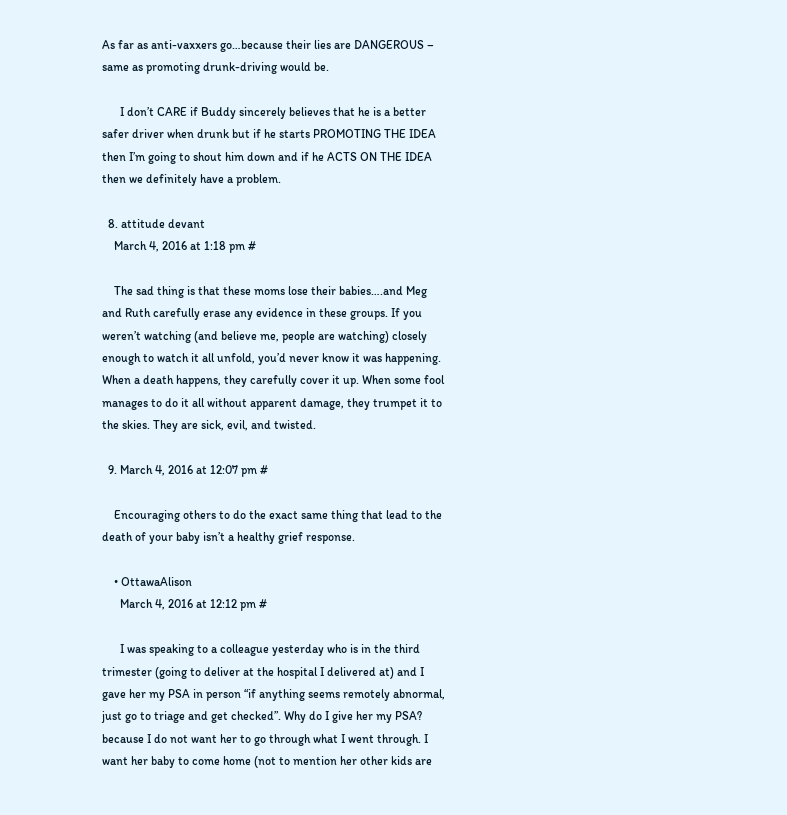As far as anti-vaxxers go…because their lies are DANGEROUS – same as promoting drunk-driving would be.

      I don’t CARE if Buddy sincerely believes that he is a better safer driver when drunk but if he starts PROMOTING THE IDEA then I’m going to shout him down and if he ACTS ON THE IDEA then we definitely have a problem.

  8. attitude devant
    March 4, 2016 at 1:18 pm #

    The sad thing is that these moms lose their babies….and Meg and Ruth carefully erase any evidence in these groups. If you weren’t watching (and believe me, people are watching) closely enough to watch it all unfold, you’d never know it was happening. When a death happens, they carefully cover it up. When some fool manages to do it all without apparent damage, they trumpet it to the skies. They are sick, evil, and twisted.

  9. March 4, 2016 at 12:07 pm #

    Encouraging others to do the exact same thing that lead to the death of your baby isn’t a healthy grief response.

    • OttawaAlison
      March 4, 2016 at 12:12 pm #

      I was speaking to a colleague yesterday who is in the third trimester (going to deliver at the hospital I delivered at) and I gave her my PSA in person “if anything seems remotely abnormal, just go to triage and get checked”. Why do I give her my PSA? because I do not want her to go through what I went through. I want her baby to come home (not to mention her other kids are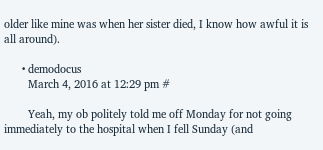older like mine was when her sister died, I know how awful it is all around).

      • demodocus
        March 4, 2016 at 12:29 pm #

        Yeah, my ob politely told me off Monday for not going immediately to the hospital when I fell Sunday (and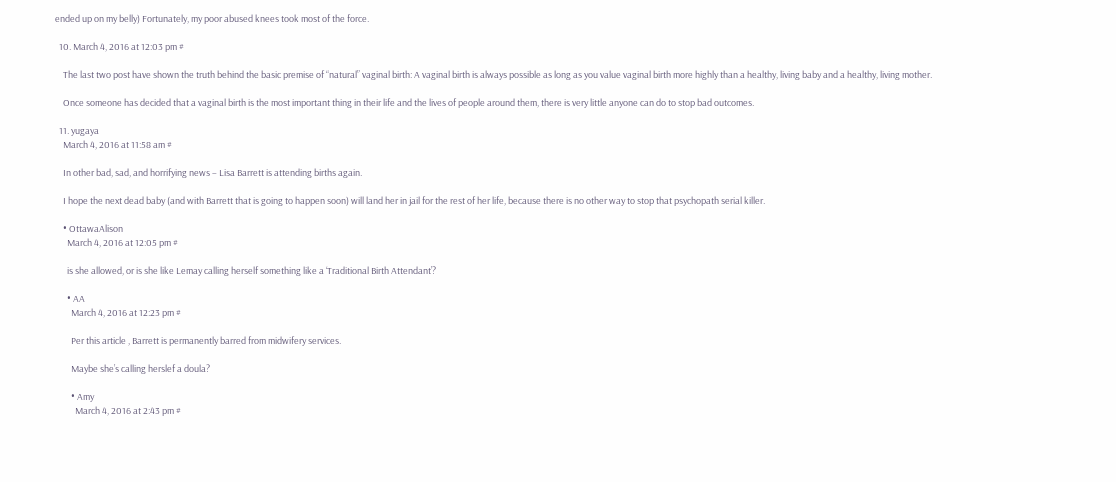ended up on my belly) Fortunately, my poor abused knees took most of the force.

  10. March 4, 2016 at 12:03 pm #

    The last two post have shown the truth behind the basic premise of “natural” vaginal birth: A vaginal birth is always possible as long as you value vaginal birth more highly than a healthy, living baby and a healthy, living mother.

    Once someone has decided that a vaginal birth is the most important thing in their life and the lives of people around them, there is very little anyone can do to stop bad outcomes.

  11. yugaya
    March 4, 2016 at 11:58 am #

    In other bad, sad, and horrifying news – Lisa Barrett is attending births again.

    I hope the next dead baby (and with Barrett that is going to happen soon) will land her in jail for the rest of her life, because there is no other way to stop that psychopath serial killer.

    • OttawaAlison
      March 4, 2016 at 12:05 pm #

      is she allowed, or is she like Lemay calling herself something like a ‘Traditional Birth Attendant’?

      • AA
        March 4, 2016 at 12:23 pm #

        Per this article , Barrett is permanently barred from midwifery services.

        Maybe she’s calling herslef a doula?

        • Amy
          March 4, 2016 at 2:43 pm #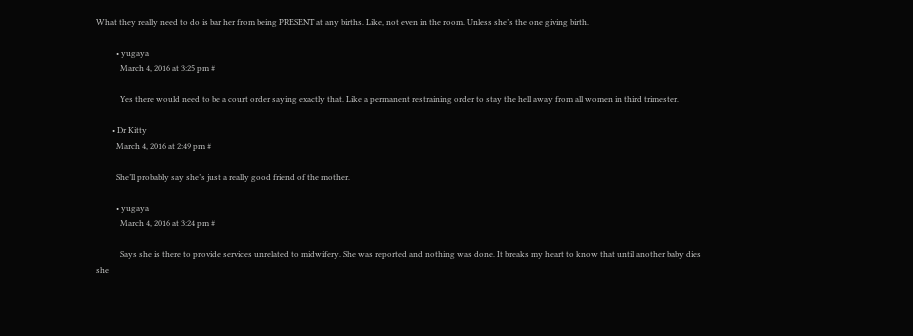What they really need to do is bar her from being PRESENT at any births. Like, not even in the room. Unless she’s the one giving birth.

          • yugaya
            March 4, 2016 at 3:25 pm #

            Yes there would need to be a court order saying exactly that. Like a permanent restraining order to stay the hell away from all women in third trimester.

        • Dr Kitty
          March 4, 2016 at 2:49 pm #

          She’ll probably say she’s just a really good friend of the mother.

          • yugaya
            March 4, 2016 at 3:24 pm #

            Says she is there to provide services unrelated to midwifery. She was reported and nothing was done. It breaks my heart to know that until another baby dies she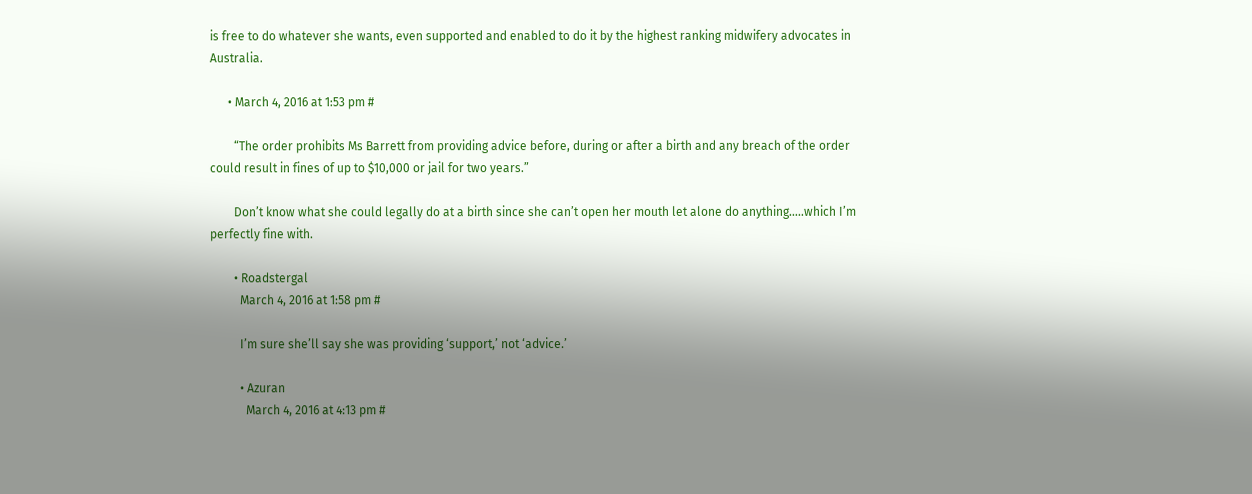is free to do whatever she wants, even supported and enabled to do it by the highest ranking midwifery advocates in Australia.

      • March 4, 2016 at 1:53 pm #

        “The order prohibits Ms Barrett from providing advice before, during or after a birth and any breach of the order could result in fines of up to $10,000 or jail for two years.”

        Don’t know what she could legally do at a birth since she can’t open her mouth let alone do anything…..which I’m perfectly fine with.

        • Roadstergal
          March 4, 2016 at 1:58 pm #

          I’m sure she’ll say she was providing ‘support,’ not ‘advice.’

          • Azuran
            March 4, 2016 at 4:13 pm #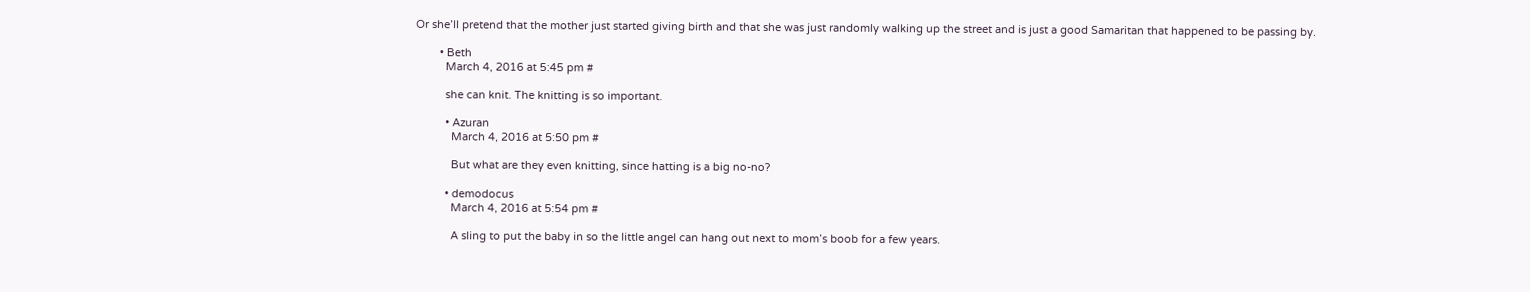Or she’ll pretend that the mother just started giving birth and that she was just randomly walking up the street and is just a good Samaritan that happened to be passing by.

        • Beth
          March 4, 2016 at 5:45 pm #

          she can knit. The knitting is so important.

          • Azuran
            March 4, 2016 at 5:50 pm #

            But what are they even knitting, since hatting is a big no-no?

          • demodocus
            March 4, 2016 at 5:54 pm #

            A sling to put the baby in so the little angel can hang out next to mom’s boob for a few years.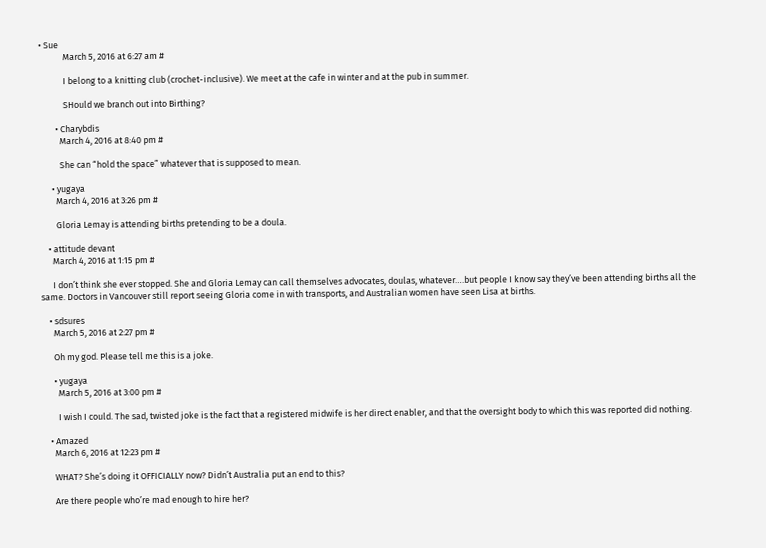• Sue
            March 5, 2016 at 6:27 am #

            I belong to a knitting club (crochet-inclusive). We meet at the cafe in winter and at the pub in summer.

            SHould we branch out into Birthing?

        • Charybdis
          March 4, 2016 at 8:40 pm #

          She can “hold the space” whatever that is supposed to mean.

      • yugaya
        March 4, 2016 at 3:26 pm #

        Gloria Lemay is attending births pretending to be a doula.

    • attitude devant
      March 4, 2016 at 1:15 pm #

      I don’t think she ever stopped. She and Gloria Lemay can call themselves advocates, doulas, whatever….but people I know say they’ve been attending births all the same. Doctors in Vancouver still report seeing Gloria come in with transports, and Australian women have seen Lisa at births.

    • sdsures
      March 5, 2016 at 2:27 pm #

      Oh my god. Please tell me this is a joke.

      • yugaya
        March 5, 2016 at 3:00 pm #

        I wish I could. The sad, twisted joke is the fact that a registered midwife is her direct enabler, and that the oversight body to which this was reported did nothing.

    • Amazed
      March 6, 2016 at 12:23 pm #

      WHAT? She’s doing it OFFICIALLY now? Didn’t Australia put an end to this?

      Are there people who’re mad enough to hire her?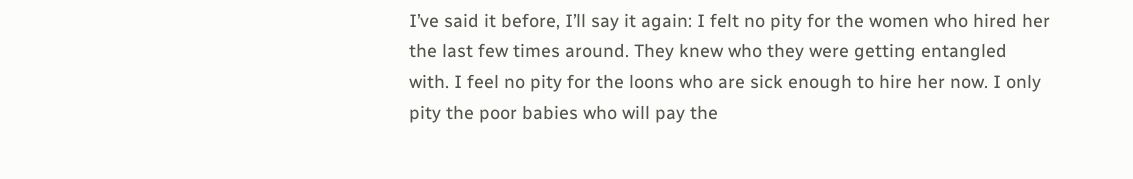I’ve said it before, I’ll say it again: I felt no pity for the women who hired her the last few times around. They knew who they were getting entangled with. I feel no pity for the loons who are sick enough to hire her now. I only pity the poor babies who will pay the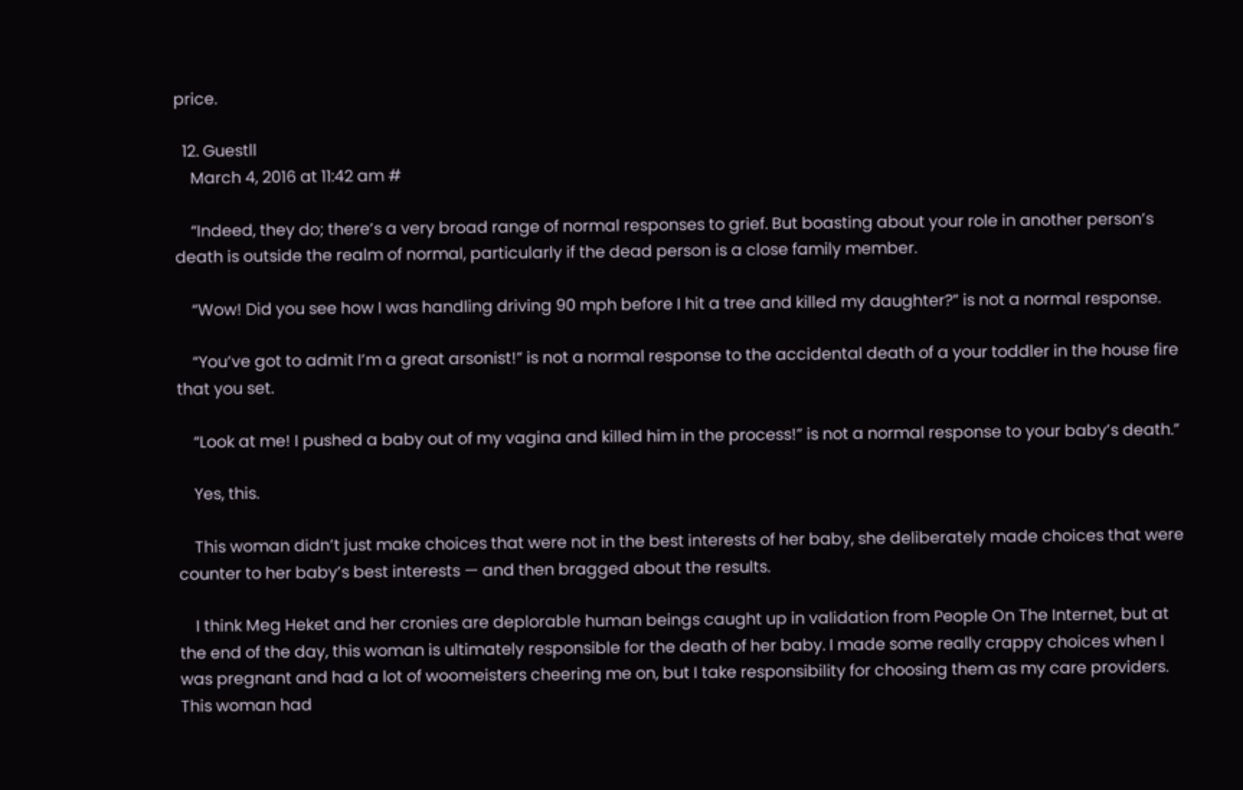price.

  12. Guestll
    March 4, 2016 at 11:42 am #

    “Indeed, they do; there’s a very broad range of normal responses to grief. But boasting about your role in another person’s death is outside the realm of normal, particularly if the dead person is a close family member.

    “Wow! Did you see how I was handling driving 90 mph before I hit a tree and killed my daughter?” is not a normal response.

    “You’ve got to admit I’m a great arsonist!” is not a normal response to the accidental death of a your toddler in the house fire that you set.

    “Look at me! I pushed a baby out of my vagina and killed him in the process!” is not a normal response to your baby’s death.”

    Yes, this.

    This woman didn’t just make choices that were not in the best interests of her baby, she deliberately made choices that were counter to her baby’s best interests — and then bragged about the results.

    I think Meg Heket and her cronies are deplorable human beings caught up in validation from People On The Internet, but at the end of the day, this woman is ultimately responsible for the death of her baby. I made some really crappy choices when I was pregnant and had a lot of woomeisters cheering me on, but I take responsibility for choosing them as my care providers. This woman had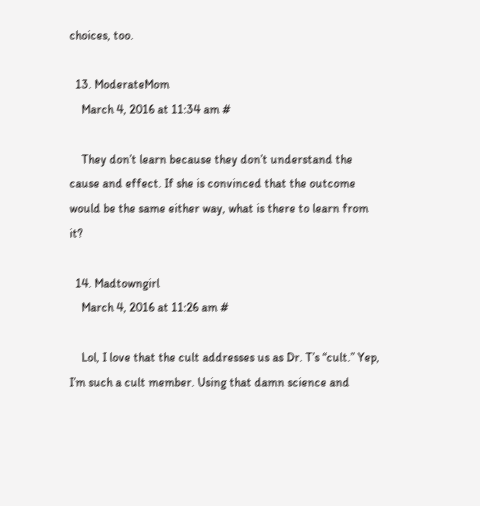choices, too.

  13. ModerateMom
    March 4, 2016 at 11:34 am #

    They don’t learn because they don’t understand the cause and effect. If she is convinced that the outcome would be the same either way, what is there to learn from it?

  14. Madtowngirl
    March 4, 2016 at 11:26 am #

    Lol, I love that the cult addresses us as Dr. T’s “cult.” Yep, I’m such a cult member. Using that damn science and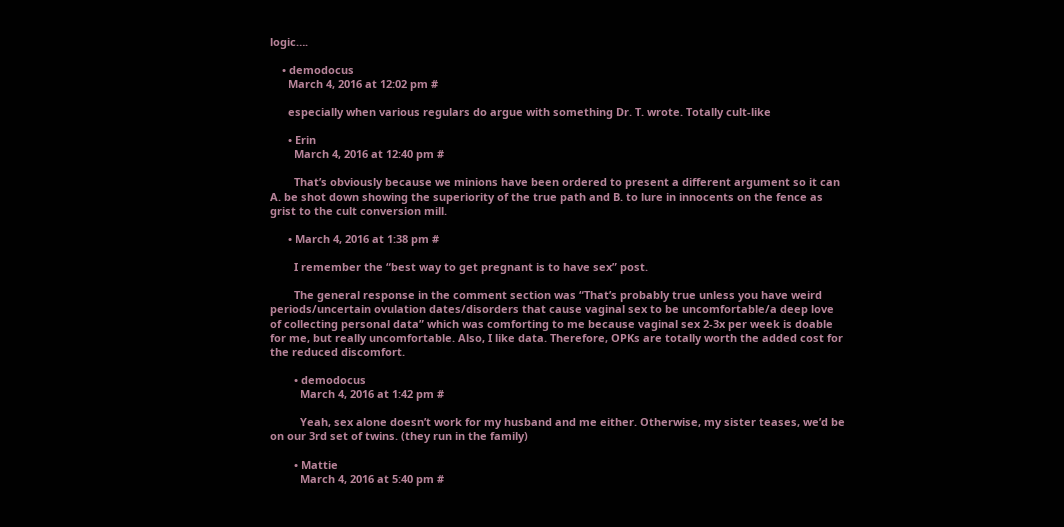logic….

    • demodocus
      March 4, 2016 at 12:02 pm #

      especially when various regulars do argue with something Dr. T. wrote. Totally cult-like

      • Erin
        March 4, 2016 at 12:40 pm #

        That’s obviously because we minions have been ordered to present a different argument so it can A. be shot down showing the superiority of the true path and B. to lure in innocents on the fence as grist to the cult conversion mill.

      • March 4, 2016 at 1:38 pm #

        I remember the “best way to get pregnant is to have sex” post.

        The general response in the comment section was “That’s probably true unless you have weird periods/uncertain ovulation dates/disorders that cause vaginal sex to be uncomfortable/a deep love of collecting personal data” which was comforting to me because vaginal sex 2-3x per week is doable for me, but really uncomfortable. Also, I like data. Therefore, OPKs are totally worth the added cost for the reduced discomfort.

        • demodocus
          March 4, 2016 at 1:42 pm #

          Yeah, sex alone doesn’t work for my husband and me either. Otherwise, my sister teases, we’d be on our 3rd set of twins. (they run in the family)

        • Mattie
          March 4, 2016 at 5:40 pm #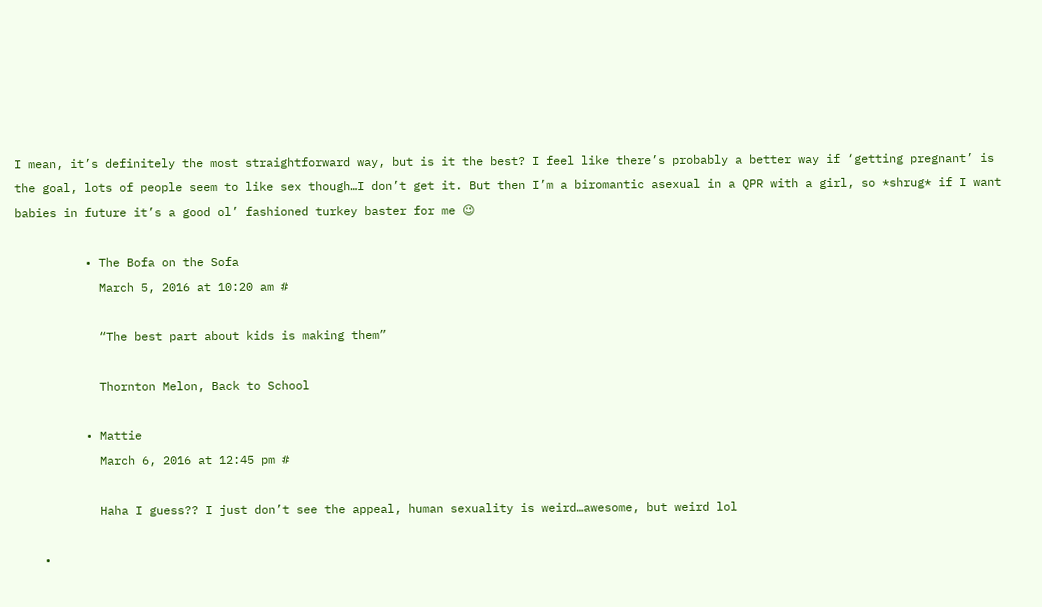I mean, it’s definitely the most straightforward way, but is it the best? I feel like there’s probably a better way if ‘getting pregnant’ is the goal, lots of people seem to like sex though…I don’t get it. But then I’m a biromantic asexual in a QPR with a girl, so *shrug* if I want babies in future it’s a good ol’ fashioned turkey baster for me 😉

          • The Bofa on the Sofa
            March 5, 2016 at 10:20 am #

            “The best part about kids is making them”

            Thornton Melon, Back to School

          • Mattie
            March 6, 2016 at 12:45 pm #

            Haha I guess?? I just don’t see the appeal, human sexuality is weird…awesome, but weird lol

    •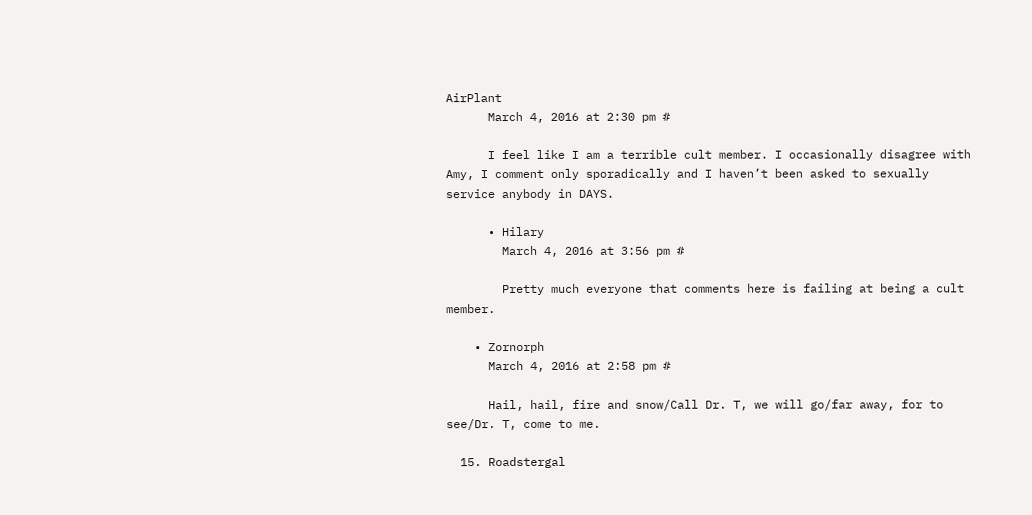AirPlant
      March 4, 2016 at 2:30 pm #

      I feel like I am a terrible cult member. I occasionally disagree with Amy, I comment only sporadically and I haven’t been asked to sexually service anybody in DAYS.

      • Hilary
        March 4, 2016 at 3:56 pm #

        Pretty much everyone that comments here is failing at being a cult member.

    • Zornorph
      March 4, 2016 at 2:58 pm #

      Hail, hail, fire and snow/Call Dr. T, we will go/far away, for to see/Dr. T, come to me.

  15. Roadstergal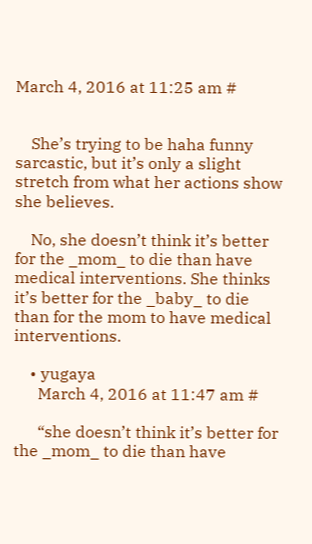March 4, 2016 at 11:25 am #


    She’s trying to be haha funny sarcastic, but it’s only a slight stretch from what her actions show she believes.

    No, she doesn’t think it’s better for the _mom_ to die than have medical interventions. She thinks it’s better for the _baby_ to die than for the mom to have medical interventions.

    • yugaya
      March 4, 2016 at 11:47 am #

      “she doesn’t think it’s better for the _mom_ to die than have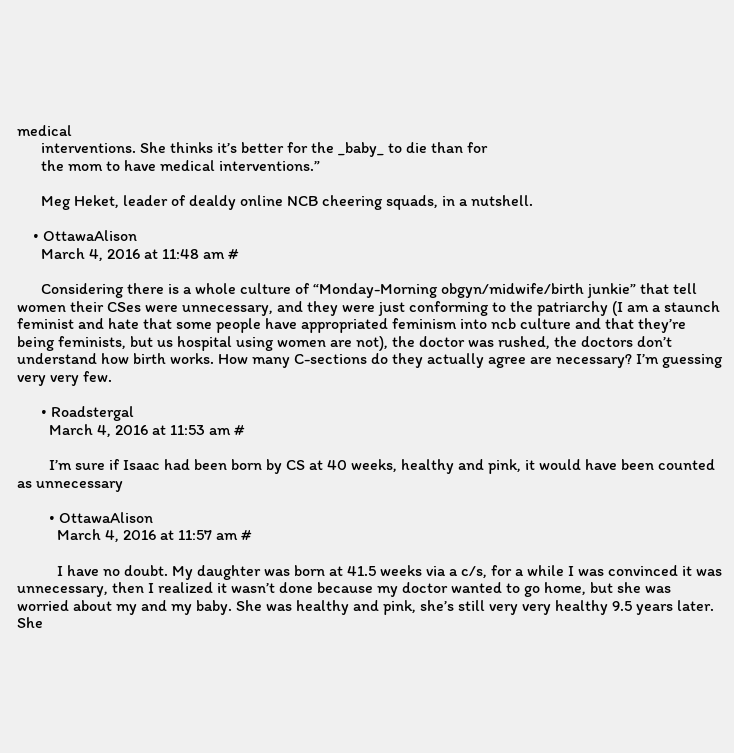medical
      interventions. She thinks it’s better for the _baby_ to die than for
      the mom to have medical interventions.”

      Meg Heket, leader of dealdy online NCB cheering squads, in a nutshell.

    • OttawaAlison
      March 4, 2016 at 11:48 am #

      Considering there is a whole culture of “Monday-Morning obgyn/midwife/birth junkie” that tell women their CSes were unnecessary, and they were just conforming to the patriarchy (I am a staunch feminist and hate that some people have appropriated feminism into ncb culture and that they’re being feminists, but us hospital using women are not), the doctor was rushed, the doctors don’t understand how birth works. How many C-sections do they actually agree are necessary? I’m guessing very very few.

      • Roadstergal
        March 4, 2016 at 11:53 am #

        I’m sure if Isaac had been born by CS at 40 weeks, healthy and pink, it would have been counted as unnecessary

        • OttawaAlison
          March 4, 2016 at 11:57 am #

          I have no doubt. My daughter was born at 41.5 weeks via a c/s, for a while I was convinced it was unnecessary, then I realized it wasn’t done because my doctor wanted to go home, but she was worried about my and my baby. She was healthy and pink, she’s still very very healthy 9.5 years later. She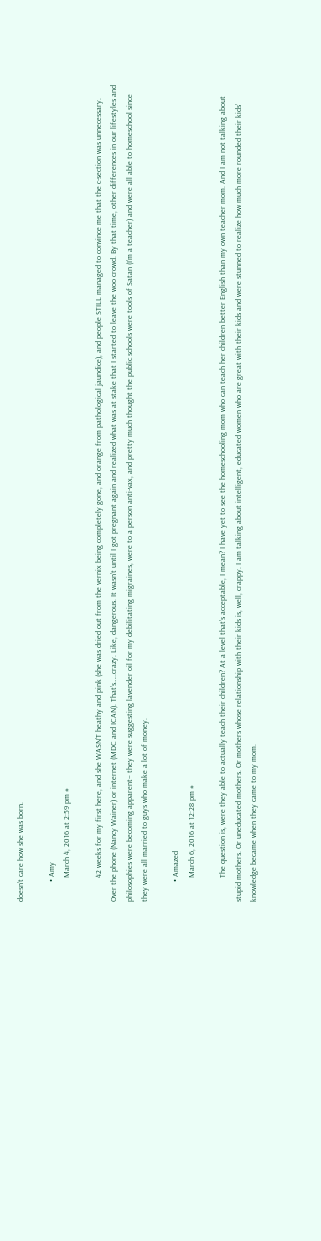doesn’t care how she was born.

          • Amy
            March 4, 2016 at 2:59 pm #

            42 weeks for my first here, and she WASN’T heathy and pink (she was dried out from the vernix being completely gone, and orange from pathological jaundice), and people STILL managed to convince me that the c-section was unnecessary. Over the phone (Nancy Wainer) or internet (MDC and ICAN). That’s…..crazy. Like, dangerous. It wasn’t until I got pregnant again and realized what was at stake that I started to leave the woo crowd. By that time, other differences in our lifestyles and philosophies were becoming apparent– they were suggesting lavender oil for my debilitating migraines, were to a person anti-vax, and pretty much thought the public schools were tools of Satan (I’m a teacher) and were all able to homeschool since they were all married to guys who make a lot of money.

          • Amazed
            March 6, 2016 at 12:28 pm #

            The question is, were they able to actually teach their children? At a level that’s acceptable, I mean? I have yet to see the homeschooling mom who can teach her children better English than my own teacher mom. And I am not talking about stupid mothers. Or uneducated mothers. Or mothers whose relationship with their kids is, well, crappy. I am talking about intelligent, educated women who are great with their kids and were stunned to realize how much more rounded their kids’ knowledge became when they came to my mom.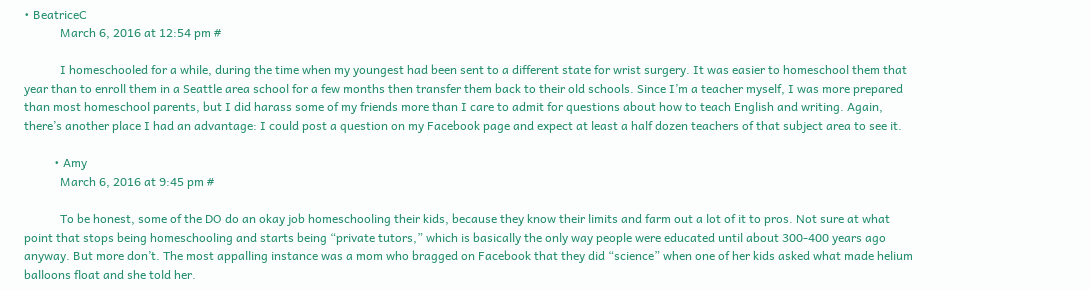• BeatriceC
            March 6, 2016 at 12:54 pm #

            I homeschooled for a while, during the time when my youngest had been sent to a different state for wrist surgery. It was easier to homeschool them that year than to enroll them in a Seattle area school for a few months then transfer them back to their old schools. Since I’m a teacher myself, I was more prepared than most homeschool parents, but I did harass some of my friends more than I care to admit for questions about how to teach English and writing. Again, there’s another place I had an advantage: I could post a question on my Facebook page and expect at least a half dozen teachers of that subject area to see it.

          • Amy
            March 6, 2016 at 9:45 pm #

            To be honest, some of the DO do an okay job homeschooling their kids, because they know their limits and farm out a lot of it to pros. Not sure at what point that stops being homeschooling and starts being “private tutors,” which is basically the only way people were educated until about 300-400 years ago anyway. But more don’t. The most appalling instance was a mom who bragged on Facebook that they did “science” when one of her kids asked what made helium balloons float and she told her.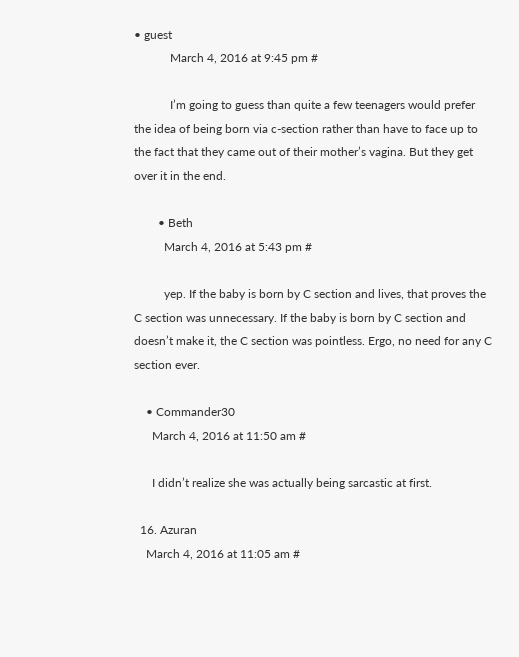• guest
            March 4, 2016 at 9:45 pm #

            I’m going to guess than quite a few teenagers would prefer the idea of being born via c-section rather than have to face up to the fact that they came out of their mother’s vagina. But they get over it in the end.

        • Beth
          March 4, 2016 at 5:43 pm #

          yep. If the baby is born by C section and lives, that proves the C section was unnecessary. If the baby is born by C section and doesn’t make it, the C section was pointless. Ergo, no need for any C section ever.

    • Commander30
      March 4, 2016 at 11:50 am #

      I didn’t realize she was actually being sarcastic at first.

  16. Azuran
    March 4, 2016 at 11:05 am #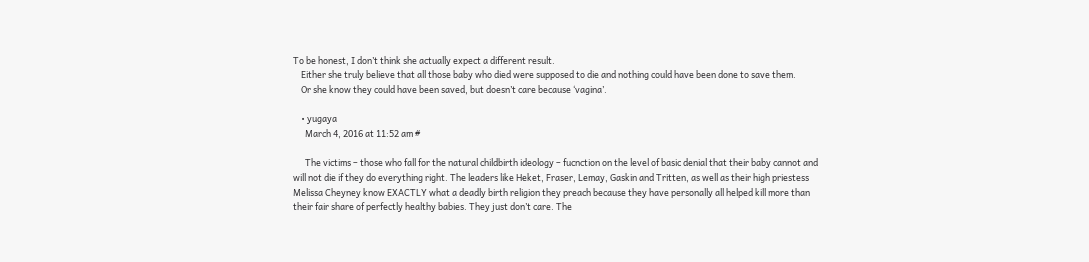To be honest, I don’t think she actually expect a different result.
    Either she truly believe that all those baby who died were supposed to die and nothing could have been done to save them.
    Or she know they could have been saved, but doesn’t care because ‘vagina’.

    • yugaya
      March 4, 2016 at 11:52 am #

      The victims – those who fall for the natural childbirth ideology – fucnction on the level of basic denial that their baby cannot and will not die if they do everything right. The leaders like Heket, Fraser, Lemay, Gaskin and Tritten, as well as their high priestess Melissa Cheyney know EXACTLY what a deadly birth religion they preach because they have personally all helped kill more than their fair share of perfectly healthy babies. They just don’t care. The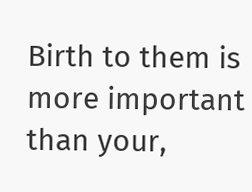Birth to them is more important than your,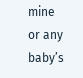mine or any baby’s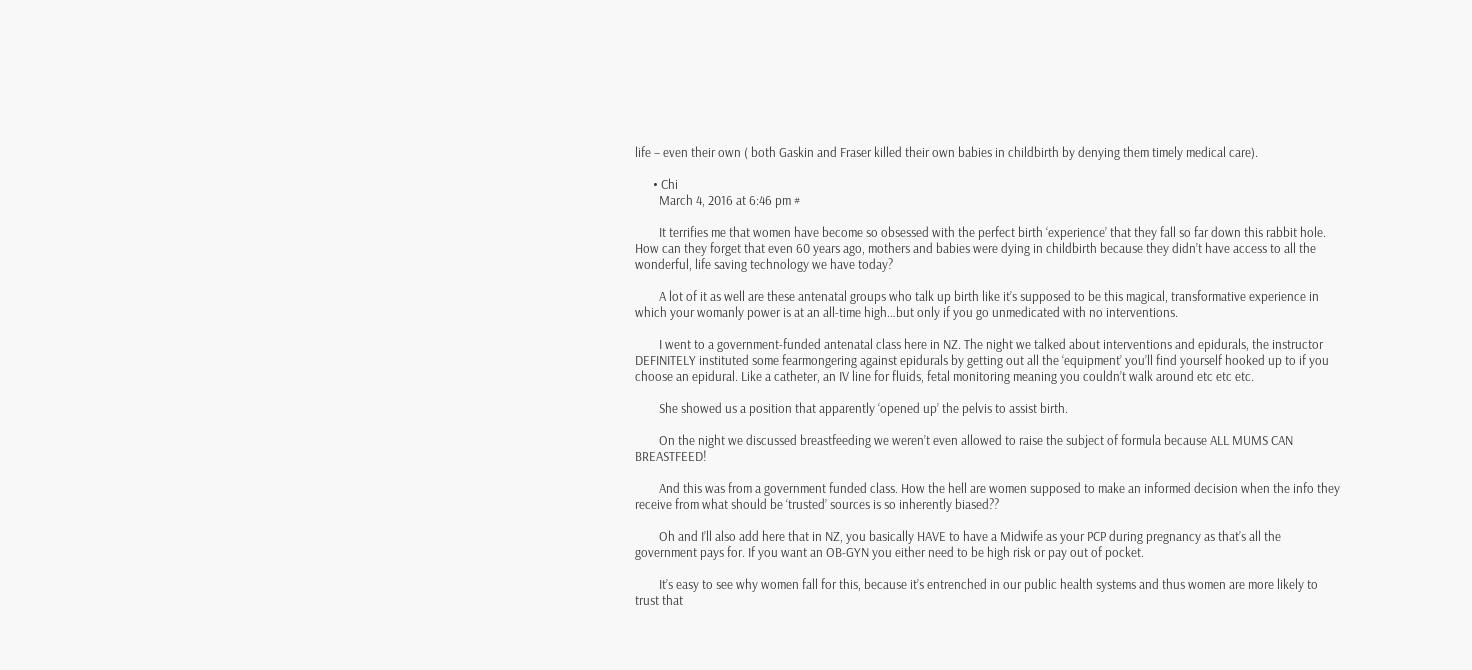life – even their own ( both Gaskin and Fraser killed their own babies in childbirth by denying them timely medical care).

      • Chi
        March 4, 2016 at 6:46 pm #

        It terrifies me that women have become so obsessed with the perfect birth ‘experience’ that they fall so far down this rabbit hole. How can they forget that even 60 years ago, mothers and babies were dying in childbirth because they didn’t have access to all the wonderful, life saving technology we have today?

        A lot of it as well are these antenatal groups who talk up birth like it’s supposed to be this magical, transformative experience in which your womanly power is at an all-time high…but only if you go unmedicated with no interventions.

        I went to a government-funded antenatal class here in NZ. The night we talked about interventions and epidurals, the instructor DEFINITELY instituted some fearmongering against epidurals by getting out all the ‘equipment’ you’ll find yourself hooked up to if you choose an epidural. Like a catheter, an IV line for fluids, fetal monitoring meaning you couldn’t walk around etc etc etc.

        She showed us a position that apparently ‘opened up’ the pelvis to assist birth.

        On the night we discussed breastfeeding we weren’t even allowed to raise the subject of formula because ALL MUMS CAN BREASTFEED!

        And this was from a government funded class. How the hell are women supposed to make an informed decision when the info they receive from what should be ‘trusted’ sources is so inherently biased??

        Oh and I’ll also add here that in NZ, you basically HAVE to have a Midwife as your PCP during pregnancy as that’s all the government pays for. If you want an OB-GYN you either need to be high risk or pay out of pocket.

        It’s easy to see why women fall for this, because it’s entrenched in our public health systems and thus women are more likely to trust that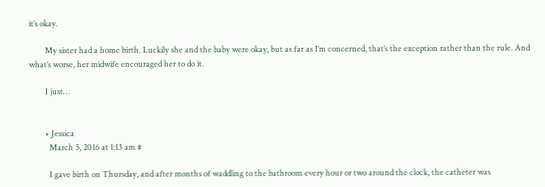it’s okay.

        My sister had a home birth. Luckily she and the baby were okay, but as far as I’m concerned, that’s the exception rather than the rule. And what’s worse, her midwife encouraged her to do it.

        I just…


        • Jessica
          March 5, 2016 at 1:13 am #

          I gave birth on Thursday, and after months of waddling to the bathroom every hour or two around the clock, the catheter was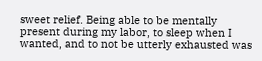sweet relief. Being able to be mentally present during my labor, to sleep when I wanted, and to not be utterly exhausted was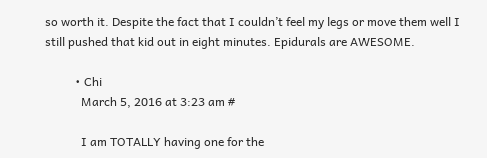so worth it. Despite the fact that I couldn’t feel my legs or move them well I still pushed that kid out in eight minutes. Epidurals are AWESOME.

          • Chi
            March 5, 2016 at 3:23 am #

            I am TOTALLY having one for the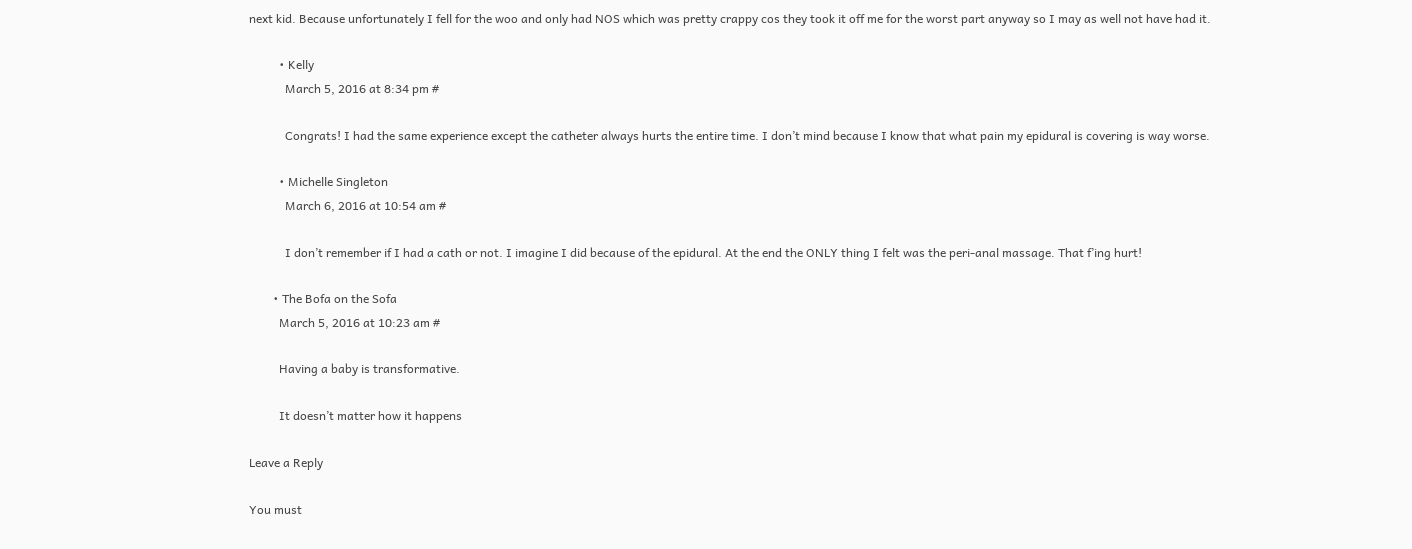next kid. Because unfortunately I fell for the woo and only had NOS which was pretty crappy cos they took it off me for the worst part anyway so I may as well not have had it.

          • Kelly
            March 5, 2016 at 8:34 pm #

            Congrats! I had the same experience except the catheter always hurts the entire time. I don’t mind because I know that what pain my epidural is covering is way worse.

          • Michelle Singleton
            March 6, 2016 at 10:54 am #

            I don’t remember if I had a cath or not. I imagine I did because of the epidural. At the end the ONLY thing I felt was the peri-anal massage. That f’ing hurt!

        • The Bofa on the Sofa
          March 5, 2016 at 10:23 am #

          Having a baby is transformative.

          It doesn’t matter how it happens

Leave a Reply

You must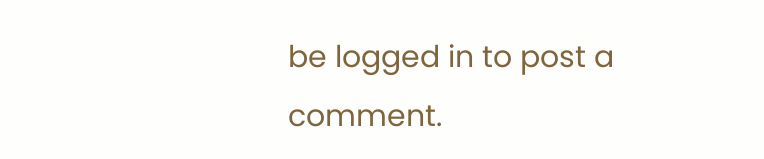be logged in to post a comment.